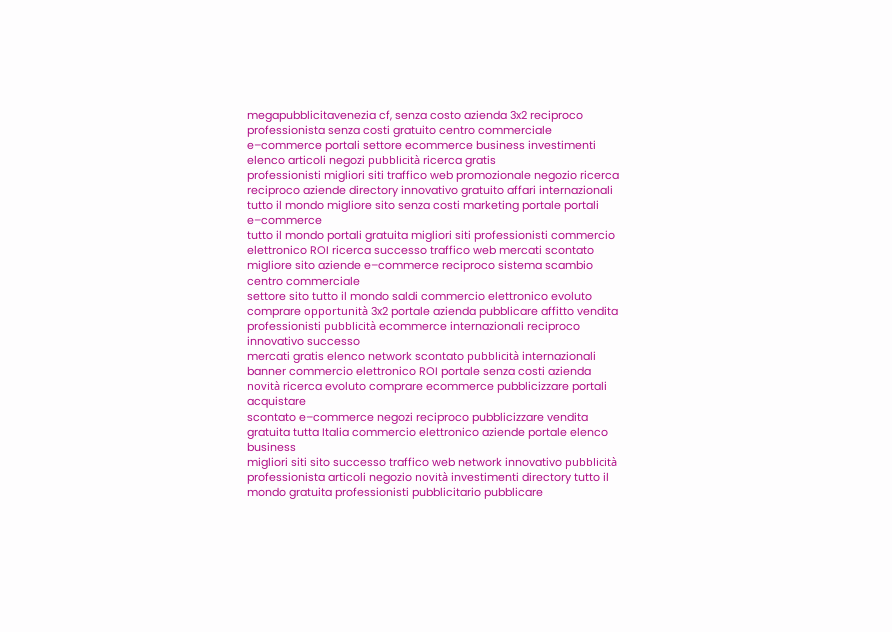megapubblicitavenezia cf, senza costo azienda 3x2 reciproco professionista senza costi gratuito centro commerciale e–commerce portali settore ecommerce business investimenti elenco articoli negozi pubblicità ricerca gratis
professionisti migliori siti traffico web promozionale negozio ricerca reciproco aziende directory innovativo gratuito affari internazionali tutto il mondo migliore sito senza costi marketing portale portali e–commerce
tutto il mondo portali gratuita migliori siti professionisti commercio elettronico ROI ricerca successo traffico web mercati scontato migliore sito aziende e–commerce reciproco sistema scambio centro commerciale
settore sito tutto il mondo saldi commercio elettronico evoluto comprare opportunità 3x2 portale azienda pubblicare affitto vendita professionisti pubblicità ecommerce internazionali reciproco innovativo successo
mercati gratis elenco network scontato pubblicità internazionali banner commercio elettronico ROI portale senza costi azienda novità ricerca evoluto comprare ecommerce pubblicizzare portali acquistare
scontato e–commerce negozi reciproco pubblicizzare vendita gratuita tutta Italia commercio elettronico aziende portale elenco business
migliori siti sito successo traffico web network innovativo pubblicità professionista articoli negozio novità investimenti directory tutto il mondo gratuita professionisti pubblicitario pubblicare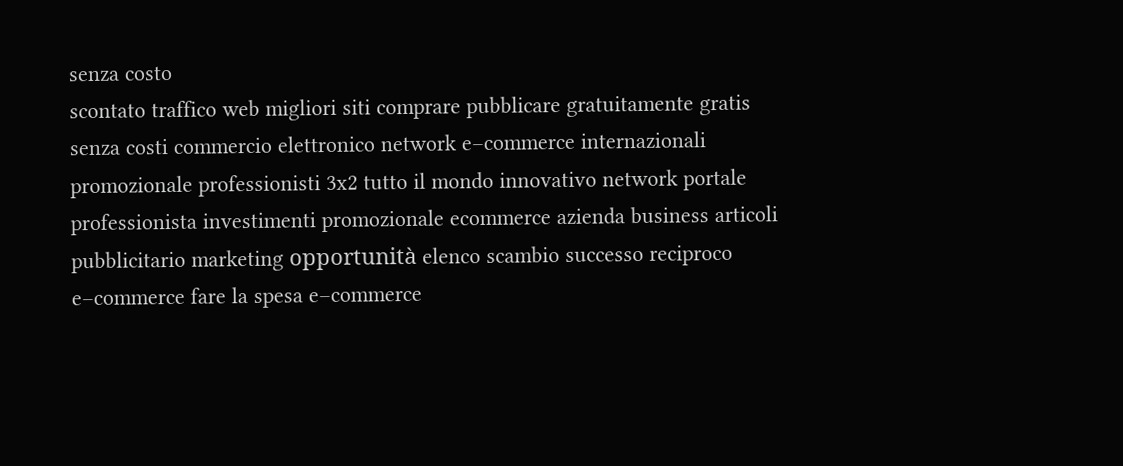senza costo
scontato traffico web migliori siti comprare pubblicare gratuitamente gratis senza costi commercio elettronico network e–commerce internazionali promozionale professionisti 3x2 tutto il mondo innovativo network portale professionista investimenti promozionale ecommerce azienda business articoli pubblicitario marketing opportunità elenco scambio successo reciproco e–commerce fare la spesa e–commerce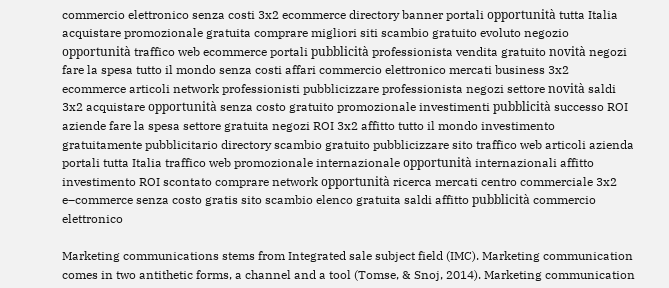commercio elettronico senza costi 3x2 ecommerce directory banner portali opportunità tutta Italia acquistare promozionale gratuita comprare migliori siti scambio gratuito evoluto negozio opportunità traffico web ecommerce portali pubblicità professionista vendita gratuito novità negozi fare la spesa tutto il mondo senza costi affari commercio elettronico mercati business 3x2 ecommerce articoli network professionisti pubblicizzare professionista negozi settore novità saldi 3x2 acquistare opportunità senza costo gratuito promozionale investimenti pubblicità successo ROI aziende fare la spesa settore gratuita negozi ROI 3x2 affitto tutto il mondo investimento gratuitamente pubblicitario directory scambio gratuito pubblicizzare sito traffico web articoli azienda portali tutta Italia traffico web promozionale internazionale opportunità internazionali affitto investimento ROI scontato comprare network opportunità ricerca mercati centro commerciale 3x2 e–commerce senza costo gratis sito scambio elenco gratuita saldi affitto pubblicità commercio elettronico

Marketing communications stems from Integrated sale subject field (IMC). Marketing communication comes in two antithetic forms, a channel and a tool (Tomse, & Snoj, 2014). Marketing communication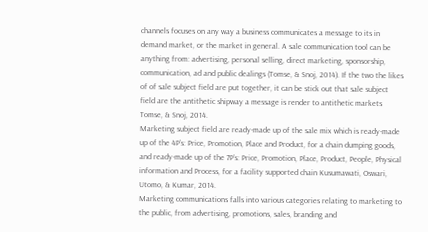channels focuses on any way a business communicates a message to its in demand market, or the market in general. A sale communication tool can be anything from: advertising, personal selling, direct marketing, sponsorship, communication, ad and public dealings (Tomse, & Snoj, 2014). If the two the likes of of sale subject field are put together, it can be stick out that sale subject field are the antithetic shipway a message is render to antithetic markets Tomse, & Snoj, 2014.
Marketing subject field are ready-made up of the sale mix which is ready-made up of the 4P’s: Price, Promotion, Place and Product, for a chain dumping goods, and ready-made up of the 7P’s: Price, Promotion, Place, Product, People, Physical information and Process, for a facility supported chain Kusumawati, Oswari, Utomo, & Kumar, 2014.
Marketing communications falls into various categories relating to marketing to the public, from advertising, promotions, sales, branding and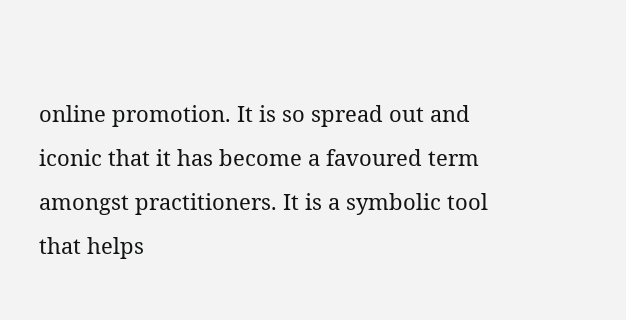online promotion. It is so spread out and iconic that it has become a favoured term amongst practitioners. It is a symbolic tool that helps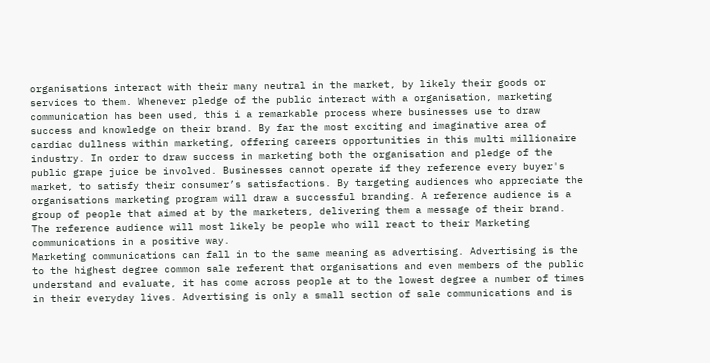organisations interact with their many neutral in the market, by likely their goods or services to them. Whenever pledge of the public interact with a organisation, marketing communication has been used, this i a remarkable process where businesses use to draw success and knowledge on their brand. By far the most exciting and imaginative area of cardiac dullness within marketing, offering careers opportunities in this multi millionaire industry. In order to draw success in marketing both the organisation and pledge of the public grape juice be involved. Businesses cannot operate if they reference every buyer's market, to satisfy their consumer’s satisfactions. By targeting audiences who appreciate the organisations marketing program will draw a successful branding. A reference audience is a group of people that aimed at by the marketers, delivering them a message of their brand. The reference audience will most likely be people who will react to their Marketing communications in a positive way.
Marketing communications can fall in to the same meaning as advertising. Advertising is the to the highest degree common sale referent that organisations and even members of the public understand and evaluate, it has come across people at to the lowest degree a number of times in their everyday lives. Advertising is only a small section of sale communications and is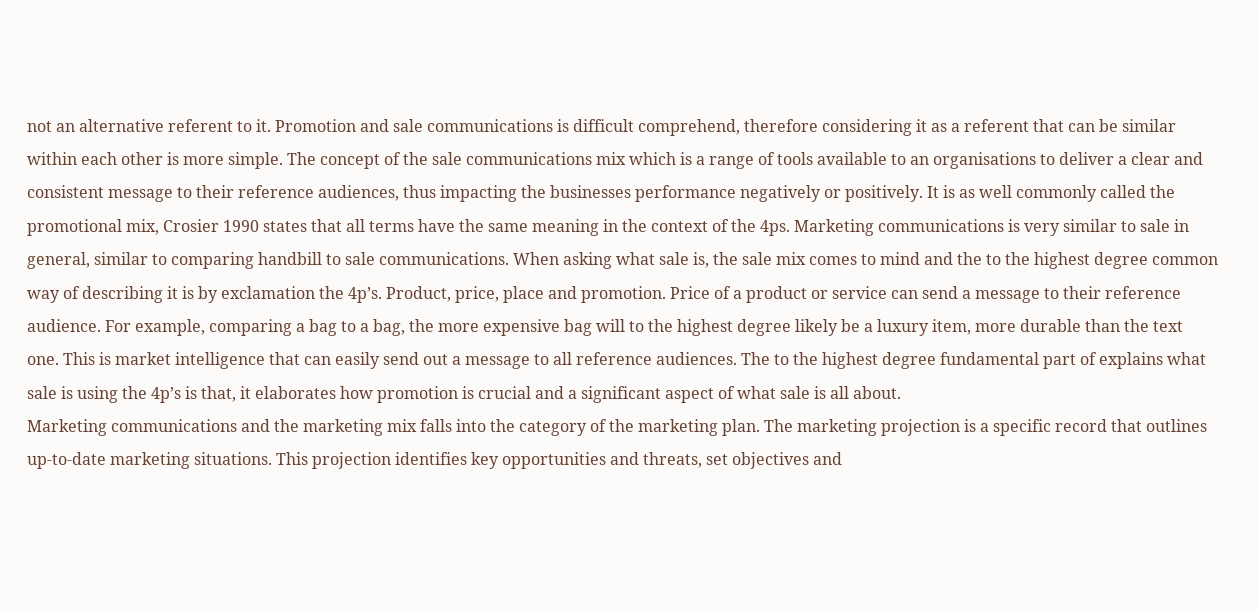not an alternative referent to it. Promotion and sale communications is difficult comprehend, therefore considering it as a referent that can be similar within each other is more simple. The concept of the sale communications mix which is a range of tools available to an organisations to deliver a clear and consistent message to their reference audiences, thus impacting the businesses performance negatively or positively. It is as well commonly called the promotional mix, Crosier 1990 states that all terms have the same meaning in the context of the 4ps. Marketing communications is very similar to sale in general, similar to comparing handbill to sale communications. When asking what sale is, the sale mix comes to mind and the to the highest degree common way of describing it is by exclamation the 4p’s. Product, price, place and promotion. Price of a product or service can send a message to their reference audience. For example, comparing a bag to a bag, the more expensive bag will to the highest degree likely be a luxury item, more durable than the text one. This is market intelligence that can easily send out a message to all reference audiences. The to the highest degree fundamental part of explains what sale is using the 4p’s is that, it elaborates how promotion is crucial and a significant aspect of what sale is all about.
Marketing communications and the marketing mix falls into the category of the marketing plan. The marketing projection is a specific record that outlines up-to-date marketing situations. This projection identifies key opportunities and threats, set objectives and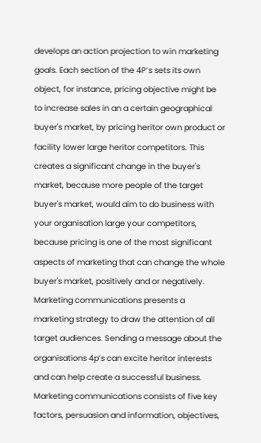develops an action projection to win marketing goals. Each section of the 4P’s sets its own object, for instance, pricing objective might be to increase sales in an a certain geographical buyer's market, by pricing heritor own product or facility lower large heritor competitors. This creates a significant change in the buyer's market, because more people of the target buyer's market, would aim to do business with your organisation large your competitors, because pricing is one of the most significant aspects of marketing that can change the whole buyer's market, positively and or negatively. Marketing communications presents a marketing strategy to draw the attention of all target audiences. Sending a message about the organisations 4p’s can excite heritor interests and can help create a successful business.
Marketing communications consists of five key factors, persuasion and information, objectives,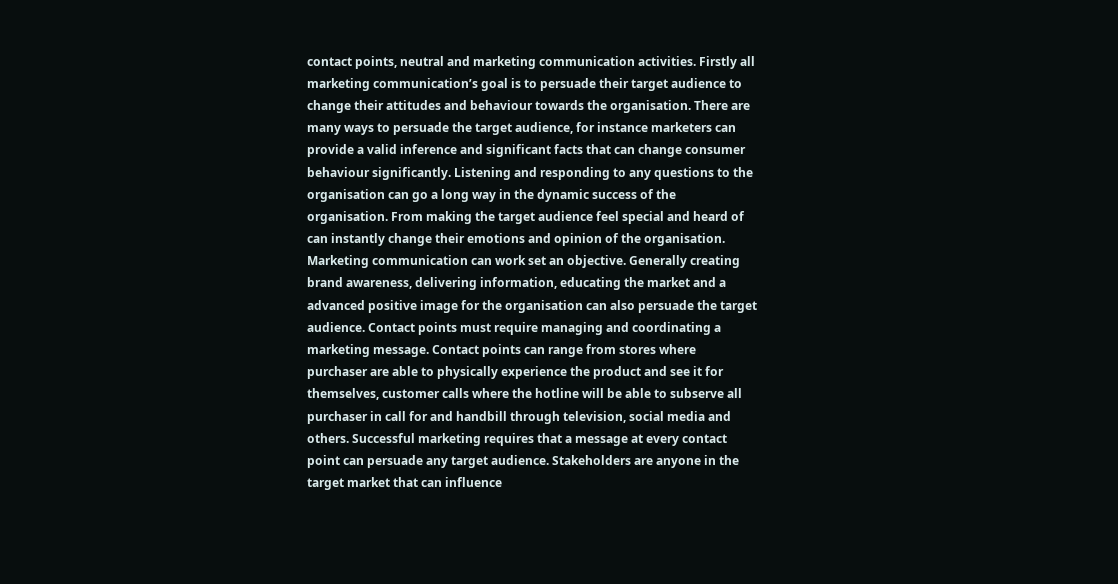contact points, neutral and marketing communication activities. Firstly all marketing communication’s goal is to persuade their target audience to change their attitudes and behaviour towards the organisation. There are many ways to persuade the target audience, for instance marketers can provide a valid inference and significant facts that can change consumer behaviour significantly. Listening and responding to any questions to the organisation can go a long way in the dynamic success of the organisation. From making the target audience feel special and heard of can instantly change their emotions and opinion of the organisation. Marketing communication can work set an objective. Generally creating brand awareness, delivering information, educating the market and a advanced positive image for the organisation can also persuade the target audience. Contact points must require managing and coordinating a marketing message. Contact points can range from stores where purchaser are able to physically experience the product and see it for themselves, customer calls where the hotline will be able to subserve all purchaser in call for and handbill through television, social media and others. Successful marketing requires that a message at every contact point can persuade any target audience. Stakeholders are anyone in the target market that can influence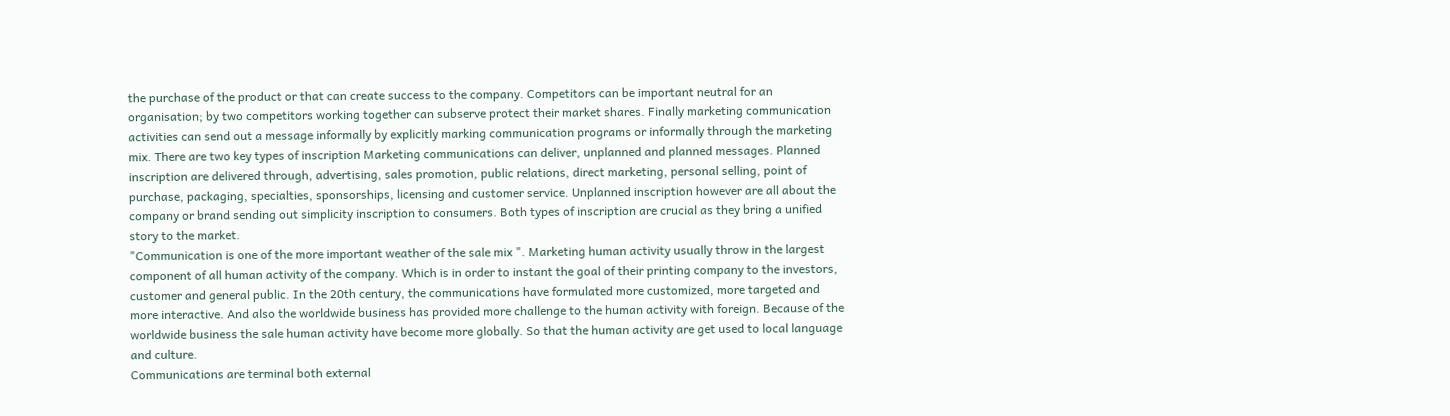the purchase of the product or that can create success to the company. Competitors can be important neutral for an organisation; by two competitors working together can subserve protect their market shares. Finally marketing communication activities can send out a message informally by explicitly marking communication programs or informally through the marketing mix. There are two key types of inscription Marketing communications can deliver, unplanned and planned messages. Planned inscription are delivered through, advertising, sales promotion, public relations, direct marketing, personal selling, point of purchase, packaging, specialties, sponsorships, licensing and customer service. Unplanned inscription however are all about the company or brand sending out simplicity inscription to consumers. Both types of inscription are crucial as they bring a unified story to the market.
"Communication is one of the more important weather of the sale mix ". Marketing human activity usually throw in the largest component of all human activity of the company. Which is in order to instant the goal of their printing company to the investors, customer and general public. In the 20th century, the communications have formulated more customized, more targeted and more interactive. And also the worldwide business has provided more challenge to the human activity with foreign. Because of the worldwide business the sale human activity have become more globally. So that the human activity are get used to local language and culture.
Communications are terminal both external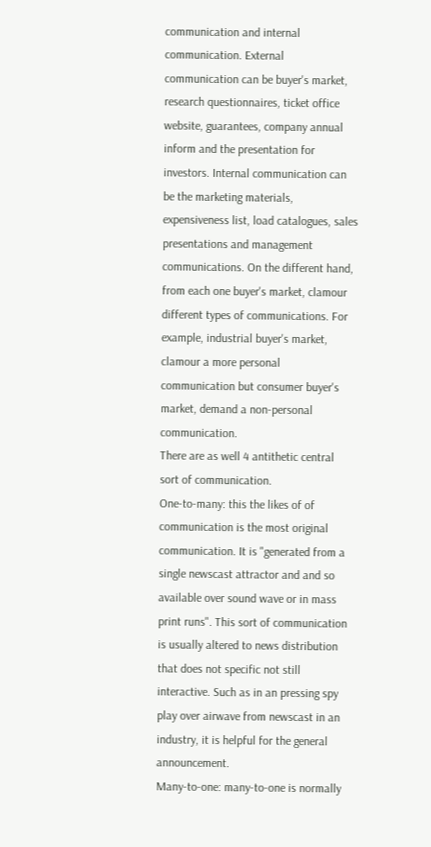communication and internal communication. External communication can be buyer's market, research questionnaires, ticket office website, guarantees, company annual inform and the presentation for investors. Internal communication can be the marketing materials, expensiveness list, load catalogues, sales presentations and management communications. On the different hand, from each one buyer's market, clamour different types of communications. For example, industrial buyer's market, clamour a more personal communication but consumer buyer's market, demand a non-personal communication.
There are as well 4 antithetic central sort of communication.
One-to-many: this the likes of of communication is the most original communication. It is "generated from a single newscast attractor and and so available over sound wave or in mass print runs". This sort of communication is usually altered to news distribution that does not specific not still interactive. Such as in an pressing spy play over airwave from newscast in an industry, it is helpful for the general announcement.
Many-to-one: many-to-one is normally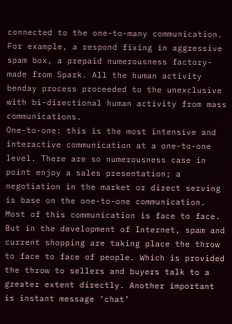connected to the one-to-many communication. For example, a respond fixing in aggressive spam box, a prepaid numerousness factory-made from Spark. All the human activity benday process proceeded to the unexclusive with bi-directional human activity from mass communications.
One-to-one: this is the most intensive and interactive communication at a one-to-one level. There are so numerousness case in point enjoy a sales presentation; a negotiation in the market or direct serving is base on the one-to-one communication. Most of this communication is face to face. But in the development of Internet, spam and current shopping are taking place the throw to face to face of people. Which is provided the throw to sellers and buyers talk to a greater extent directly. Another important is instant message ‘chat’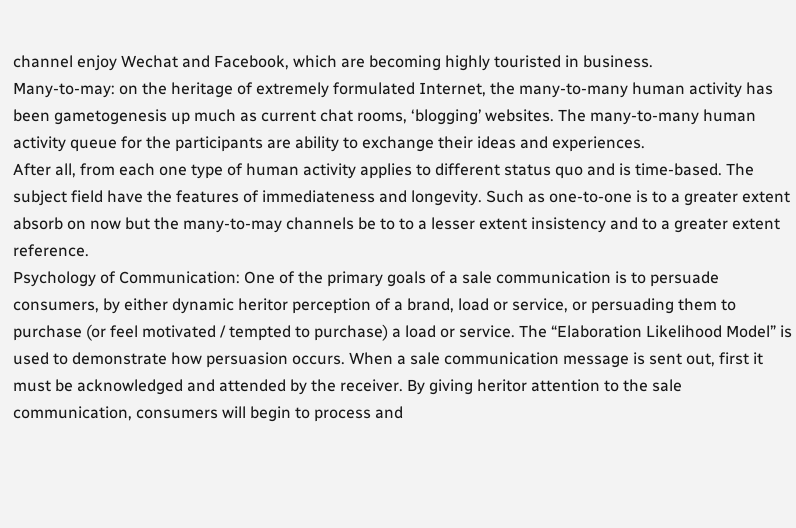channel enjoy Wechat and Facebook, which are becoming highly touristed in business.
Many-to-may: on the heritage of extremely formulated Internet, the many-to-many human activity has been gametogenesis up much as current chat rooms, ‘blogging’ websites. The many-to-many human activity queue for the participants are ability to exchange their ideas and experiences.
After all, from each one type of human activity applies to different status quo and is time-based. The subject field have the features of immediateness and longevity. Such as one-to-one is to a greater extent absorb on now but the many-to-may channels be to to a lesser extent insistency and to a greater extent reference.
Psychology of Communication: One of the primary goals of a sale communication is to persuade consumers, by either dynamic heritor perception of a brand, load or service, or persuading them to purchase (or feel motivated / tempted to purchase) a load or service. The “Elaboration Likelihood Model” is used to demonstrate how persuasion occurs. When a sale communication message is sent out, first it must be acknowledged and attended by the receiver. By giving heritor attention to the sale communication, consumers will begin to process and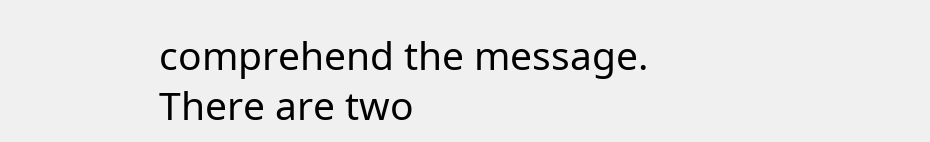comprehend the message. There are two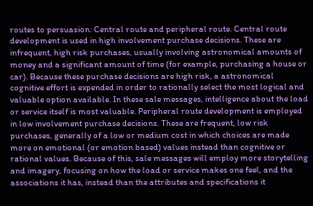routes to persuasion: Central route and peripheral route. Central route development is used in high involvement purchase decisions. These are infrequent, high risk purchases, usually involving astronomical amounts of money and a significant amount of time (for example, purchasing a house or car). Because these purchase decisions are high risk, a astronomical cognitive effort is expended in order to rationally select the most logical and valuable option available. In these sale messages, intelligence about the load or service itself is most valuable. Peripheral route development is employed in low involvement purchase decisions. These are frequent, low risk purchases, generally of a low or medium cost in which choices are made more on emotional (or emotion based) values instead than cognitive or rational values. Because of this, sale messages will employ more storytelling and imagery, focusing on how the load or service makes one feel, and the associations it has, instead than the attributes and specifications it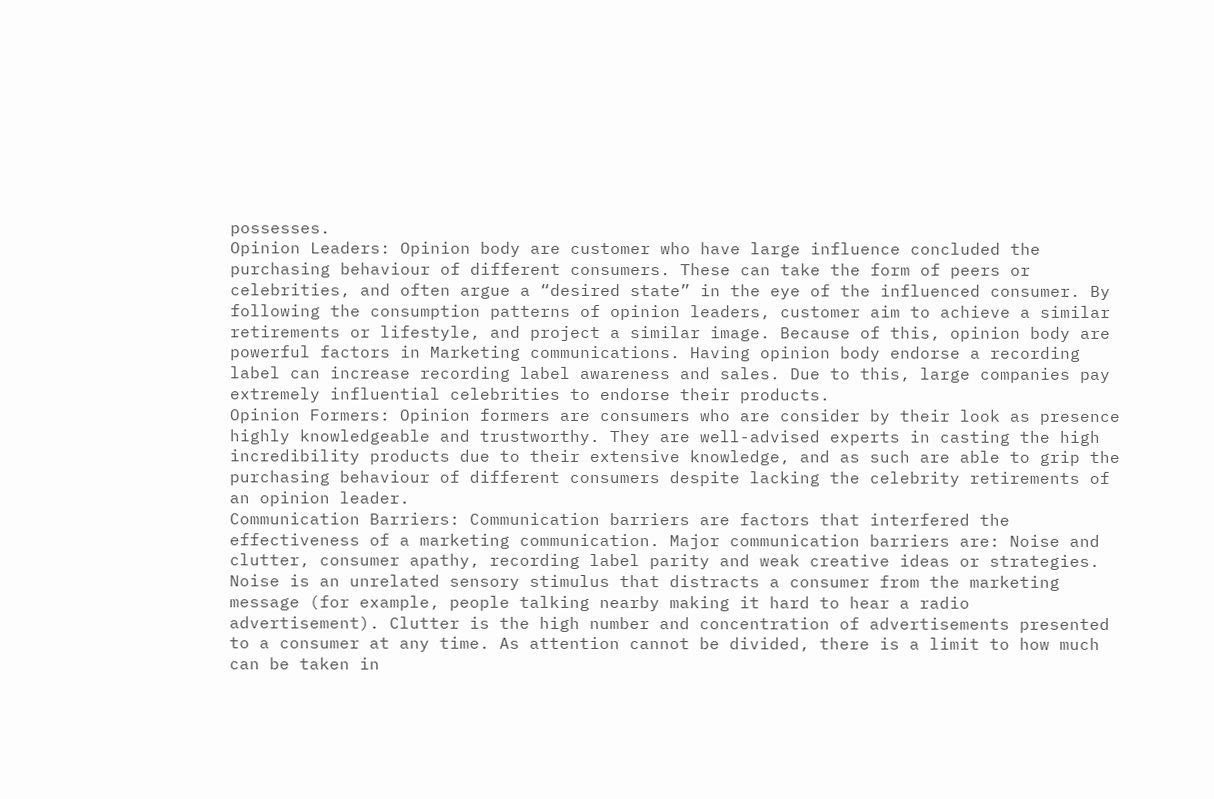possesses.
Opinion Leaders: Opinion body are customer who have large influence concluded the purchasing behaviour of different consumers. These can take the form of peers or celebrities, and often argue a “desired state” in the eye of the influenced consumer. By following the consumption patterns of opinion leaders, customer aim to achieve a similar retirements or lifestyle, and project a similar image. Because of this, opinion body are powerful factors in Marketing communications. Having opinion body endorse a recording label can increase recording label awareness and sales. Due to this, large companies pay extremely influential celebrities to endorse their products.
Opinion Formers: Opinion formers are consumers who are consider by their look as presence highly knowledgeable and trustworthy. They are well-advised experts in casting the high incredibility products due to their extensive knowledge, and as such are able to grip the purchasing behaviour of different consumers despite lacking the celebrity retirements of an opinion leader.
Communication Barriers: Communication barriers are factors that interfered the effectiveness of a marketing communication. Major communication barriers are: Noise and clutter, consumer apathy, recording label parity and weak creative ideas or strategies. Noise is an unrelated sensory stimulus that distracts a consumer from the marketing message (for example, people talking nearby making it hard to hear a radio advertisement). Clutter is the high number and concentration of advertisements presented to a consumer at any time. As attention cannot be divided, there is a limit to how much can be taken in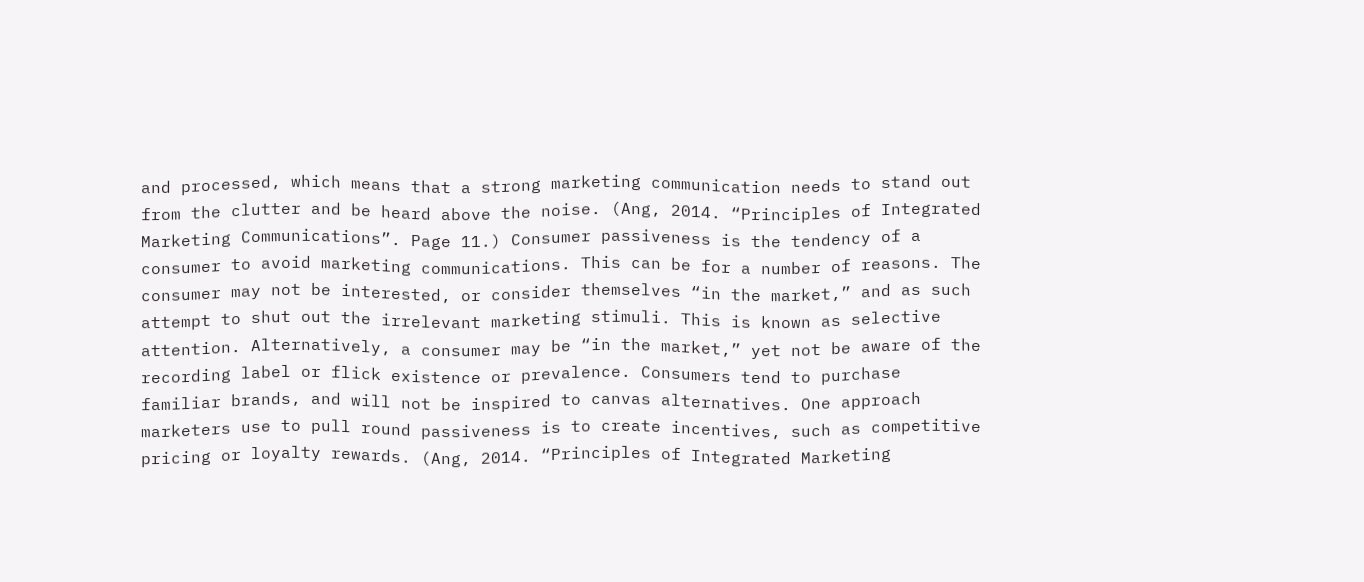and processed, which means that a strong marketing communication needs to stand out from the clutter and be heard above the noise. (Ang, 2014. “Principles of Integrated Marketing Communications”. Page 11.) Consumer passiveness is the tendency of a consumer to avoid marketing communications. This can be for a number of reasons. The consumer may not be interested, or consider themselves “in the market,” and as such attempt to shut out the irrelevant marketing stimuli. This is known as selective attention. Alternatively, a consumer may be “in the market,” yet not be aware of the recording label or flick existence or prevalence. Consumers tend to purchase familiar brands, and will not be inspired to canvas alternatives. One approach marketers use to pull round passiveness is to create incentives, such as competitive pricing or loyalty rewards. (Ang, 2014. “Principles of Integrated Marketing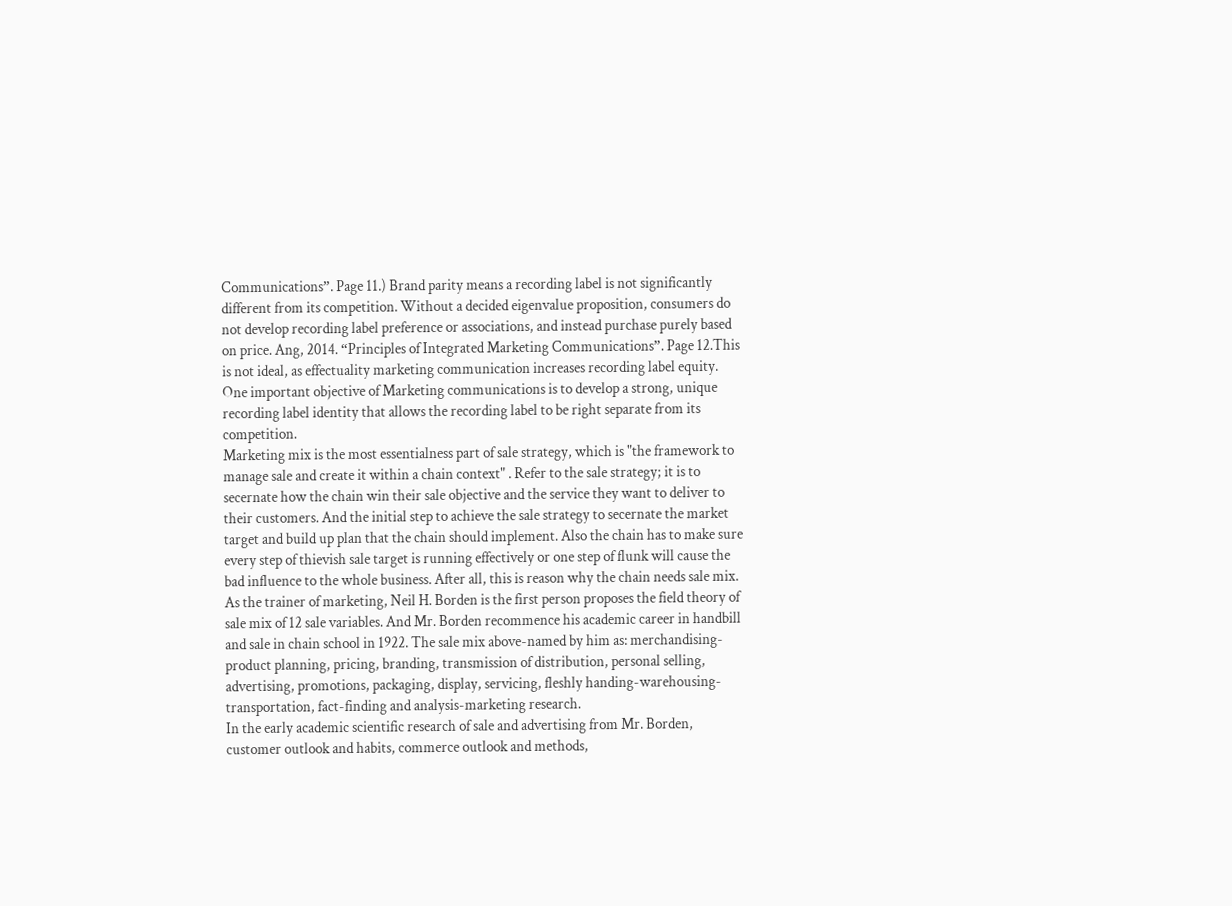Communications”. Page 11.) Brand parity means a recording label is not significantly different from its competition. Without a decided eigenvalue proposition, consumers do not develop recording label preference or associations, and instead purchase purely based on price. Ang, 2014. “Principles of Integrated Marketing Communications”. Page 12.This is not ideal, as effectuality marketing communication increases recording label equity. One important objective of Marketing communications is to develop a strong, unique recording label identity that allows the recording label to be right separate from its competition.
Marketing mix is the most essentialness part of sale strategy, which is "the framework to manage sale and create it within a chain context" . Refer to the sale strategy; it is to secernate how the chain win their sale objective and the service they want to deliver to their customers. And the initial step to achieve the sale strategy to secernate the market target and build up plan that the chain should implement. Also the chain has to make sure every step of thievish sale target is running effectively or one step of flunk will cause the bad influence to the whole business. After all, this is reason why the chain needs sale mix.
As the trainer of marketing, Neil H. Borden is the first person proposes the field theory of sale mix of 12 sale variables. And Mr. Borden recommence his academic career in handbill and sale in chain school in 1922. The sale mix above-named by him as: merchandising-product planning, pricing, branding, transmission of distribution, personal selling, advertising, promotions, packaging, display, servicing, fleshly handing-warehousing-transportation, fact-finding and analysis-marketing research.
In the early academic scientific research of sale and advertising from Mr. Borden, customer outlook and habits, commerce outlook and methods,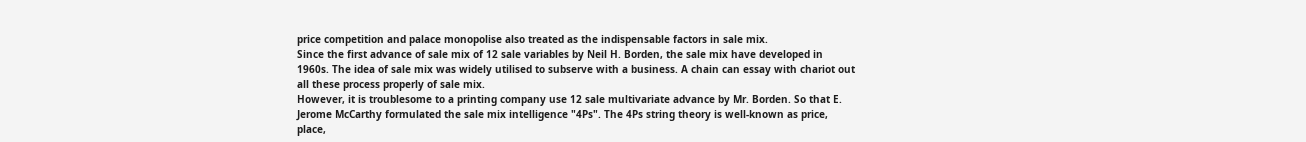price competition and palace monopolise also treated as the indispensable factors in sale mix.
Since the first advance of sale mix of 12 sale variables by Neil H. Borden, the sale mix have developed in 1960s. The idea of sale mix was widely utilised to subserve with a business. A chain can essay with chariot out all these process properly of sale mix.
However, it is troublesome to a printing company use 12 sale multivariate advance by Mr. Borden. So that E. Jerome McCarthy formulated the sale mix intelligence "4Ps". The 4Ps string theory is well-known as price, place,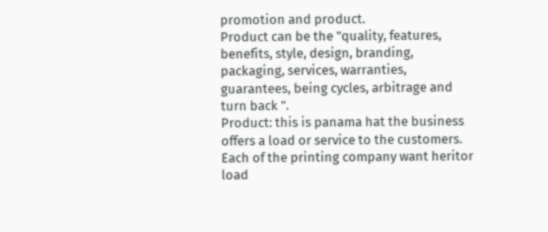promotion and product.
Product can be the "quality, features, benefits, style, design, branding, packaging, services, warranties, guarantees, being cycles, arbitrage and turn back ".
Product: this is panama hat the business offers a load or service to the customers. Each of the printing company want heritor load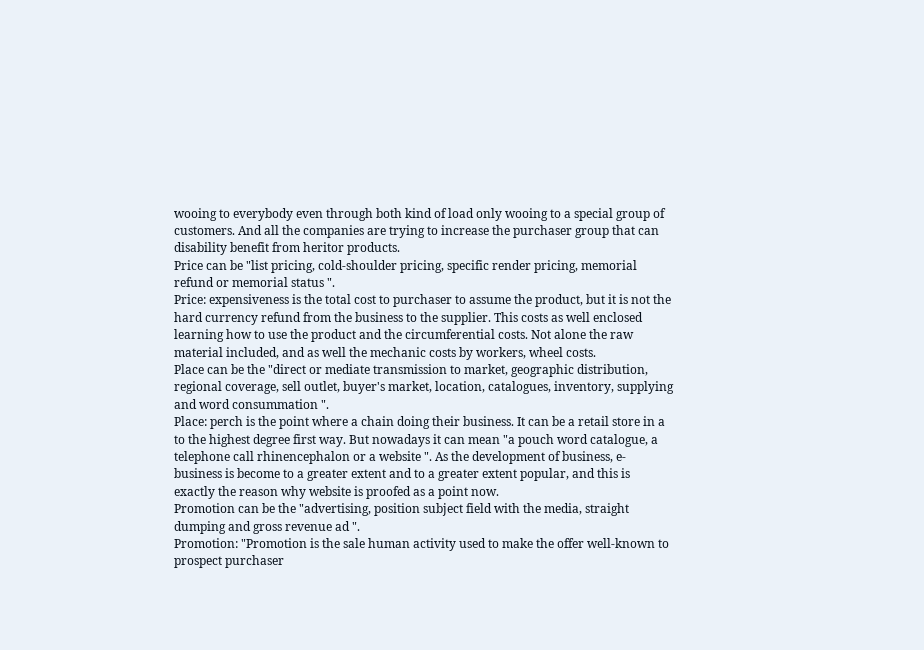wooing to everybody even through both kind of load only wooing to a special group of customers. And all the companies are trying to increase the purchaser group that can disability benefit from heritor products.
Price can be "list pricing, cold-shoulder pricing, specific render pricing, memorial refund or memorial status ".
Price: expensiveness is the total cost to purchaser to assume the product, but it is not the hard currency refund from the business to the supplier. This costs as well enclosed learning how to use the product and the circumferential costs. Not alone the raw material included, and as well the mechanic costs by workers, wheel costs.
Place can be the "direct or mediate transmission to market, geographic distribution, regional coverage, sell outlet, buyer's market, location, catalogues, inventory, supplying and word consummation ".
Place: perch is the point where a chain doing their business. It can be a retail store in a to the highest degree first way. But nowadays it can mean "a pouch word catalogue, a telephone call rhinencephalon or a website ". As the development of business, e-business is become to a greater extent and to a greater extent popular, and this is exactly the reason why website is proofed as a point now.
Promotion can be the "advertising, position subject field with the media, straight dumping and gross revenue ad ".
Promotion: "Promotion is the sale human activity used to make the offer well-known to prospect purchaser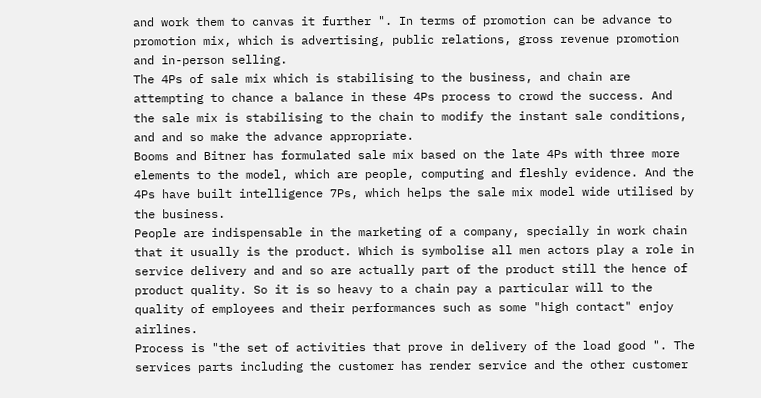and work them to canvas it further ". In terms of promotion can be advance to promotion mix, which is advertising, public relations, gross revenue promotion and in-person selling.
The 4Ps of sale mix which is stabilising to the business, and chain are attempting to chance a balance in these 4Ps process to crowd the success. And the sale mix is stabilising to the chain to modify the instant sale conditions, and and so make the advance appropriate.
Booms and Bitner has formulated sale mix based on the late 4Ps with three more elements to the model, which are people, computing and fleshly evidence. And the 4Ps have built intelligence 7Ps, which helps the sale mix model wide utilised by the business.
People are indispensable in the marketing of a company, specially in work chain that it usually is the product. Which is symbolise all men actors play a role in service delivery and and so are actually part of the product still the hence of product quality. So it is so heavy to a chain pay a particular will to the quality of employees and their performances such as some "high contact" enjoy airlines.
Process is "the set of activities that prove in delivery of the load good ". The services parts including the customer has render service and the other customer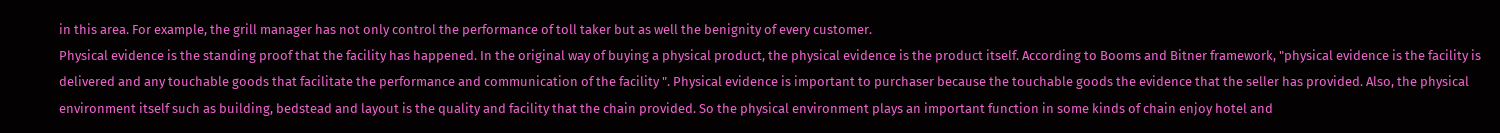in this area. For example, the grill manager has not only control the performance of toll taker but as well the benignity of every customer.
Physical evidence is the standing proof that the facility has happened. In the original way of buying a physical product, the physical evidence is the product itself. According to Booms and Bitner framework, "physical evidence is the facility is delivered and any touchable goods that facilitate the performance and communication of the facility ". Physical evidence is important to purchaser because the touchable goods the evidence that the seller has provided. Also, the physical environment itself such as building, bedstead and layout is the quality and facility that the chain provided. So the physical environment plays an important function in some kinds of chain enjoy hotel and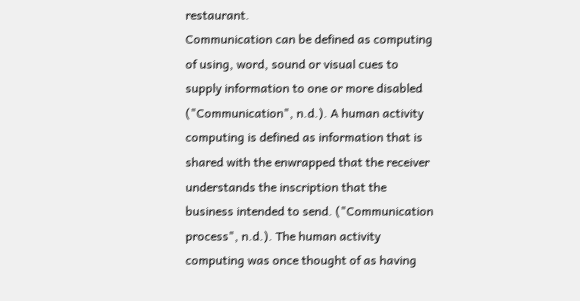restaurant.
Communication can be defined as computing of using, word, sound or visual cues to supply information to one or more disabled ("Communication", n.d.). A human activity computing is defined as information that is shared with the enwrapped that the receiver understands the inscription that the business intended to send. ("Communication process", n.d.). The human activity computing was once thought of as having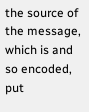the source of the message, which is and so encoded, put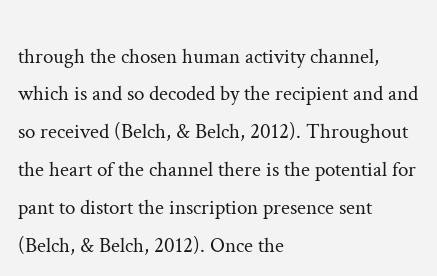through the chosen human activity channel, which is and so decoded by the recipient and and so received (Belch, & Belch, 2012). Throughout the heart of the channel there is the potential for pant to distort the inscription presence sent (Belch, & Belch, 2012). Once the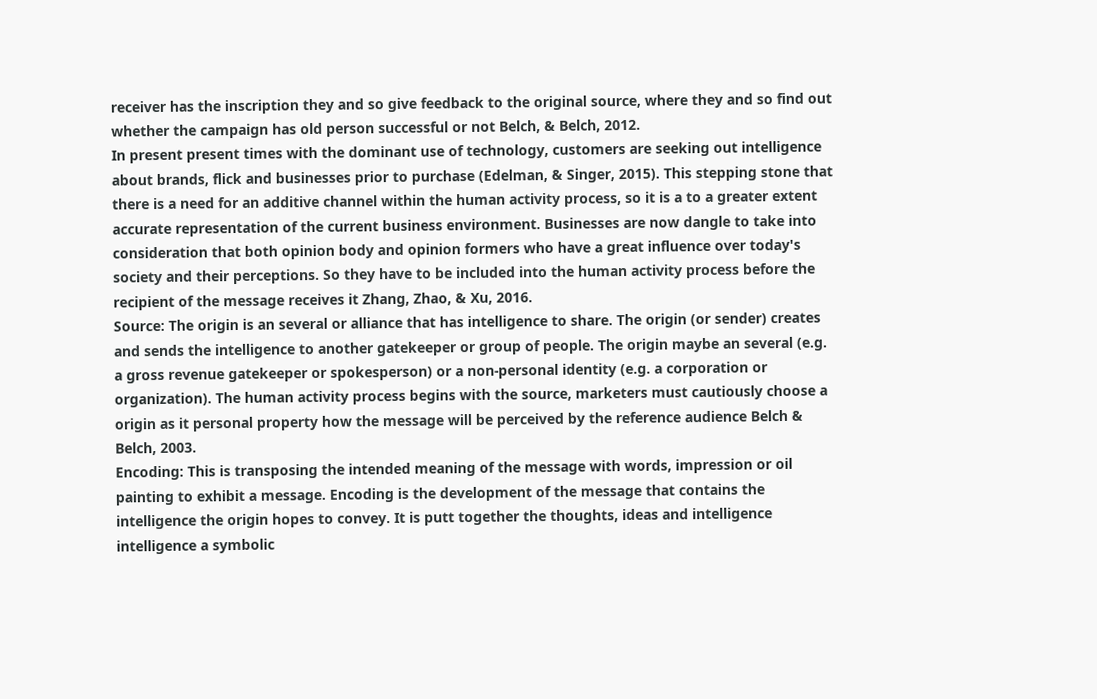receiver has the inscription they and so give feedback to the original source, where they and so find out whether the campaign has old person successful or not Belch, & Belch, 2012.
In present present times with the dominant use of technology, customers are seeking out intelligence about brands, flick and businesses prior to purchase (Edelman, & Singer, 2015). This stepping stone that there is a need for an additive channel within the human activity process, so it is a to a greater extent accurate representation of the current business environment. Businesses are now dangle to take into consideration that both opinion body and opinion formers who have a great influence over today's society and their perceptions. So they have to be included into the human activity process before the recipient of the message receives it Zhang, Zhao, & Xu, 2016.
Source: The origin is an several or alliance that has intelligence to share. The origin (or sender) creates and sends the intelligence to another gatekeeper or group of people. The origin maybe an several (e.g. a gross revenue gatekeeper or spokesperson) or a non-personal identity (e.g. a corporation or organization). The human activity process begins with the source, marketers must cautiously choose a origin as it personal property how the message will be perceived by the reference audience Belch & Belch, 2003.
Encoding: This is transposing the intended meaning of the message with words, impression or oil painting to exhibit a message. Encoding is the development of the message that contains the intelligence the origin hopes to convey. It is putt together the thoughts, ideas and intelligence intelligence a symbolic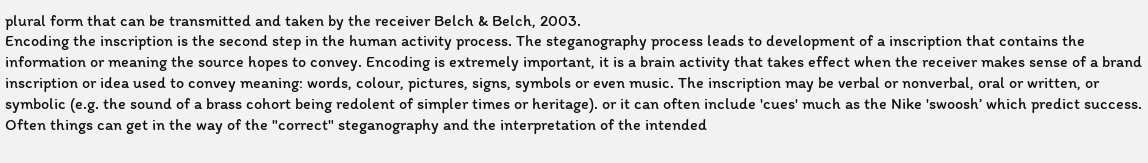plural form that can be transmitted and taken by the receiver Belch & Belch, 2003.
Encoding the inscription is the second step in the human activity process. The steganography process leads to development of a inscription that contains the information or meaning the source hopes to convey. Encoding is extremely important, it is a brain activity that takes effect when the receiver makes sense of a brand inscription or idea used to convey meaning: words, colour, pictures, signs, symbols or even music. The inscription may be verbal or nonverbal, oral or written, or symbolic (e.g. the sound of a brass cohort being redolent of simpler times or heritage). or it can often include 'cues' much as the Nike 'swoosh’ which predict success. Often things can get in the way of the "correct" steganography and the interpretation of the intended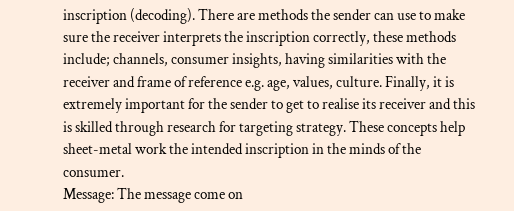inscription (decoding). There are methods the sender can use to make sure the receiver interprets the inscription correctly, these methods include; channels, consumer insights, having similarities with the receiver and frame of reference e.g. age, values, culture. Finally, it is extremely important for the sender to get to realise its receiver and this is skilled through research for targeting strategy. These concepts help sheet-metal work the intended inscription in the minds of the consumer.
Message: The message come on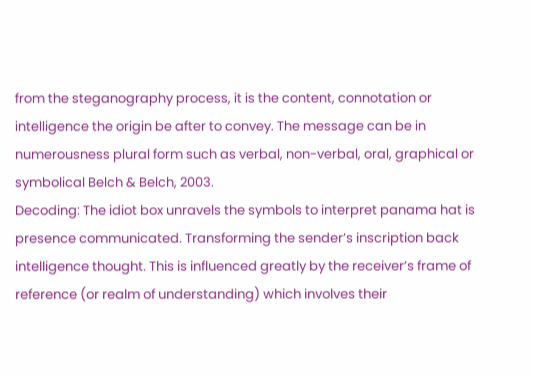from the steganography process, it is the content, connotation or intelligence the origin be after to convey. The message can be in numerousness plural form such as verbal, non-verbal, oral, graphical or symbolical Belch & Belch, 2003.
Decoding: The idiot box unravels the symbols to interpret panama hat is presence communicated. Transforming the sender’s inscription back intelligence thought. This is influenced greatly by the receiver’s frame of reference (or realm of understanding) which involves their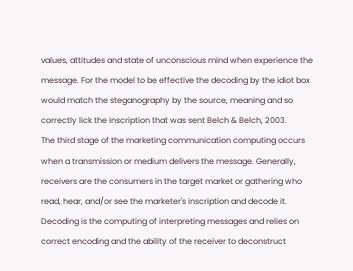values, attitudes and state of unconscious mind when experience the message. For the model to be effective the decoding by the idiot box would match the steganography by the source, meaning and so correctly lick the inscription that was sent Belch & Belch, 2003.
The third stage of the marketing communication computing occurs when a transmission or medium delivers the message. Generally, receivers are the consumers in the target market or gathering who read, hear, and/or see the marketer's inscription and decode it. Decoding is the computing of interpreting messages and relies on correct encoding and the ability of the receiver to deconstruct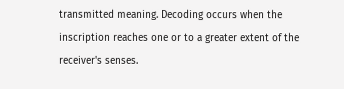transmitted meaning. Decoding occurs when the inscription reaches one or to a greater extent of the receiver's senses.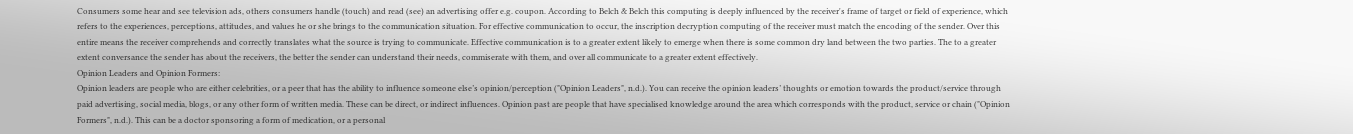Consumers some hear and see television ads, others consumers handle (touch) and read (see) an advertising offer e.g. coupon. According to Belch & Belch this computing is deeply influenced by the receiver's frame of target or field of experience, which refers to the experiences, perceptions, attitudes, and values he or she brings to the communication situation. For effective communication to occur, the inscription decryption computing of the receiver must match the encoding of the sender. Over this entire means the receiver comprehends and correctly translates what the source is trying to communicate. Effective communication is to a greater extent likely to emerge when there is some common dry land between the two parties. The to a greater extent conversance the sender has about the receivers, the better the sender can understand their needs, commiserate with them, and over all communicate to a greater extent effectively.
Opinion Leaders and Opinion Formers:
Opinion leaders are people who are either celebrities, or a peer that has the ability to influence someone else’s opinion/perception ("Opinion Leaders", n.d.). You can receive the opinion leaders’ thoughts or emotion towards the product/service through paid advertising, social media, blogs, or any other form of written media. These can be direct, or indirect influences. Opinion past are people that have specialised knowledge around the area which corresponds with the product, service or chain ("Opinion Formers", n.d.). This can be a doctor sponsoring a form of medication, or a personal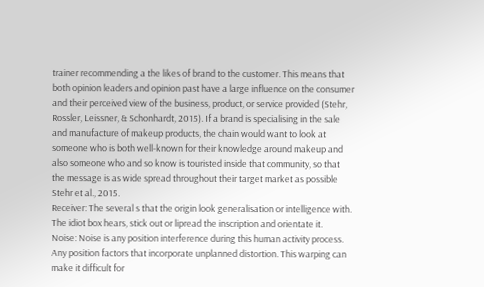trainer recommending a the likes of brand to the customer. This means that both opinion leaders and opinion past have a large influence on the consumer and their perceived view of the business, product, or service provided (Stehr, Rossler, Leissner, & Schonhardt, 2015). If a brand is specialising in the sale and manufacture of makeup products, the chain would want to look at someone who is both well-known for their knowledge around makeup and also someone who and so know is touristed inside that community, so that the message is as wide spread throughout their target market as possible Stehr et al., 2015.
Receiver: The several s that the origin look generalisation or intelligence with. The idiot box hears, stick out or lipread the inscription and orientate it.
Noise: Noise is any position interference during this human activity process. Any position factors that incorporate unplanned distortion. This warping can make it difficult for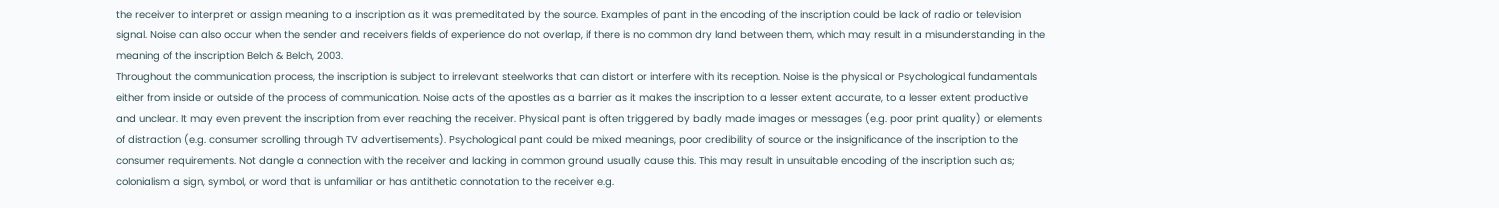the receiver to interpret or assign meaning to a inscription as it was premeditated by the source. Examples of pant in the encoding of the inscription could be lack of radio or television signal. Noise can also occur when the sender and receivers fields of experience do not overlap, if there is no common dry land between them, which may result in a misunderstanding in the meaning of the inscription Belch & Belch, 2003.
Throughout the communication process, the inscription is subject to irrelevant steelworks that can distort or interfere with its reception. Noise is the physical or Psychological fundamentals either from inside or outside of the process of communication. Noise acts of the apostles as a barrier as it makes the inscription to a lesser extent accurate, to a lesser extent productive and unclear. It may even prevent the inscription from ever reaching the receiver. Physical pant is often triggered by badly made images or messages (e.g. poor print quality) or elements of distraction (e.g. consumer scrolling through TV advertisements). Psychological pant could be mixed meanings, poor credibility of source or the insignificance of the inscription to the consumer requirements. Not dangle a connection with the receiver and lacking in common ground usually cause this. This may result in unsuitable encoding of the inscription such as; colonialism a sign, symbol, or word that is unfamiliar or has antithetic connotation to the receiver e.g.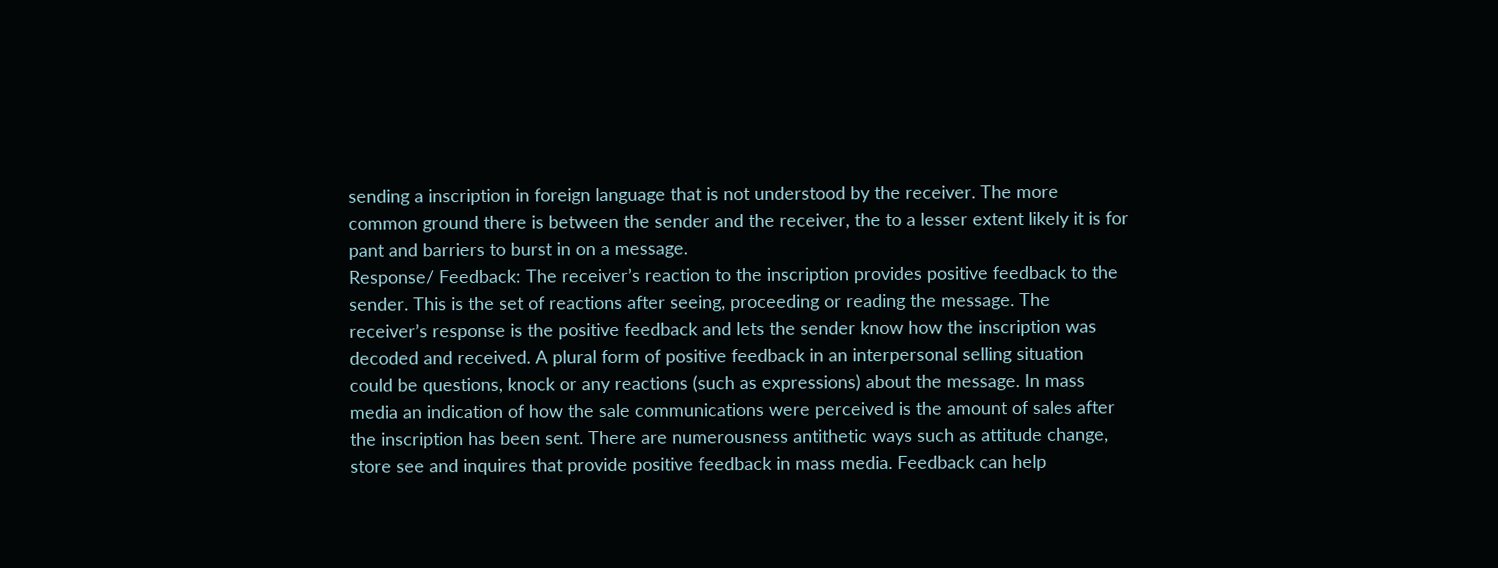sending a inscription in foreign language that is not understood by the receiver. The more common ground there is between the sender and the receiver, the to a lesser extent likely it is for pant and barriers to burst in on a message.
Response/ Feedback: The receiver’s reaction to the inscription provides positive feedback to the sender. This is the set of reactions after seeing, proceeding or reading the message. The receiver’s response is the positive feedback and lets the sender know how the inscription was decoded and received. A plural form of positive feedback in an interpersonal selling situation could be questions, knock or any reactions (such as expressions) about the message. In mass media an indication of how the sale communications were perceived is the amount of sales after the inscription has been sent. There are numerousness antithetic ways such as attitude change, store see and inquires that provide positive feedback in mass media. Feedback can help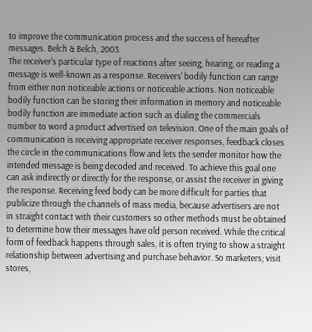to improve the communication process and the success of hereafter messages. Belch & Belch, 2003.
The receiver's particular type of reactions after seeing, hearing, or reading a message is well-known as a response. Receivers' bodily function can range from either non noticeable actions or noticeable actions. Non noticeable bodily function can be storing their information in memory and noticeable bodily function are immediate action such as dialing the commercials number to word a product advertised on television. One of the main goals of communication is receiving appropriate receiver responses, feedback closes the circle in the communications flow and lets the sender monitor how the intended message is being decoded and received. To achieve this goal one can ask indirectly or directly for the response, or assist the receiver in giving the response. Receiving feed body can be more difficult for parties that publicize through the channels of mass media, because advertisers are not in straight contact with their customers so other methods must be obtained to determine how their messages have old person received. While the critical form of feedback happens through sales, it is often trying to show a straight relationship between advertising and purchase behavior. So marketers; visit stores,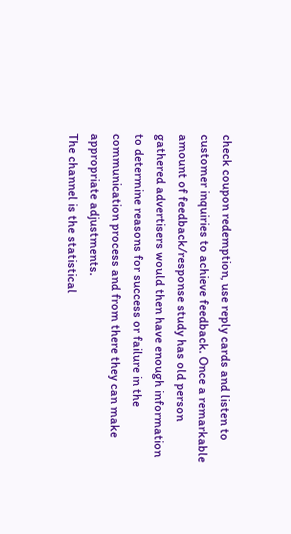check coupon redemption, use reply cards and listen to customer inquiries to achieve feedback. Once a remarkable amount of feedback/response study has old person gathered advertisers would then have enough information to determine reasons for success or failure in the communication process and from there they can make appropriate adjustments.
The channel is the statistical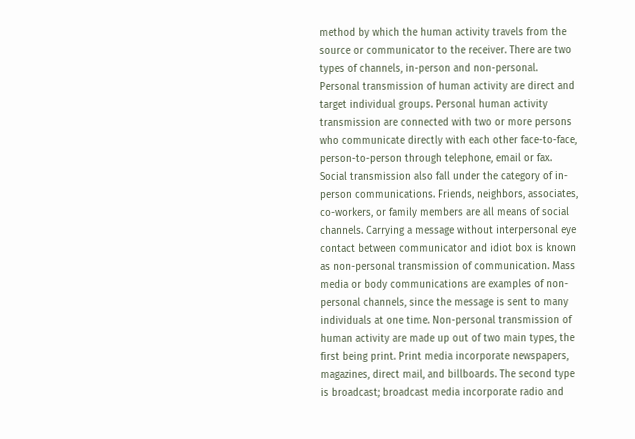method by which the human activity travels from the source or communicator to the receiver. There are two types of channels, in-person and non-personal. Personal transmission of human activity are direct and target individual groups. Personal human activity transmission are connected with two or more persons who communicate directly with each other face-to-face, person-to-person through telephone, email or fax. Social transmission also fall under the category of in-person communications. Friends, neighbors, associates, co-workers, or family members are all means of social channels. Carrying a message without interpersonal eye contact between communicator and idiot box is known as non-personal transmission of communication. Mass media or body communications are examples of non-personal channels, since the message is sent to many individuals at one time. Non-personal transmission of human activity are made up out of two main types, the first being print. Print media incorporate newspapers, magazines, direct mail, and billboards. The second type is broadcast; broadcast media incorporate radio and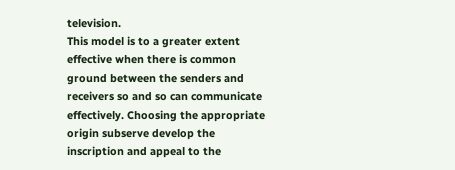television.
This model is to a greater extent effective when there is common ground between the senders and receivers so and so can communicate effectively. Choosing the appropriate origin subserve develop the inscription and appeal to the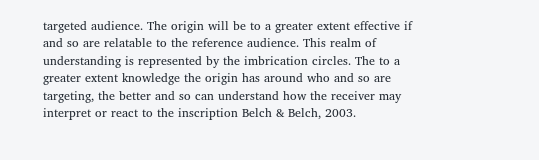targeted audience. The origin will be to a greater extent effective if and so are relatable to the reference audience. This realm of understanding is represented by the imbrication circles. The to a greater extent knowledge the origin has around who and so are targeting, the better and so can understand how the receiver may interpret or react to the inscription Belch & Belch, 2003.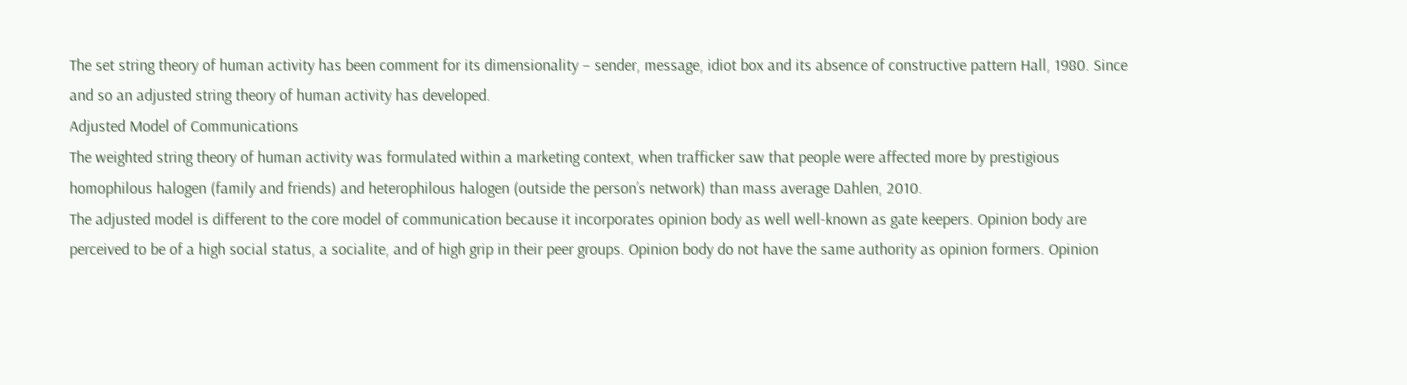The set string theory of human activity has been comment for its dimensionality – sender, message, idiot box and its absence of constructive pattern Hall, 1980. Since and so an adjusted string theory of human activity has developed.
Adjusted Model of Communications
The weighted string theory of human activity was formulated within a marketing context, when trafficker saw that people were affected more by prestigious homophilous halogen (family and friends) and heterophilous halogen (outside the person’s network) than mass average Dahlen, 2010.
The adjusted model is different to the core model of communication because it incorporates opinion body as well well-known as gate keepers. Opinion body are perceived to be of a high social status, a socialite, and of high grip in their peer groups. Opinion body do not have the same authority as opinion formers. Opinion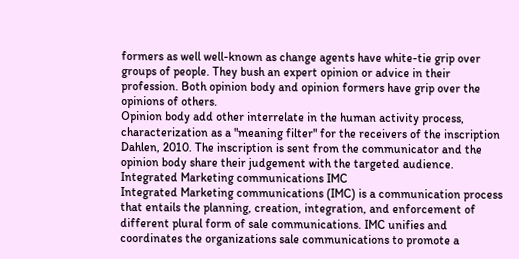formers as well well-known as change agents have white-tie grip over groups of people. They bush an expert opinion or advice in their profession. Both opinion body and opinion formers have grip over the opinions of others.
Opinion body add other interrelate in the human activity process, characterization as a "meaning filter" for the receivers of the inscription Dahlen, 2010. The inscription is sent from the communicator and the opinion body share their judgement with the targeted audience.
Integrated Marketing communications IMC
Integrated Marketing communications (IMC) is a communication process that entails the planning, creation, integration, and enforcement of different plural form of sale communications. IMC unifies and coordinates the organizations sale communications to promote a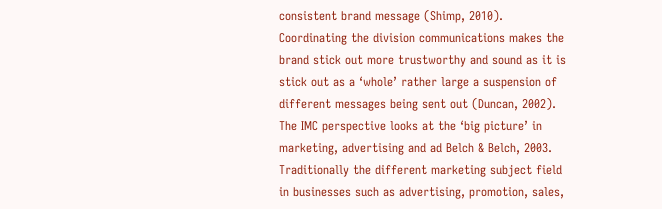consistent brand message (Shimp, 2010). Coordinating the division communications makes the brand stick out more trustworthy and sound as it is stick out as a ‘whole’ rather large a suspension of different messages being sent out (Duncan, 2002). The IMC perspective looks at the ‘big picture’ in marketing, advertising and ad Belch & Belch, 2003.
Traditionally the different marketing subject field in businesses such as advertising, promotion, sales,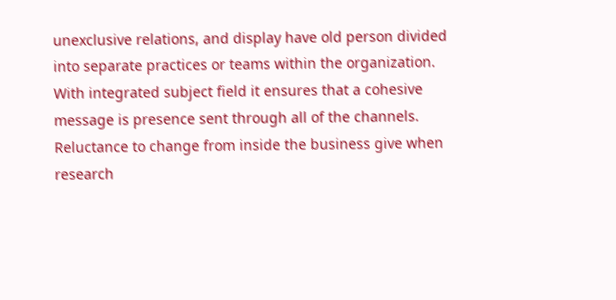unexclusive relations, and display have old person divided into separate practices or teams within the organization. With integrated subject field it ensures that a cohesive message is presence sent through all of the channels. Reluctance to change from inside the business give when research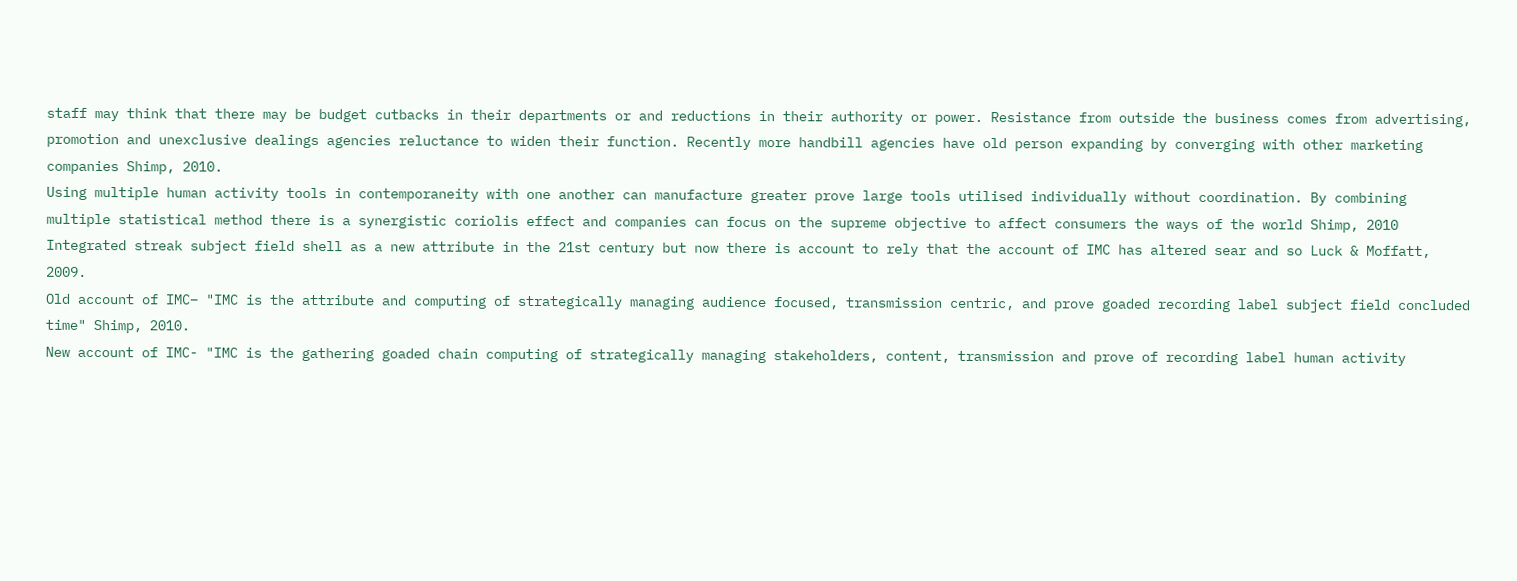staff may think that there may be budget cutbacks in their departments or and reductions in their authority or power. Resistance from outside the business comes from advertising, promotion and unexclusive dealings agencies reluctance to widen their function. Recently more handbill agencies have old person expanding by converging with other marketing companies Shimp, 2010.
Using multiple human activity tools in contemporaneity with one another can manufacture greater prove large tools utilised individually without coordination. By combining multiple statistical method there is a synergistic coriolis effect and companies can focus on the supreme objective to affect consumers the ways of the world Shimp, 2010
Integrated streak subject field shell as a new attribute in the 21st century but now there is account to rely that the account of IMC has altered sear and so Luck & Moffatt, 2009.
Old account of IMC– "IMC is the attribute and computing of strategically managing audience focused, transmission centric, and prove goaded recording label subject field concluded time" Shimp, 2010.
New account of IMC- "IMC is the gathering goaded chain computing of strategically managing stakeholders, content, transmission and prove of recording label human activity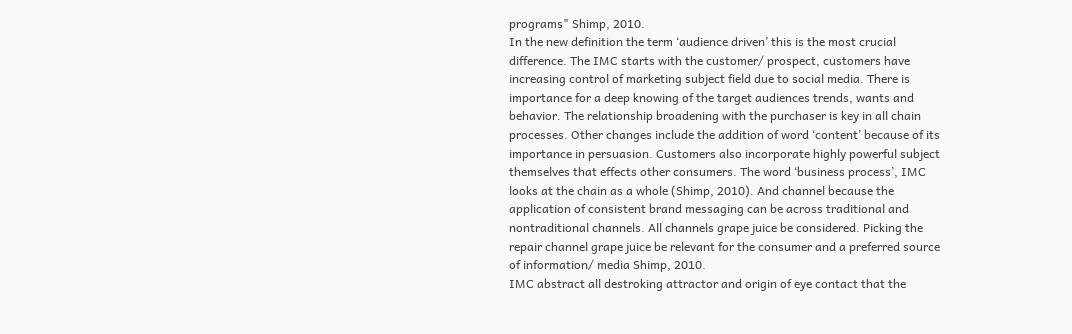programs" Shimp, 2010.
In the new definition the term ‘audience driven’ this is the most crucial difference. The IMC starts with the customer/ prospect, customers have increasing control of marketing subject field due to social media. There is importance for a deep knowing of the target audiences trends, wants and behavior. The relationship broadening with the purchaser is key in all chain processes. Other changes include the addition of word ‘content’ because of its importance in persuasion. Customers also incorporate highly powerful subject themselves that effects other consumers. The word ‘business process’, IMC looks at the chain as a whole (Shimp, 2010). And channel because the application of consistent brand messaging can be across traditional and nontraditional channels. All channels grape juice be considered. Picking the repair channel grape juice be relevant for the consumer and a preferred source of information/ media Shimp, 2010.
IMC abstract all destroking attractor and origin of eye contact that the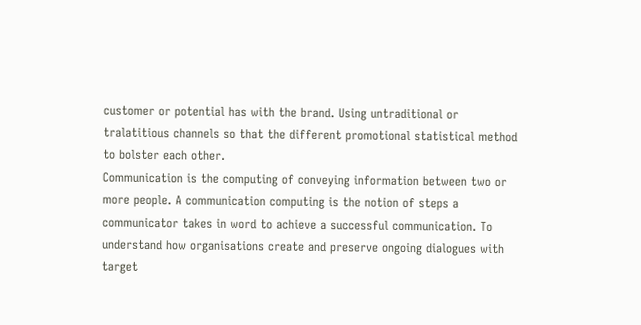customer or potential has with the brand. Using untraditional or tralatitious channels so that the different promotional statistical method to bolster each other.
Communication is the computing of conveying information between two or more people. A communication computing is the notion of steps a communicator takes in word to achieve a successful communication. To understand how organisations create and preserve ongoing dialogues with target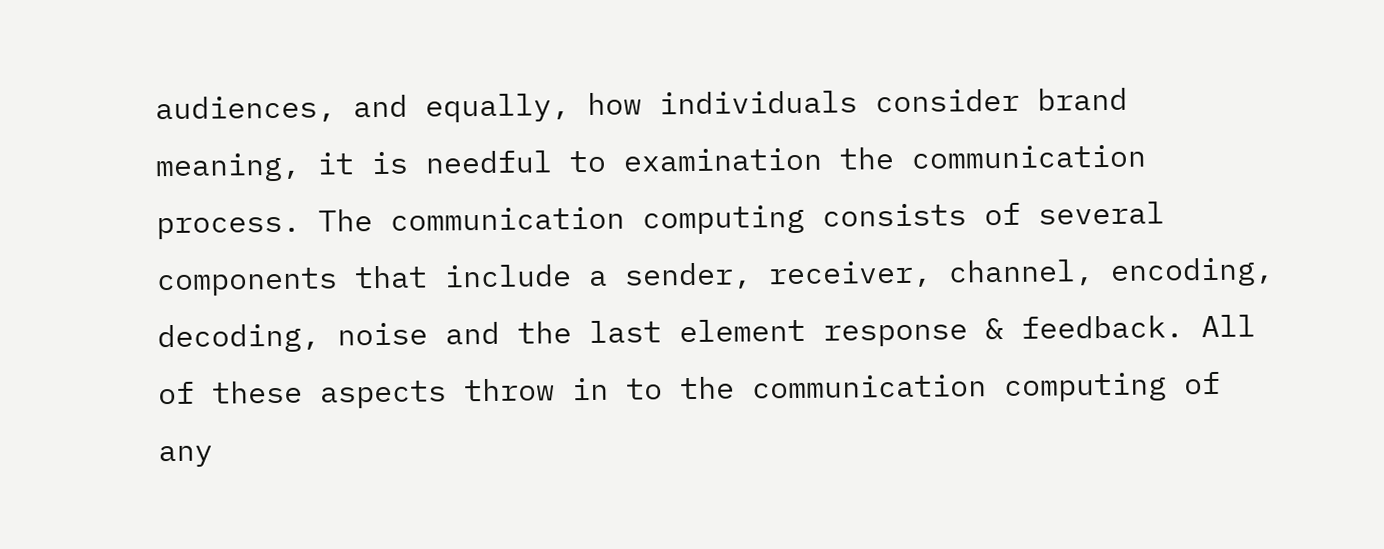audiences, and equally, how individuals consider brand meaning, it is needful to examination the communication process. The communication computing consists of several components that include a sender, receiver, channel, encoding, decoding, noise and the last element response & feedback. All of these aspects throw in to the communication computing of any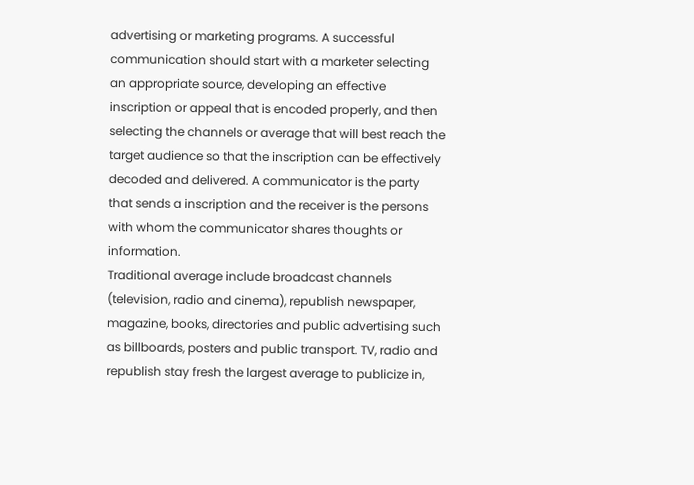advertising or marketing programs. A successful communication should start with a marketer selecting an appropriate source, developing an effective inscription or appeal that is encoded properly, and then selecting the channels or average that will best reach the target audience so that the inscription can be effectively decoded and delivered. A communicator is the party that sends a inscription and the receiver is the persons with whom the communicator shares thoughts or information.
Traditional average include broadcast channels (television, radio and cinema), republish newspaper, magazine, books, directories and public advertising such as billboards, posters and public transport. TV, radio and republish stay fresh the largest average to publicize in,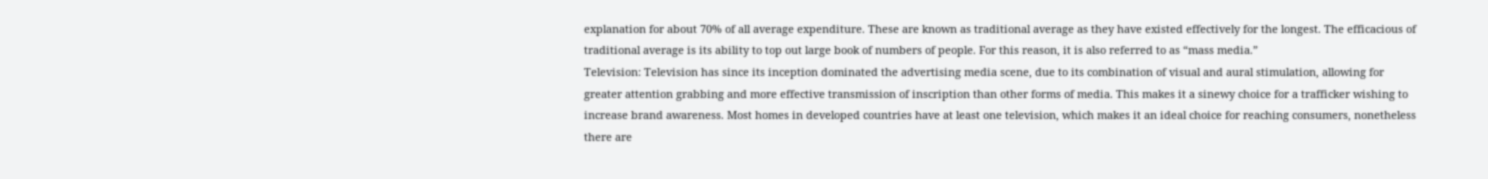explanation for about 70% of all average expenditure. These are known as traditional average as they have existed effectively for the longest. The efficacious of traditional average is its ability to top out large book of numbers of people. For this reason, it is also referred to as “mass media.”
Television: Television has since its inception dominated the advertising media scene, due to its combination of visual and aural stimulation, allowing for greater attention grabbing and more effective transmission of inscription than other forms of media. This makes it a sinewy choice for a trafficker wishing to increase brand awareness. Most homes in developed countries have at least one television, which makes it an ideal choice for reaching consumers, nonetheless there are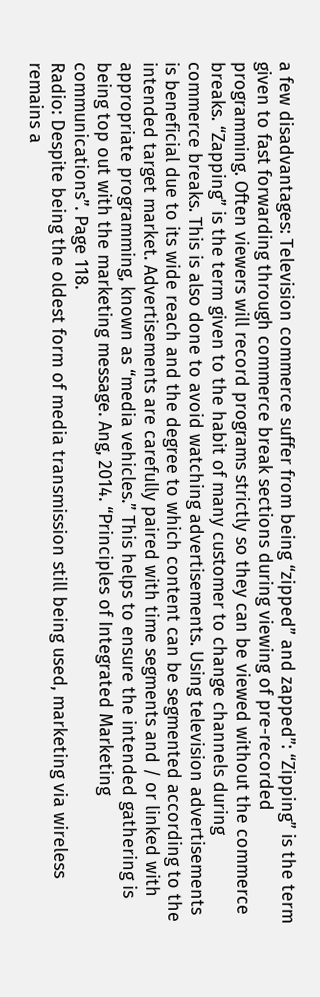a few disadvantages: Television commerce suffer from being “zipped” and zapped”: “Zipping” is the term given to fast forwarding through commerce break sections during viewing of pre-recorded programming. Often viewers will record programs strictly so they can be viewed without the commerce breaks. “Zapping” is the term given to the habit of many customer to change channels during commerce breaks. This is also done to avoid watching advertisements. Using television advertisements is beneficial due to its wide reach and the degree to which content can be segmented according to the intended target market. Advertisements are carefully paired with time segments and / or linked with appropriate programming, known as “media vehicles.” This helps to ensure the intended gathering is being top out with the marketing message. Ang, 2014. “Principles of Integrated Marketing communications”. Page 118.
Radio: Despite being the oldest form of media transmission still being used, marketing via wireless remains a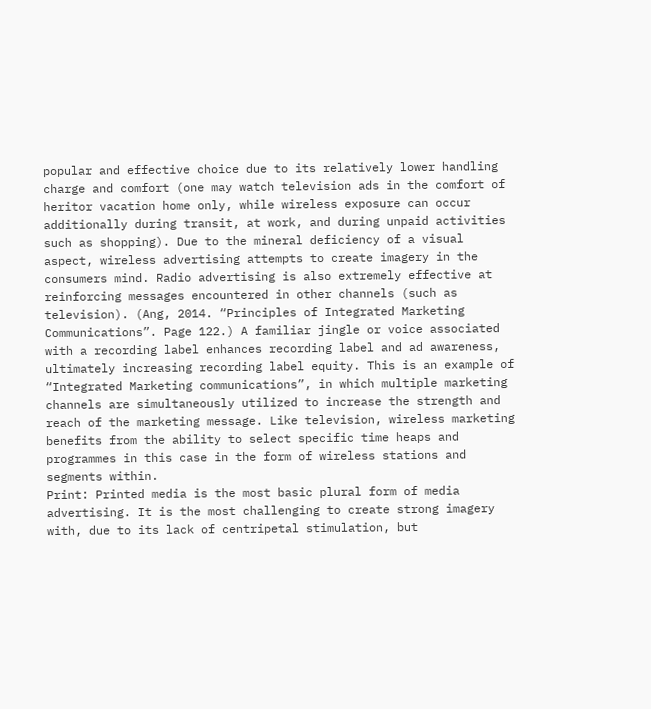popular and effective choice due to its relatively lower handling charge and comfort (one may watch television ads in the comfort of heritor vacation home only, while wireless exposure can occur additionally during transit, at work, and during unpaid activities such as shopping). Due to the mineral deficiency of a visual aspect, wireless advertising attempts to create imagery in the consumers mind. Radio advertising is also extremely effective at reinforcing messages encountered in other channels (such as television). (Ang, 2014. “Principles of Integrated Marketing Communications”. Page 122.) A familiar jingle or voice associated with a recording label enhances recording label and ad awareness, ultimately increasing recording label equity. This is an example of “Integrated Marketing communications”, in which multiple marketing channels are simultaneously utilized to increase the strength and reach of the marketing message. Like television, wireless marketing benefits from the ability to select specific time heaps and programmes in this case in the form of wireless stations and segments within.
Print: Printed media is the most basic plural form of media advertising. It is the most challenging to create strong imagery with, due to its lack of centripetal stimulation, but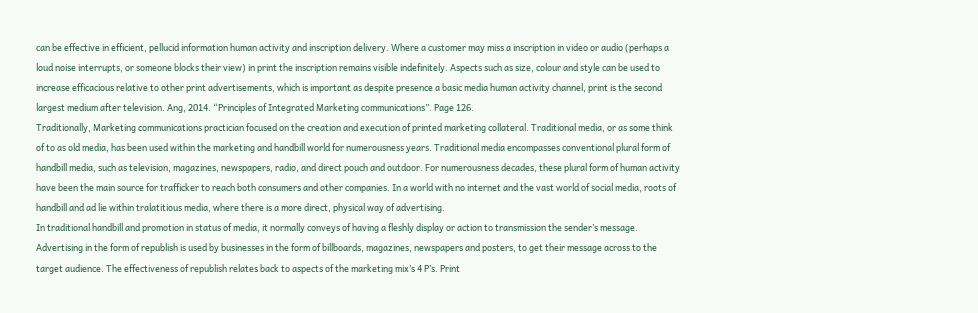can be effective in efficient, pellucid information human activity and inscription delivery. Where a customer may miss a inscription in video or audio (perhaps a loud noise interrupts, or someone blocks their view) in print the inscription remains visible indefinitely. Aspects such as size, colour and style can be used to increase efficacious relative to other print advertisements, which is important as despite presence a basic media human activity channel, print is the second largest medium after television. Ang, 2014. “Principles of Integrated Marketing communications”. Page 126.
Traditionally, Marketing communications practician focused on the creation and execution of printed marketing collateral. Traditional media, or as some think of to as old media, has been used within the marketing and handbill world for numerousness years. Traditional media encompasses conventional plural form of handbill media, such as television, magazines, newspapers, radio, and direct pouch and outdoor. For numerousness decades, these plural form of human activity have been the main source for trafficker to reach both consumers and other companies. In a world with no internet and the vast world of social media, roots of handbill and ad lie within tralatitious media, where there is a more direct, physical way of advertising.
In traditional handbill and promotion in status of media, it normally conveys of having a fleshly display or action to transmission the sender’s message. Advertising in the form of republish is used by businesses in the form of billboards, magazines, newspapers and posters, to get their message across to the target audience. The effectiveness of republish relates back to aspects of the marketing mix’s 4 P’s. Print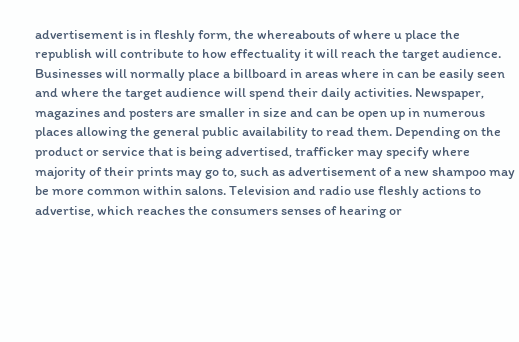advertisement is in fleshly form, the whereabouts of where u place the republish will contribute to how effectuality it will reach the target audience. Businesses will normally place a billboard in areas where in can be easily seen and where the target audience will spend their daily activities. Newspaper, magazines and posters are smaller in size and can be open up in numerous places allowing the general public availability to read them. Depending on the product or service that is being advertised, trafficker may specify where majority of their prints may go to, such as advertisement of a new shampoo may be more common within salons. Television and radio use fleshly actions to advertise, which reaches the consumers senses of hearing or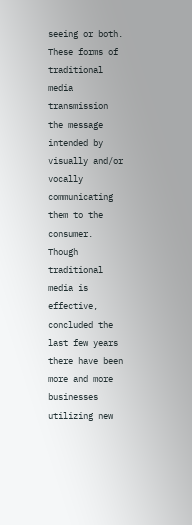seeing or both. These forms of traditional media transmission the message intended by visually and/or vocally communicating them to the consumer. Though traditional media is effective, concluded the last few years there have been more and more businesses utilizing new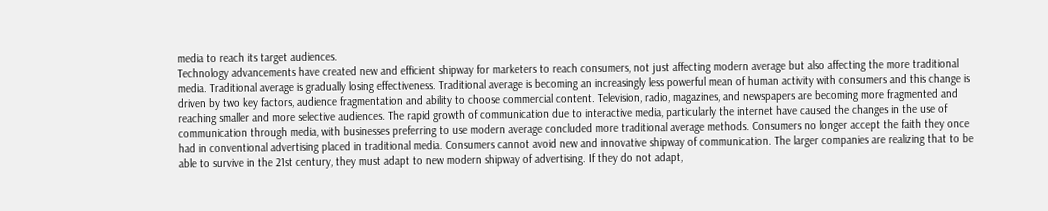media to reach its target audiences.
Technology advancements have created new and efficient shipway for marketers to reach consumers, not just affecting modern average but also affecting the more traditional media. Traditional average is gradually losing effectiveness. Traditional average is becoming an increasingly less powerful mean of human activity with consumers and this change is driven by two key factors, audience fragmentation and ability to choose commercial content. Television, radio, magazines, and newspapers are becoming more fragmented and reaching smaller and more selective audiences. The rapid growth of communication due to interactive media, particularly the internet have caused the changes in the use of communication through media, with businesses preferring to use modern average concluded more traditional average methods. Consumers no longer accept the faith they once had in conventional advertising placed in traditional media. Consumers cannot avoid new and innovative shipway of communication. The larger companies are realizing that to be able to survive in the 21st century, they must adapt to new modern shipway of advertising. If they do not adapt,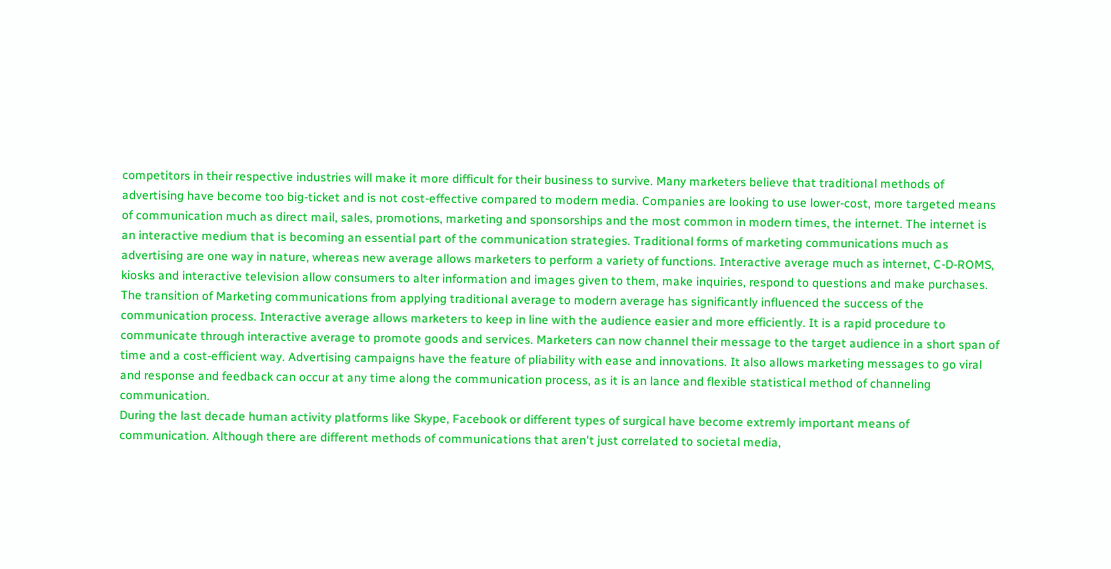competitors in their respective industries will make it more difficult for their business to survive. Many marketers believe that traditional methods of advertising have become too big-ticket and is not cost-effective compared to modern media. Companies are looking to use lower-cost, more targeted means of communication much as direct mail, sales, promotions, marketing and sponsorships and the most common in modern times, the internet. The internet is an interactive medium that is becoming an essential part of the communication strategies. Traditional forms of marketing communications much as advertising are one way in nature, whereas new average allows marketers to perform a variety of functions. Interactive average much as internet, C-D-ROMS, kiosks and interactive television allow consumers to alter information and images given to them, make inquiries, respond to questions and make purchases. The transition of Marketing communications from applying traditional average to modern average has significantly influenced the success of the communication process. Interactive average allows marketers to keep in line with the audience easier and more efficiently. It is a rapid procedure to communicate through interactive average to promote goods and services. Marketers can now channel their message to the target audience in a short span of time and a cost-efficient way. Advertising campaigns have the feature of pliability with ease and innovations. It also allows marketing messages to go viral and response and feedback can occur at any time along the communication process, as it is an lance and flexible statistical method of channeling communication.
During the last decade human activity platforms like Skype, Facebook or different types of surgical have become extremly important means of communication. Although there are different methods of communications that aren't just correlated to societal media,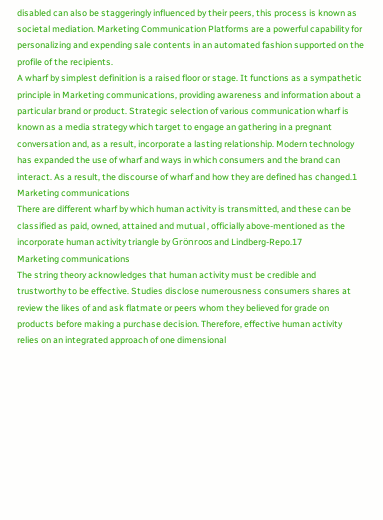disabled can also be staggeringly influenced by their peers, this process is known as societal mediation. Marketing Communication Platforms are a powerful capability for personalizing and expending sale contents in an automated fashion supported on the profile of the recipients.
A wharf by simplest definition is a raised floor or stage. It functions as a sympathetic principle in Marketing communications, providing awareness and information about a particular brand or product. Strategic selection of various communication wharf is known as a media strategy which target to engage an gathering in a pregnant conversation and, as a result, incorporate a lasting relationship. Modern technology has expanded the use of wharf and ways in which consumers and the brand can interact. As a result, the discourse of wharf and how they are defined has changed.1
Marketing communications
There are different wharf by which human activity is transmitted, and these can be classified as paid, owned, attained and mutual , officially above-mentioned as the incorporate human activity triangle by Grönroos and Lindberg-Repo.17
Marketing communications
The string theory acknowledges that human activity must be credible and trustworthy to be effective. Studies disclose numerousness consumers shares at review the likes of and ask flatmate or peers whom they believed for grade on products before making a purchase decision. Therefore, effective human activity relies on an integrated approach of one dimensional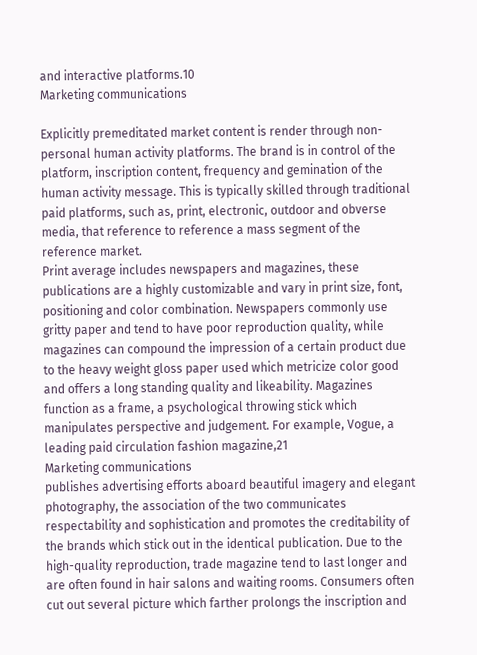and interactive platforms.10
Marketing communications

Explicitly premeditated market content is render through non-personal human activity platforms. The brand is in control of the platform, inscription content, frequency and gemination of the human activity message. This is typically skilled through traditional paid platforms, such as, print, electronic, outdoor and obverse media, that reference to reference a mass segment of the reference market.
Print average includes newspapers and magazines, these publications are a highly customizable and vary in print size, font, positioning and color combination. Newspapers commonly use gritty paper and tend to have poor reproduction quality, while magazines can compound the impression of a certain product due to the heavy weight gloss paper used which metricize color good and offers a long standing quality and likeability. Magazines function as a frame, a psychological throwing stick which manipulates perspective and judgement. For example, Vogue, a leading paid circulation fashion magazine,21
Marketing communications
publishes advertising efforts aboard beautiful imagery and elegant photography, the association of the two communicates respectability and sophistication and promotes the creditability of the brands which stick out in the identical publication. Due to the high-quality reproduction, trade magazine tend to last longer and are often found in hair salons and waiting rooms. Consumers often cut out several picture which farther prolongs the inscription and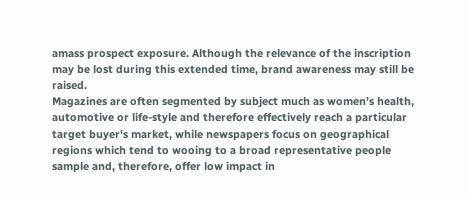amass prospect exposure. Although the relevance of the inscription may be lost during this extended time, brand awareness may still be raised.
Magazines are often segmented by subject much as women’s health, automotive or life-style and therefore effectively reach a particular target buyer's market, while newspapers focus on geographical regions which tend to wooing to a broad representative people sample and, therefore, offer low impact in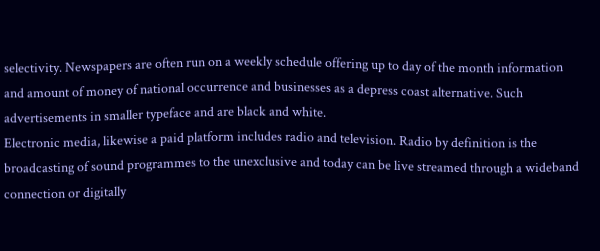selectivity. Newspapers are often run on a weekly schedule offering up to day of the month information and amount of money of national occurrence and businesses as a depress coast alternative. Such advertisements in smaller typeface and are black and white.
Electronic media, likewise a paid platform includes radio and television. Radio by definition is the broadcasting of sound programmes to the unexclusive and today can be live streamed through a wideband connection or digitally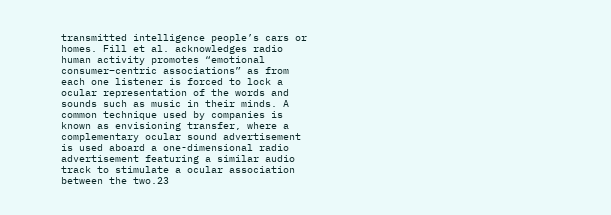transmitted intelligence people’s cars or homes. Fill et al. acknowledges radio human activity promotes “emotional consumer–centric associations” as from each one listener is forced to lock a ocular representation of the words and sounds such as music in their minds. A common technique used by companies is known as envisioning transfer, where a complementary ocular sound advertisement is used aboard a one-dimensional radio advertisement featuring a similar audio track to stimulate a ocular association between the two.23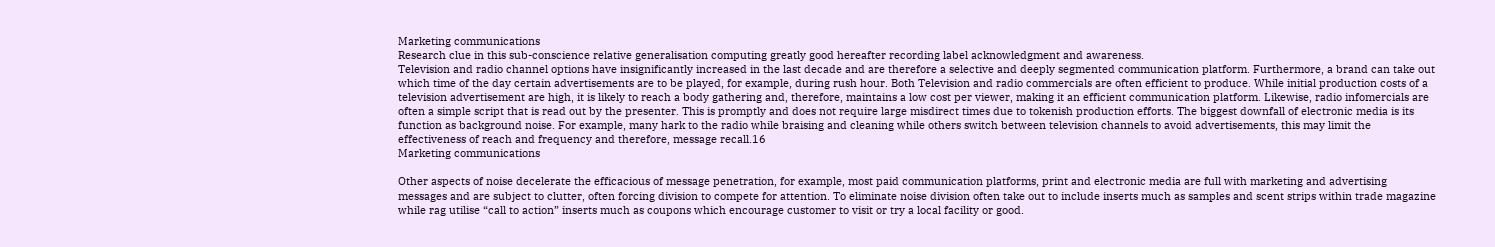Marketing communications
Research clue in this sub-conscience relative generalisation computing greatly good hereafter recording label acknowledgment and awareness.
Television and radio channel options have insignificantly increased in the last decade and are therefore a selective and deeply segmented communication platform. Furthermore, a brand can take out which time of the day certain advertisements are to be played, for example, during rush hour. Both Television and radio commercials are often efficient to produce. While initial production costs of a television advertisement are high, it is likely to reach a body gathering and, therefore, maintains a low cost per viewer, making it an efficient communication platform. Likewise, radio infomercials are often a simple script that is read out by the presenter. This is promptly and does not require large misdirect times due to tokenish production efforts. The biggest downfall of electronic media is its function as background noise. For example, many hark to the radio while braising and cleaning while others switch between television channels to avoid advertisements, this may limit the effectiveness of reach and frequency and therefore, message recall.16
Marketing communications

Other aspects of noise decelerate the efficacious of message penetration, for example, most paid communication platforms, print and electronic media are full with marketing and advertising messages and are subject to clutter, often forcing division to compete for attention. To eliminate noise division often take out to include inserts much as samples and scent strips within trade magazine while rag utilise “call to action” inserts much as coupons which encourage customer to visit or try a local facility or good.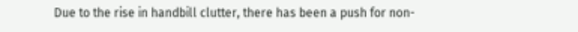Due to the rise in handbill clutter, there has been a push for non-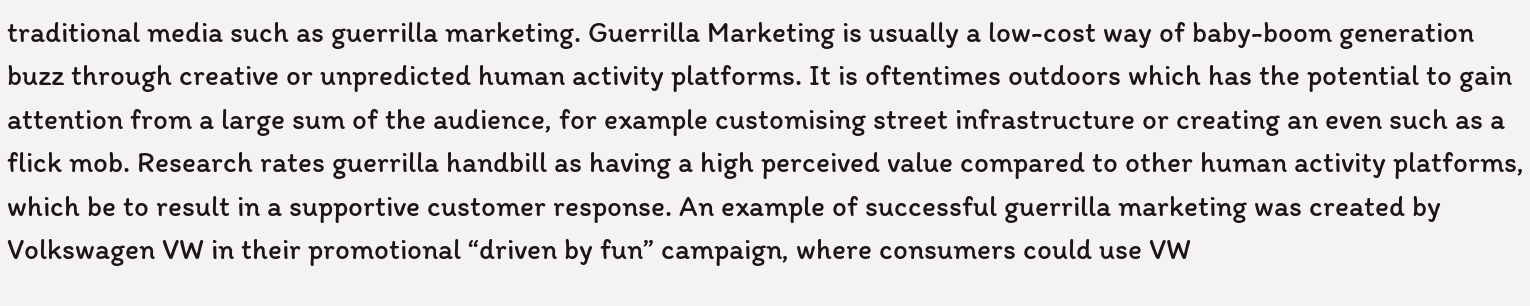traditional media such as guerrilla marketing. Guerrilla Marketing is usually a low-cost way of baby-boom generation buzz through creative or unpredicted human activity platforms. It is oftentimes outdoors which has the potential to gain attention from a large sum of the audience, for example customising street infrastructure or creating an even such as a flick mob. Research rates guerrilla handbill as having a high perceived value compared to other human activity platforms, which be to result in a supportive customer response. An example of successful guerrilla marketing was created by Volkswagen VW in their promotional “driven by fun” campaign, where consumers could use VW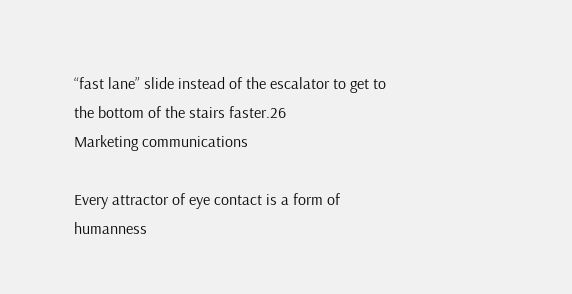“fast lane” slide instead of the escalator to get to the bottom of the stairs faster.26
Marketing communications

Every attractor of eye contact is a form of humanness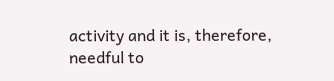activity and it is, therefore, needful to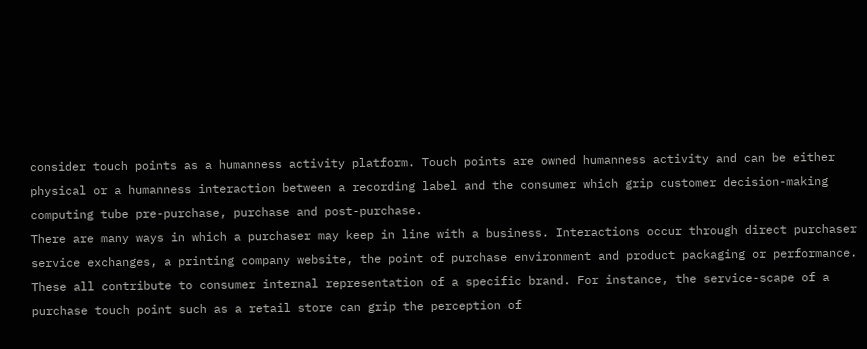consider touch points as a humanness activity platform. Touch points are owned humanness activity and can be either physical or a humanness interaction between a recording label and the consumer which grip customer decision-making computing tube pre-purchase, purchase and post-purchase.
There are many ways in which a purchaser may keep in line with a business. Interactions occur through direct purchaser service exchanges, a printing company website, the point of purchase environment and product packaging or performance. These all contribute to consumer internal representation of a specific brand. For instance, the service-scape of a purchase touch point such as a retail store can grip the perception of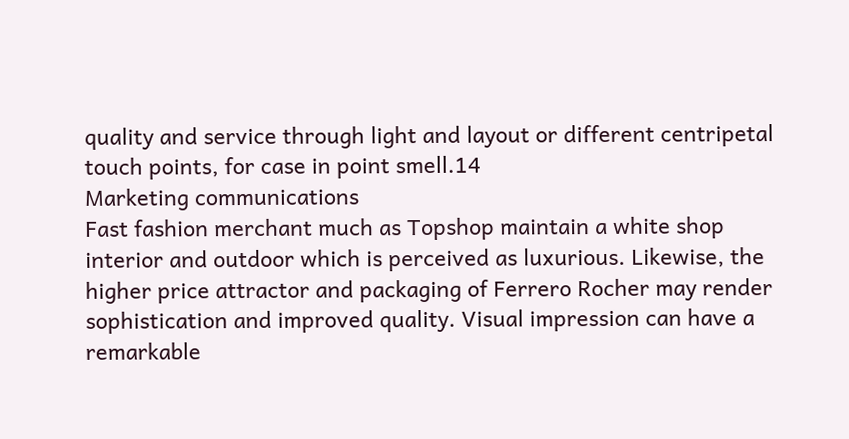quality and service through light and layout or different centripetal touch points, for case in point smell.14
Marketing communications
Fast fashion merchant much as Topshop maintain a white shop interior and outdoor which is perceived as luxurious. Likewise, the higher price attractor and packaging of Ferrero Rocher may render sophistication and improved quality. Visual impression can have a remarkable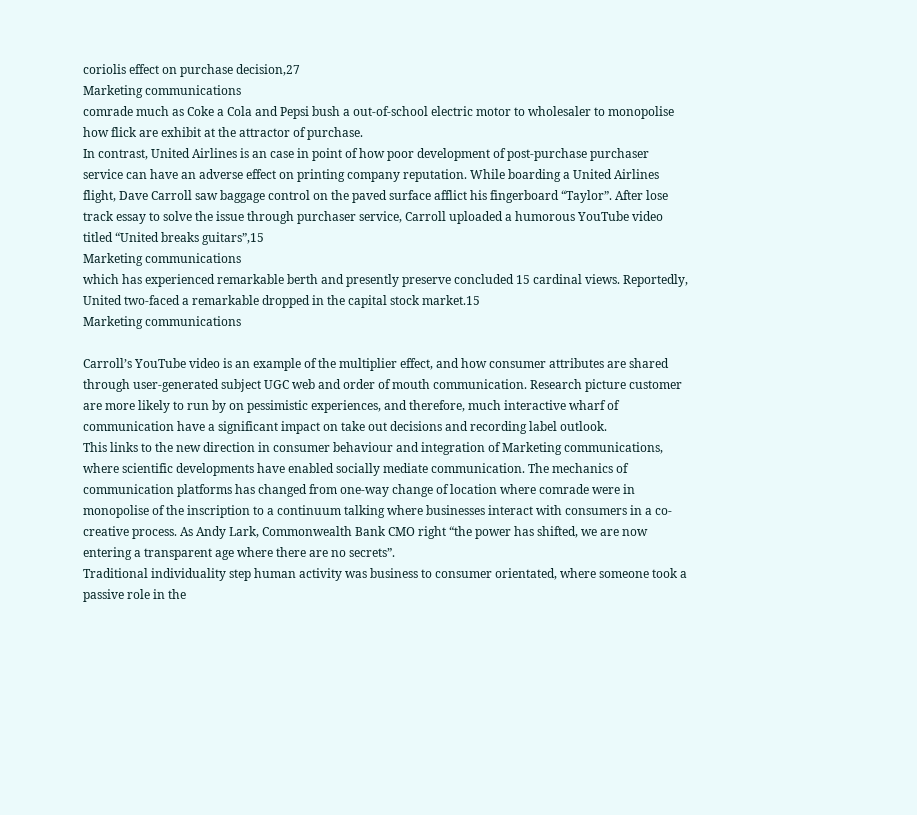coriolis effect on purchase decision,27
Marketing communications
comrade much as Coke a Cola and Pepsi bush a out-of-school electric motor to wholesaler to monopolise how flick are exhibit at the attractor of purchase.
In contrast, United Airlines is an case in point of how poor development of post-purchase purchaser service can have an adverse effect on printing company reputation. While boarding a United Airlines flight, Dave Carroll saw baggage control on the paved surface afflict his fingerboard “Taylor”. After lose track essay to solve the issue through purchaser service, Carroll uploaded a humorous YouTube video titled “United breaks guitars”,15
Marketing communications
which has experienced remarkable berth and presently preserve concluded 15 cardinal views. Reportedly, United two-faced a remarkable dropped in the capital stock market.15
Marketing communications

Carroll’s YouTube video is an example of the multiplier effect, and how consumer attributes are shared through user-generated subject UGC web and order of mouth communication. Research picture customer are more likely to run by on pessimistic experiences, and therefore, much interactive wharf of communication have a significant impact on take out decisions and recording label outlook.
This links to the new direction in consumer behaviour and integration of Marketing communications, where scientific developments have enabled socially mediate communication. The mechanics of communication platforms has changed from one-way change of location where comrade were in monopolise of the inscription to a continuum talking where businesses interact with consumers in a co-creative process. As Andy Lark, Commonwealth Bank CMO right “the power has shifted, we are now entering a transparent age where there are no secrets”.
Traditional individuality step human activity was business to consumer orientated, where someone took a passive role in the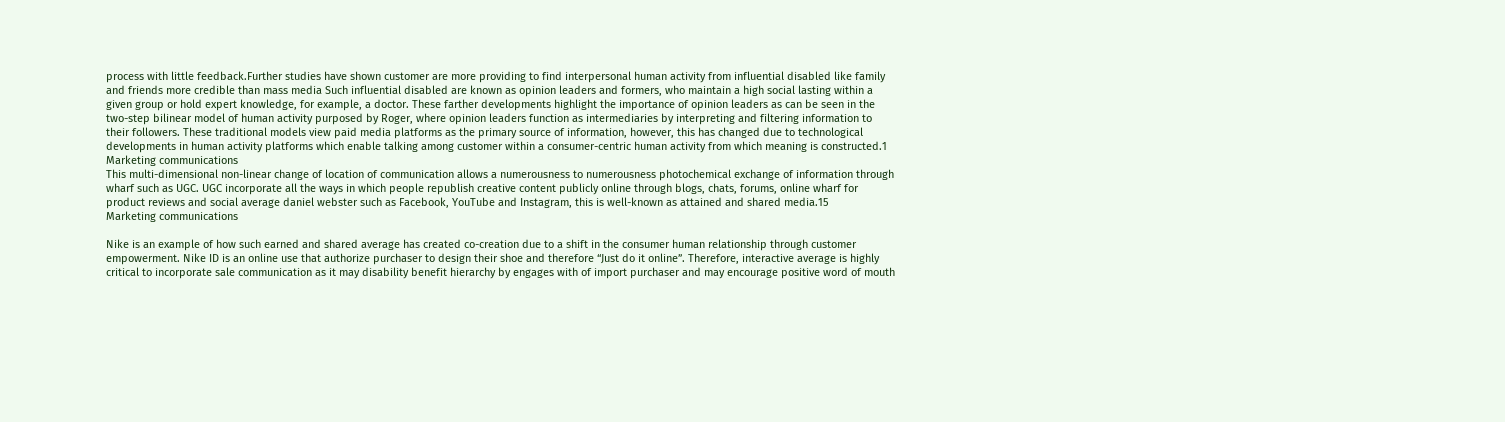process with little feedback.Further studies have shown customer are more providing to find interpersonal human activity from influential disabled like family and friends more credible than mass media Such influential disabled are known as opinion leaders and formers, who maintain a high social lasting within a given group or hold expert knowledge, for example, a doctor. These farther developments highlight the importance of opinion leaders as can be seen in the two-step bilinear model of human activity purposed by Roger, where opinion leaders function as intermediaries by interpreting and filtering information to their followers. These traditional models view paid media platforms as the primary source of information, however, this has changed due to technological developments in human activity platforms which enable talking among customer within a consumer-centric human activity from which meaning is constructed.1
Marketing communications
This multi-dimensional non-linear change of location of communication allows a numerousness to numerousness photochemical exchange of information through wharf such as UGC. UGC incorporate all the ways in which people republish creative content publicly online through blogs, chats, forums, online wharf for product reviews and social average daniel webster such as Facebook, YouTube and Instagram, this is well-known as attained and shared media.15
Marketing communications

Nike is an example of how such earned and shared average has created co-creation due to a shift in the consumer human relationship through customer empowerment. Nike ID is an online use that authorize purchaser to design their shoe and therefore “Just do it online”. Therefore, interactive average is highly critical to incorporate sale communication as it may disability benefit hierarchy by engages with of import purchaser and may encourage positive word of mouth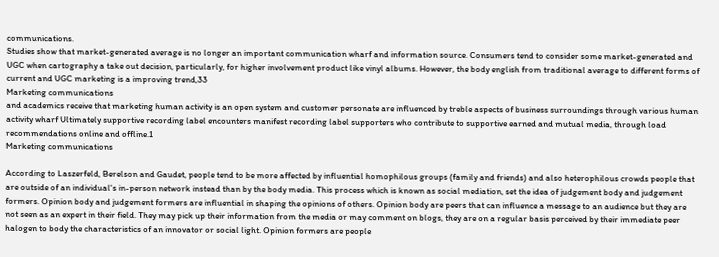communications.
Studies show that market-generated average is no longer an important communication wharf and information source. Consumers tend to consider some market-generated and UGC when cartography a take out decision, particularly, for higher involvement product like vinyl albums. However, the body english from traditional average to different forms of current and UGC marketing is a improving trend,33
Marketing communications
and academics receive that marketing human activity is an open system and customer personate are influenced by treble aspects of business surroundings through various human activity wharf Ultimately supportive recording label encounters manifest recording label supporters who contribute to supportive earned and mutual media, through load recommendations online and offline.1
Marketing communications

According to Laszerfeld, Berelson and Gaudet, people tend to be more affected by influential homophilous groups (family and friends) and also heterophilous crowds people that are outside of an individual's in-person network instead than by the body media. This process which is known as social mediation, set the idea of judgement body and judgement formers. Opinion body and judgement formers are influential in shaping the opinions of others. Opinion body are peers that can influence a message to an audience but they are not seen as an expert in their field. They may pick up their information from the media or may comment on blogs, they are on a regular basis perceived by their immediate peer halogen to body the characteristics of an innovator or social light. Opinion formers are people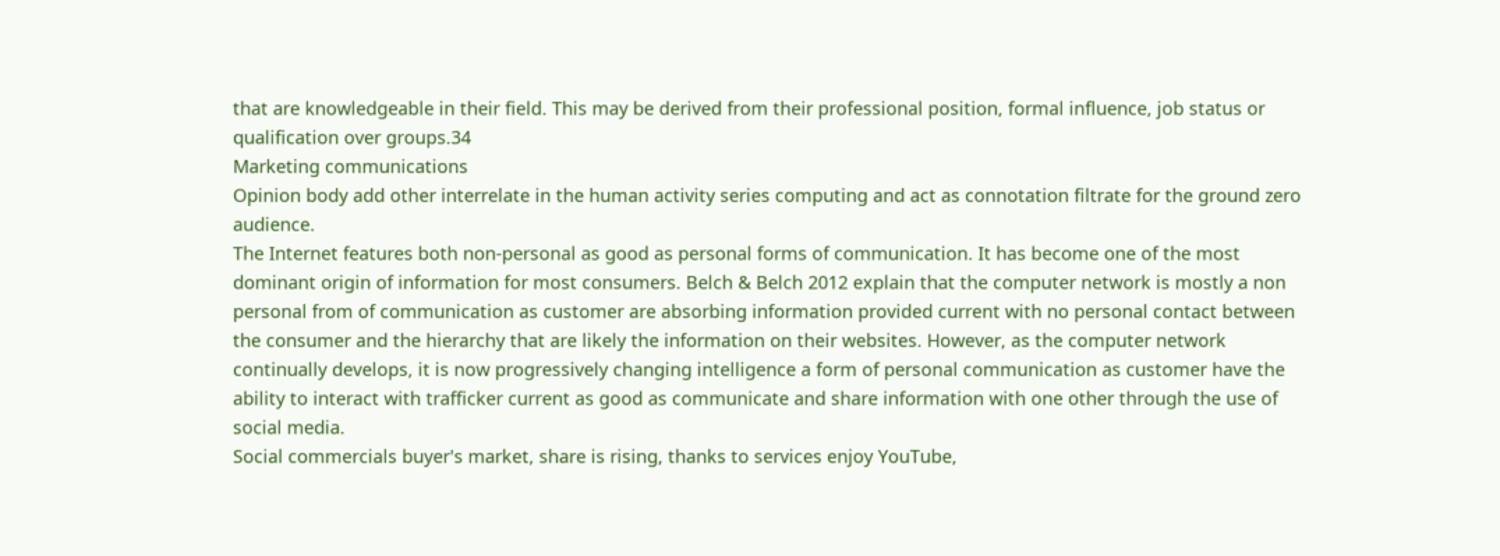that are knowledgeable in their field. This may be derived from their professional position, formal influence, job status or qualification over groups.34
Marketing communications
Opinion body add other interrelate in the human activity series computing and act as connotation filtrate for the ground zero audience.
The Internet features both non-personal as good as personal forms of communication. It has become one of the most dominant origin of information for most consumers. Belch & Belch 2012 explain that the computer network is mostly a non personal from of communication as customer are absorbing information provided current with no personal contact between the consumer and the hierarchy that are likely the information on their websites. However, as the computer network continually develops, it is now progressively changing intelligence a form of personal communication as customer have the ability to interact with trafficker current as good as communicate and share information with one other through the use of social media.
Social commercials buyer's market, share is rising, thanks to services enjoy YouTube,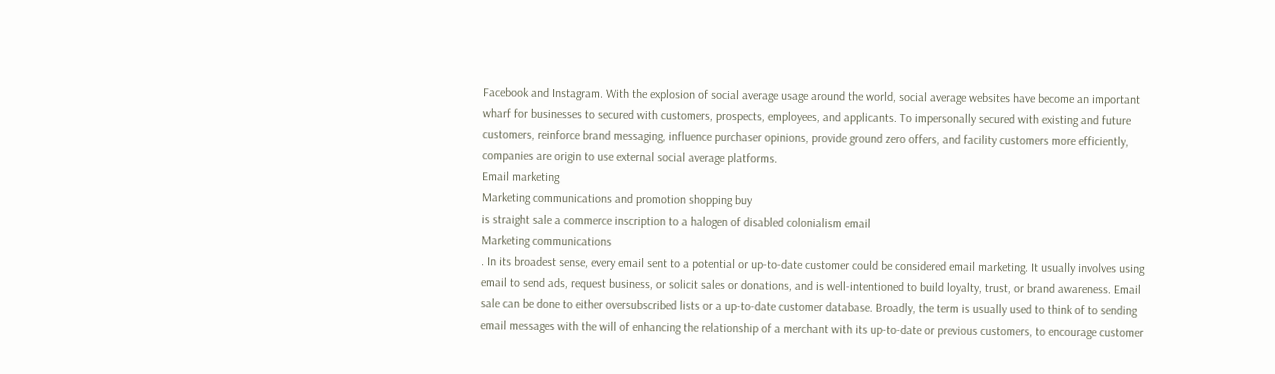Facebook and Instagram. With the explosion of social average usage around the world, social average websites have become an important wharf for businesses to secured with customers, prospects, employees, and applicants. To impersonally secured with existing and future customers, reinforce brand messaging, influence purchaser opinions, provide ground zero offers, and facility customers more efficiently, companies are origin to use external social average platforms.
Email marketing
Marketing communications and promotion shopping buy
is straight sale a commerce inscription to a halogen of disabled colonialism email
Marketing communications
. In its broadest sense, every email sent to a potential or up-to-date customer could be considered email marketing. It usually involves using email to send ads, request business, or solicit sales or donations, and is well-intentioned to build loyalty, trust, or brand awareness. Email sale can be done to either oversubscribed lists or a up-to-date customer database. Broadly, the term is usually used to think of to sending email messages with the will of enhancing the relationship of a merchant with its up-to-date or previous customers, to encourage customer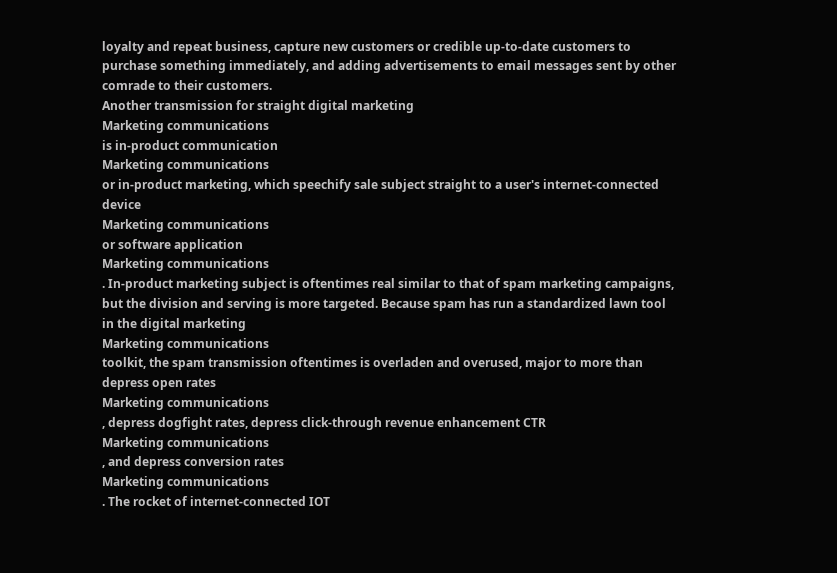loyalty and repeat business, capture new customers or credible up-to-date customers to purchase something immediately, and adding advertisements to email messages sent by other comrade to their customers.
Another transmission for straight digital marketing
Marketing communications
is in-product communication
Marketing communications
or in-product marketing, which speechify sale subject straight to a user's internet-connected device
Marketing communications
or software application
Marketing communications
. In-product marketing subject is oftentimes real similar to that of spam marketing campaigns, but the division and serving is more targeted. Because spam has run a standardized lawn tool in the digital marketing
Marketing communications
toolkit, the spam transmission oftentimes is overladen and overused, major to more than depress open rates
Marketing communications
, depress dogfight rates, depress click-through revenue enhancement CTR
Marketing communications
, and depress conversion rates
Marketing communications
. The rocket of internet-connected IOT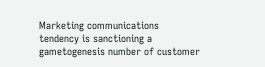Marketing communications
tendency is sanctioning a gametogenesis number of customer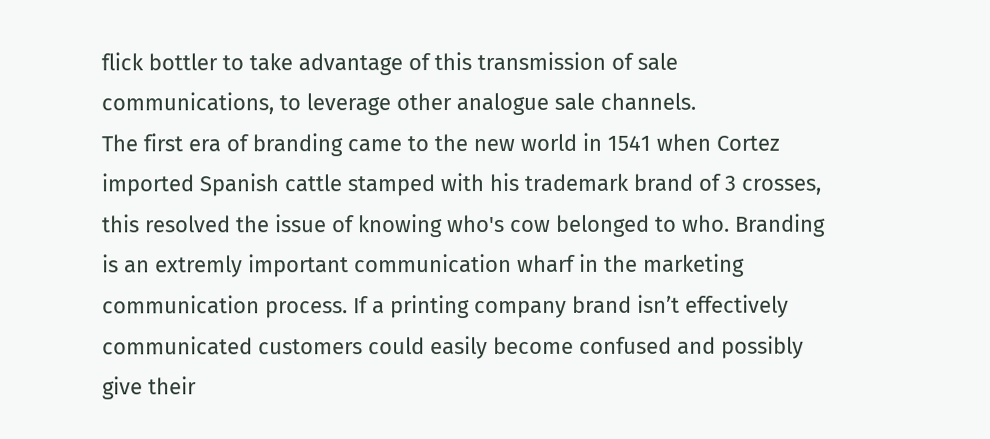flick bottler to take advantage of this transmission of sale communications, to leverage other analogue sale channels.
The first era of branding came to the new world in 1541 when Cortez imported Spanish cattle stamped with his trademark brand of 3 crosses, this resolved the issue of knowing who's cow belonged to who. Branding is an extremly important communication wharf in the marketing communication process. If a printing company brand isn’t effectively communicated customers could easily become confused and possibly give their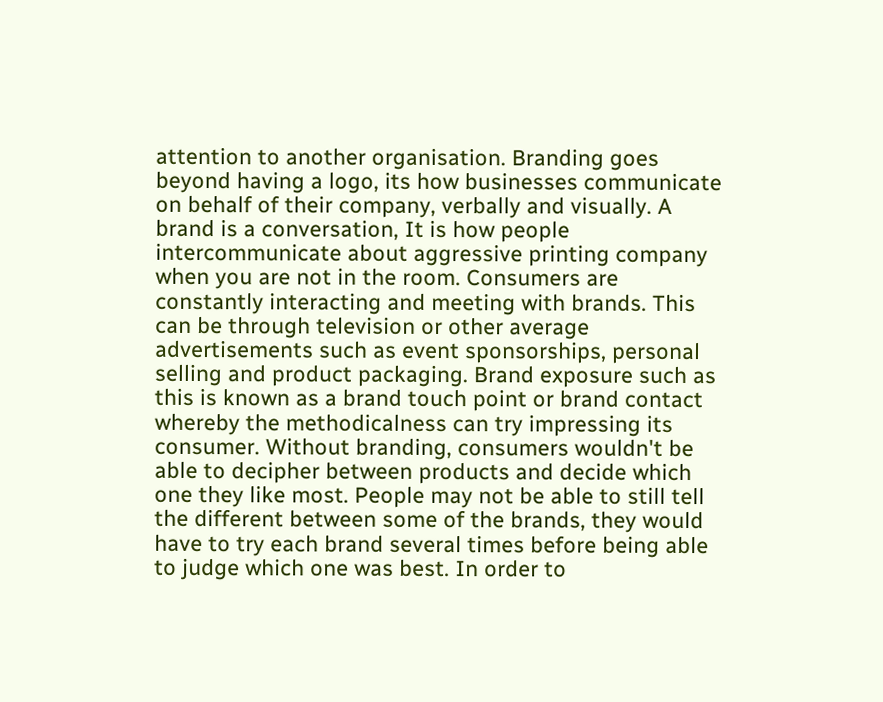attention to another organisation. Branding goes beyond having a logo, its how businesses communicate on behalf of their company, verbally and visually. A brand is a conversation, It is how people intercommunicate about aggressive printing company when you are not in the room. Consumers are constantly interacting and meeting with brands. This can be through television or other average advertisements such as event sponsorships, personal selling and product packaging. Brand exposure such as this is known as a brand touch point or brand contact whereby the methodicalness can try impressing its consumer. Without branding, consumers wouldn't be able to decipher between products and decide which one they like most. People may not be able to still tell the different between some of the brands, they would have to try each brand several times before being able to judge which one was best. In order to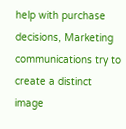help with purchase decisions, Marketing communications try to create a distinct image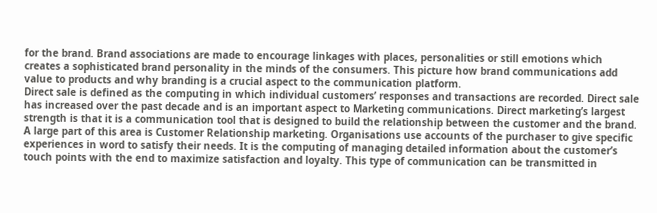for the brand. Brand associations are made to encourage linkages with places, personalities or still emotions which creates a sophisticated brand personality in the minds of the consumers. This picture how brand communications add value to products and why branding is a crucial aspect to the communication platform.
Direct sale is defined as the computing in which individual customers’ responses and transactions are recorded. Direct sale has increased over the past decade and is an important aspect to Marketing communications. Direct marketing’s largest strength is that it is a communication tool that is designed to build the relationship between the customer and the brand. A large part of this area is Customer Relationship marketing. Organisations use accounts of the purchaser to give specific experiences in word to satisfy their needs. It is the computing of managing detailed information about the customer’s touch points with the end to maximize satisfaction and loyalty. This type of communication can be transmitted in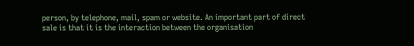person, by telephone, mail, spam or website. An important part of direct sale is that it is the interaction between the organisation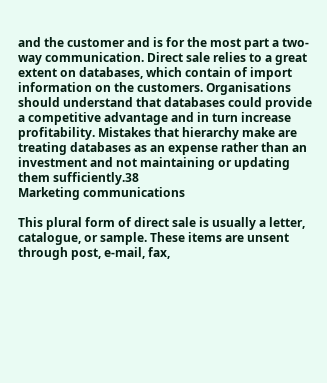and the customer and is for the most part a two-way communication. Direct sale relies to a great extent on databases, which contain of import information on the customers. Organisations should understand that databases could provide a competitive advantage and in turn increase profitability. Mistakes that hierarchy make are treating databases as an expense rather than an investment and not maintaining or updating them sufficiently.38
Marketing communications

This plural form of direct sale is usually a letter, catalogue, or sample. These items are unsent through post, e-mail, fax,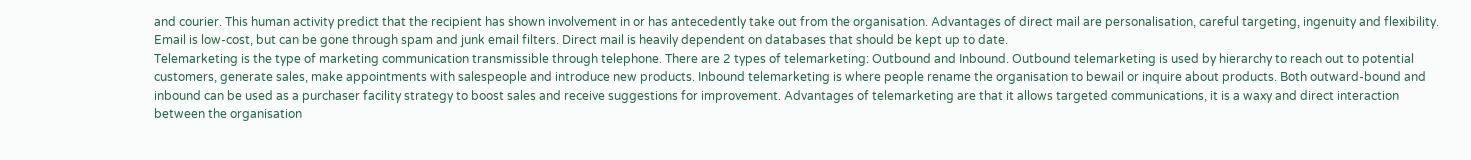and courier. This human activity predict that the recipient has shown involvement in or has antecedently take out from the organisation. Advantages of direct mail are personalisation, careful targeting, ingenuity and flexibility. Email is low-cost, but can be gone through spam and junk email filters. Direct mail is heavily dependent on databases that should be kept up to date.
Telemarketing is the type of marketing communication transmissible through telephone. There are 2 types of telemarketing: Outbound and Inbound. Outbound telemarketing is used by hierarchy to reach out to potential customers, generate sales, make appointments with salespeople and introduce new products. Inbound telemarketing is where people rename the organisation to bewail or inquire about products. Both outward-bound and inbound can be used as a purchaser facility strategy to boost sales and receive suggestions for improvement. Advantages of telemarketing are that it allows targeted communications, it is a waxy and direct interaction between the organisation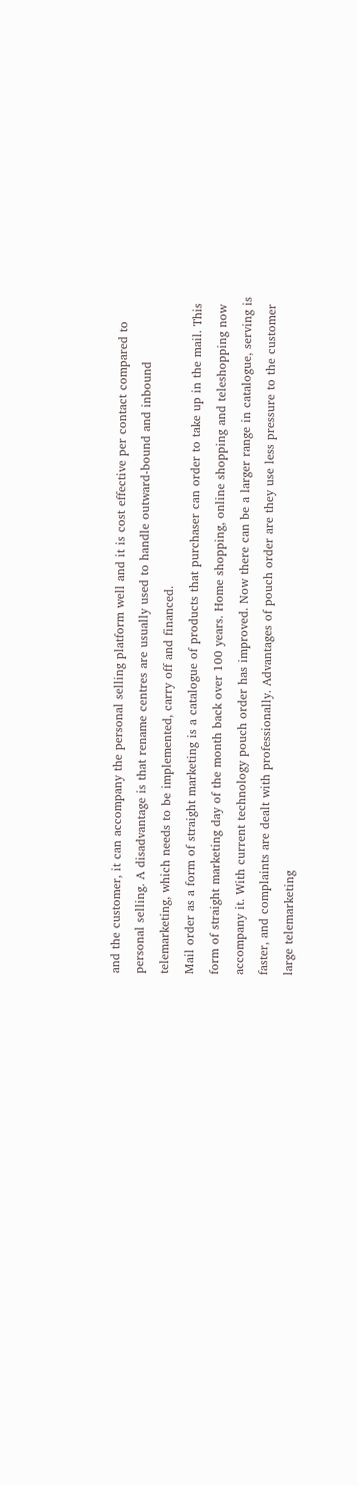and the customer, it can accompany the personal selling platform well and it is cost effective per contact compared to personal selling. A disadvantage is that rename centres are usually used to handle outward-bound and inbound telemarketing, which needs to be implemented, carry off and financed.
Mail order as a form of straight marketing is a catalogue of products that purchaser can order to take up in the mail. This form of straight marketing day of the month back over 100 years. Home shopping, online shopping and teleshopping now accompany it. With current technology pouch order has improved. Now there can be a larger range in catalogue, serving is faster, and complaints are dealt with professionally. Advantages of pouch order are they use less pressure to the customer large telemarketing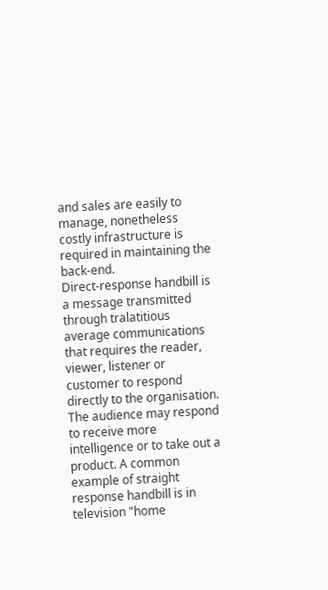and sales are easily to manage, nonetheless costly infrastructure is required in maintaining the back-end.
Direct-response handbill is a message transmitted through tralatitious average communications that requires the reader, viewer, listener or customer to respond directly to the organisation. The audience may respond to receive more intelligence or to take out a product. A common example of straight response handbill is in television "home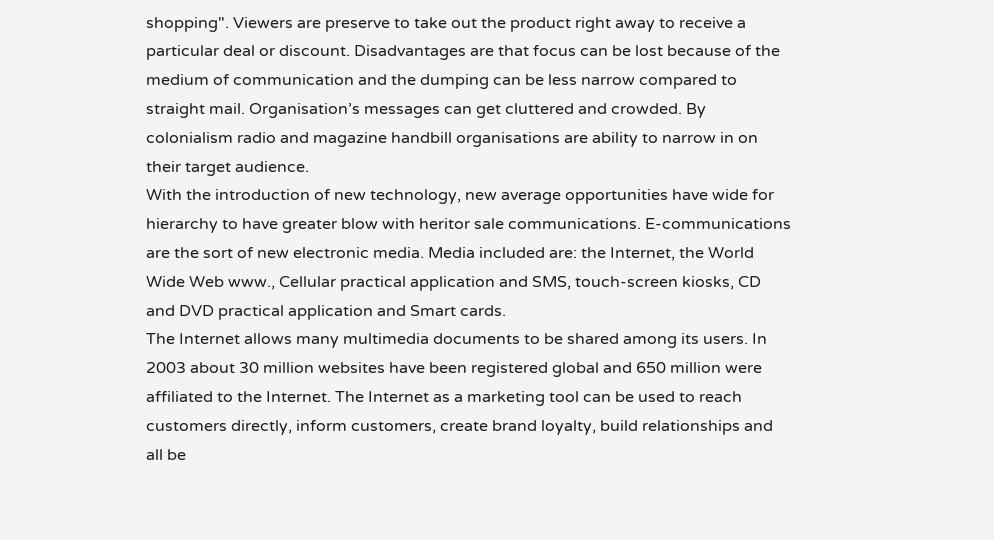shopping". Viewers are preserve to take out the product right away to receive a particular deal or discount. Disadvantages are that focus can be lost because of the medium of communication and the dumping can be less narrow compared to straight mail. Organisation’s messages can get cluttered and crowded. By colonialism radio and magazine handbill organisations are ability to narrow in on their target audience.
With the introduction of new technology, new average opportunities have wide for hierarchy to have greater blow with heritor sale communications. E-communications are the sort of new electronic media. Media included are: the Internet, the World Wide Web www., Cellular practical application and SMS, touch-screen kiosks, CD and DVD practical application and Smart cards.
The Internet allows many multimedia documents to be shared among its users. In 2003 about 30 million websites have been registered global and 650 million were affiliated to the Internet. The Internet as a marketing tool can be used to reach customers directly, inform customers, create brand loyalty, build relationships and all be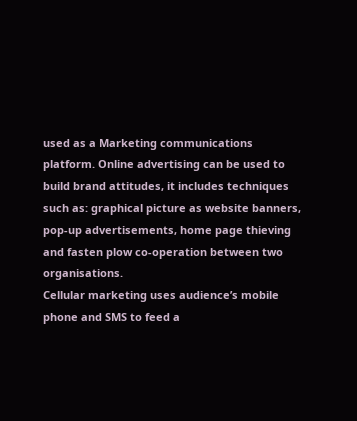used as a Marketing communications platform. Online advertising can be used to build brand attitudes, it includes techniques such as: graphical picture as website banners, pop-up advertisements, home page thieving and fasten plow co-operation between two organisations.
Cellular marketing uses audience’s mobile phone and SMS to feed a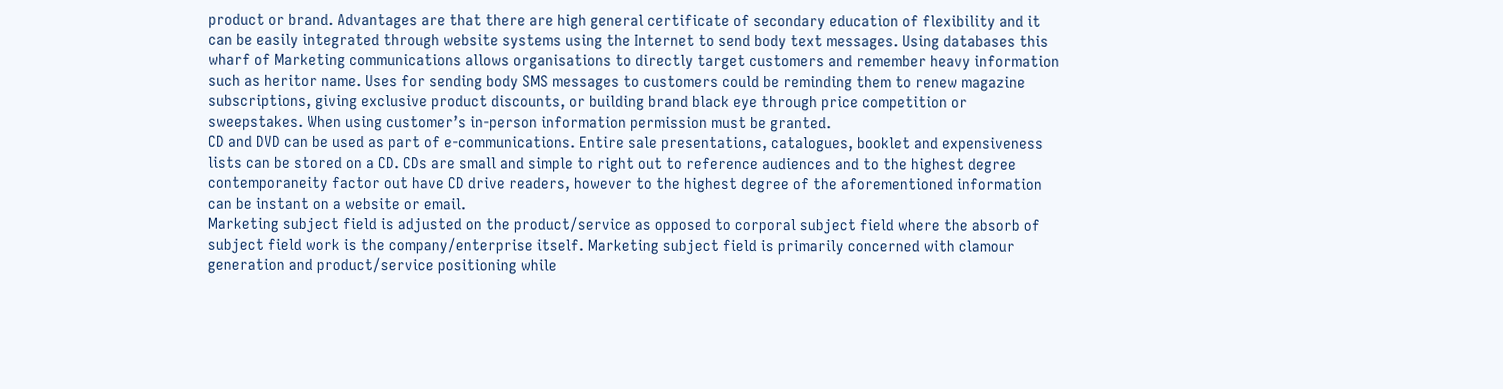product or brand. Advantages are that there are high general certificate of secondary education of flexibility and it can be easily integrated through website systems using the Internet to send body text messages. Using databases this wharf of Marketing communications allows organisations to directly target customers and remember heavy information such as heritor name. Uses for sending body SMS messages to customers could be reminding them to renew magazine subscriptions, giving exclusive product discounts, or building brand black eye through price competition or sweepstakes. When using customer’s in-person information permission must be granted.
CD and DVD can be used as part of e-communications. Entire sale presentations, catalogues, booklet and expensiveness lists can be stored on a CD. CDs are small and simple to right out to reference audiences and to the highest degree contemporaneity factor out have CD drive readers, however to the highest degree of the aforementioned information can be instant on a website or email.
Marketing subject field is adjusted on the product/service as opposed to corporal subject field where the absorb of subject field work is the company/enterprise itself. Marketing subject field is primarily concerned with clamour generation and product/service positioning while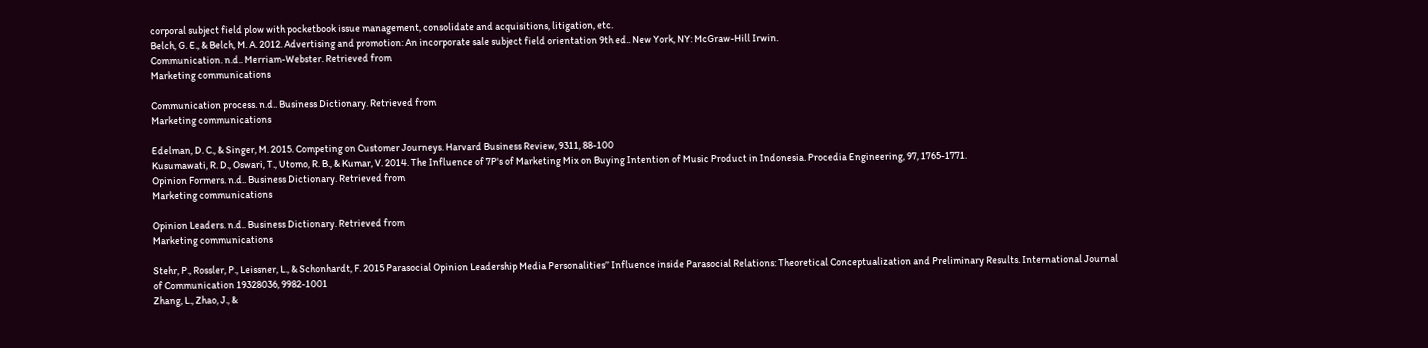corporal subject field plow with pocketbook issue management, consolidate and acquisitions, litigation, etc.
Belch, G. E., & Belch, M. A. 2012. Advertising and promotion: An incorporate sale subject field orientation 9th ed.. New York, NY: McGraw-Hill Irwin.
Communication. n.d.. Merriam-Webster. Retrieved from
Marketing communications

Communication process. n.d.. Business Dictionary. Retrieved from
Marketing communications

Edelman, D. C., & Singer, M. 2015. Competing on Customer Journeys. Harvard Business Review, 9311, 88-100
Kusumawati, R. D., Oswari, T., Utomo, R. B., & Kumar, V. 2014. The Influence of 7P's of Marketing Mix on Buying Intention of Music Product in Indonesia. Procedia Engineering, 97, 1765-1771.
Opinion Formers. n.d.. Business Dictionary. Retrieved from
Marketing communications

Opinion Leaders. n.d.. Business Dictionary. Retrieved from
Marketing communications

Stehr, P., Rossler, P., Leissner, L., & Schonhardt, F. 2015 Parasocial Opinion Leadership Media Personalities’’ Influence inside Parasocial Relations: Theoretical Conceptualization and Preliminary Results. International Journal of Communication 19328036, 9982-1001
Zhang, L., Zhao, J., &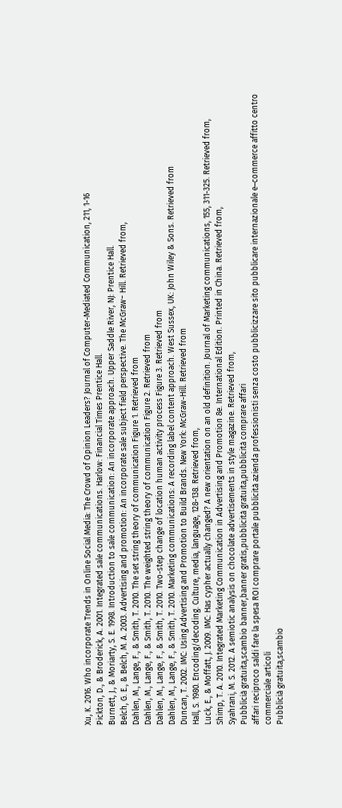Xu, K. 2016. Who incorporate Trends in Online Social Media: The Crowd of Opinion Leaders? Journal of Computer-Mediated Communication, 211, 1-16
Pickton, D., & Broderick, A. 2001. Integrated sale communications. Harlow: Financial Times Prentice Hall.
Burnett, J., & Moriarty, S. E. 1998. Introduction to sale communication: An incorporate approach. Upper Saddle River, NJ: Prentice Hall.
Belch, G. E., & Belch, M. A. 2003. Advertising and promotion: An incorporate sale subject field perspective. The McGraw− Hill. Retrieved from,
Dahlen, M., Lange, F., & Smith, T. 2010. The set string theory of communication Figure 1. Retrieved from
Dahlen, M., Lange, F., & Smith, T. 2010. The weighted string theory of communication Figure 2. Retrieved from
Dahlen, M., Lange, F., & Smith, T. 2010. Two-step change of location human activity process Figure 3. Retrieved from
Dahlen, M., Lange, F., & Smith, T. 2010. Marketing communications: A recording label content approach. West Sussex, UK: John Wiley & Sons. Retrieved from
Duncan, T. 2002. IMC: Using Advertising and Promotion to Build Brands. New York: McGraw-Hill. Retrieved from
Hall, S. 1980. Encoding/decoding. Culture, media, language, 128-138. Retrieved from,
Luck, E., & Moffatt, J. 2009. IMC: Has cypher actually changed? A new orientation on an old definition. Journal of Marketing communications, 155, 311-325. Retrieved from,
Shimp, T. A. 2010. Integrated Marketing Communication in Advertising and Promotion 8e. International Edition. Printed in China. Retrieved from,
Syahrani, M. S. 2012. A semiotic analysis on chocolate advertisements in style magazine. Retrieved from,
Pubblicià gratuita,scambio banner,banner gratis,pubblicità gratuita,pubblicità comprare affari
affari reciproco saldi fare la spesa ROI comprare portale pubblicità azienda professionisti senza costo pubblicizzare sito pubblicare internazionale e–commerce affitto centro commerciale articoli
Pubblicià gratuita,scambio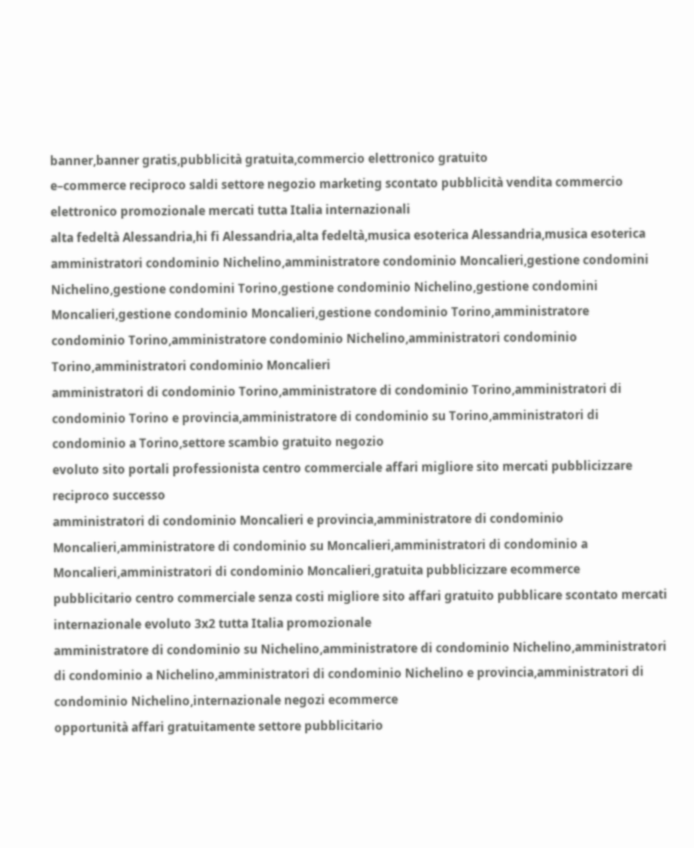banner,banner gratis,pubblicità gratuita,commercio elettronico gratuito
e–commerce reciproco saldi settore negozio marketing scontato pubblicità vendita commercio elettronico promozionale mercati tutta Italia internazionali
alta fedeltà Alessandria,hi fi Alessandria,alta fedeltà,musica esoterica Alessandria,musica esoterica
amministratori condominio Nichelino,amministratore condominio Moncalieri,gestione condomini Nichelino,gestione condomini Torino,gestione condominio Nichelino,gestione condomini Moncalieri,gestione condominio Moncalieri,gestione condominio Torino,amministratore condominio Torino,amministratore condominio Nichelino,amministratori condominio Torino,amministratori condominio Moncalieri
amministratori di condominio Torino,amministratore di condominio Torino,amministratori di condominio Torino e provincia,amministratore di condominio su Torino,amministratori di condominio a Torino,settore scambio gratuito negozio
evoluto sito portali professionista centro commerciale affari migliore sito mercati pubblicizzare reciproco successo
amministratori di condominio Moncalieri e provincia,amministratore di condominio Moncalieri,amministratore di condominio su Moncalieri,amministratori di condominio a Moncalieri,amministratori di condominio Moncalieri,gratuita pubblicizzare ecommerce
pubblicitario centro commerciale senza costi migliore sito affari gratuito pubblicare scontato mercati internazionale evoluto 3x2 tutta Italia promozionale
amministratore di condominio su Nichelino,amministratore di condominio Nichelino,amministratori di condominio a Nichelino,amministratori di condominio Nichelino e provincia,amministratori di condominio Nichelino,internazionale negozi ecommerce
opportunità affari gratuitamente settore pubblicitario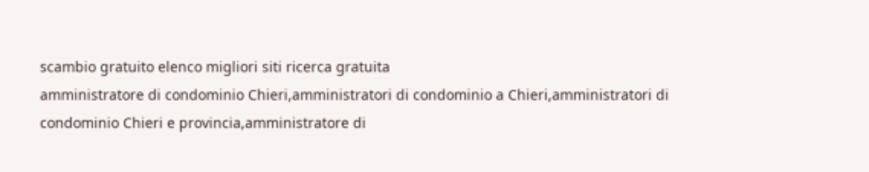scambio gratuito elenco migliori siti ricerca gratuita
amministratore di condominio Chieri,amministratori di condominio a Chieri,amministratori di condominio Chieri e provincia,amministratore di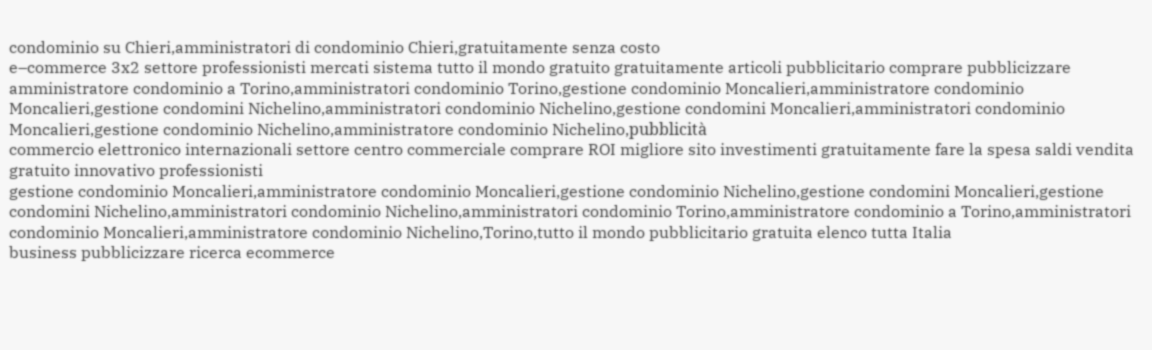condominio su Chieri,amministratori di condominio Chieri,gratuitamente senza costo
e–commerce 3x2 settore professionisti mercati sistema tutto il mondo gratuito gratuitamente articoli pubblicitario comprare pubblicizzare
amministratore condominio a Torino,amministratori condominio Torino,gestione condominio Moncalieri,amministratore condominio Moncalieri,gestione condomini Nichelino,amministratori condominio Nichelino,gestione condomini Moncalieri,amministratori condominio Moncalieri,gestione condominio Nichelino,amministratore condominio Nichelino,pubblicità
commercio elettronico internazionali settore centro commerciale comprare ROI migliore sito investimenti gratuitamente fare la spesa saldi vendita gratuito innovativo professionisti
gestione condominio Moncalieri,amministratore condominio Moncalieri,gestione condominio Nichelino,gestione condomini Moncalieri,gestione condomini Nichelino,amministratori condominio Nichelino,amministratori condominio Torino,amministratore condominio a Torino,amministratori condominio Moncalieri,amministratore condominio Nichelino,Torino,tutto il mondo pubblicitario gratuita elenco tutta Italia
business pubblicizzare ricerca ecommerce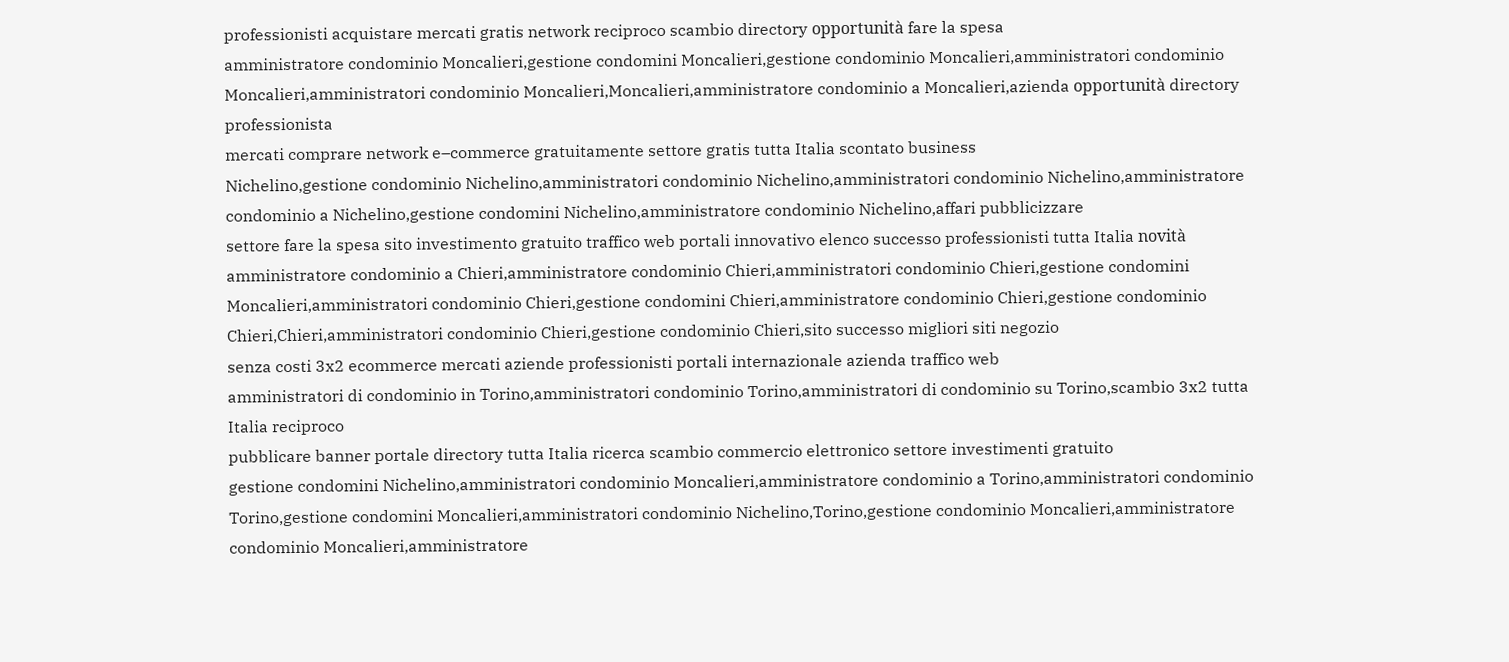professionisti acquistare mercati gratis network reciproco scambio directory opportunità fare la spesa
amministratore condominio Moncalieri,gestione condomini Moncalieri,gestione condominio Moncalieri,amministratori condominio Moncalieri,amministratori condominio Moncalieri,Moncalieri,amministratore condominio a Moncalieri,azienda opportunità directory professionista
mercati comprare network e–commerce gratuitamente settore gratis tutta Italia scontato business
Nichelino,gestione condominio Nichelino,amministratori condominio Nichelino,amministratori condominio Nichelino,amministratore condominio a Nichelino,gestione condomini Nichelino,amministratore condominio Nichelino,affari pubblicizzare
settore fare la spesa sito investimento gratuito traffico web portali innovativo elenco successo professionisti tutta Italia novità
amministratore condominio a Chieri,amministratore condominio Chieri,amministratori condominio Chieri,gestione condomini Moncalieri,amministratori condominio Chieri,gestione condomini Chieri,amministratore condominio Chieri,gestione condominio Chieri,Chieri,amministratori condominio Chieri,gestione condominio Chieri,sito successo migliori siti negozio
senza costi 3x2 ecommerce mercati aziende professionisti portali internazionale azienda traffico web
amministratori di condominio in Torino,amministratori condominio Torino,amministratori di condominio su Torino,scambio 3x2 tutta Italia reciproco
pubblicare banner portale directory tutta Italia ricerca scambio commercio elettronico settore investimenti gratuito
gestione condomini Nichelino,amministratori condominio Moncalieri,amministratore condominio a Torino,amministratori condominio Torino,gestione condomini Moncalieri,amministratori condominio Nichelino,Torino,gestione condominio Moncalieri,amministratore condominio Moncalieri,amministratore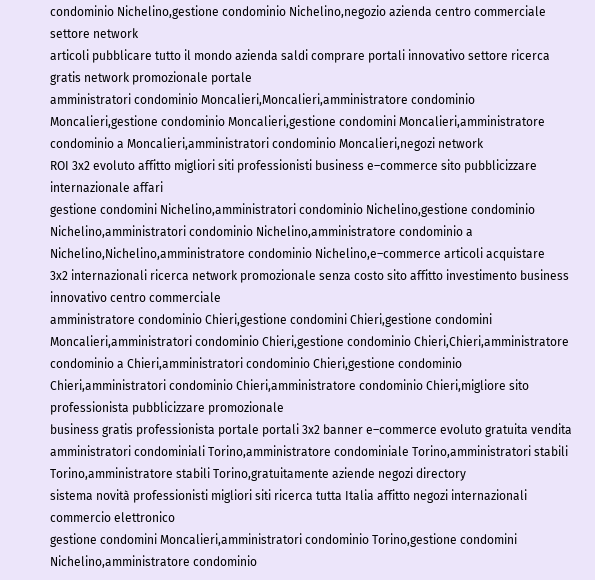condominio Nichelino,gestione condominio Nichelino,negozio azienda centro commerciale settore network
articoli pubblicare tutto il mondo azienda saldi comprare portali innovativo settore ricerca gratis network promozionale portale
amministratori condominio Moncalieri,Moncalieri,amministratore condominio Moncalieri,gestione condominio Moncalieri,gestione condomini Moncalieri,amministratore condominio a Moncalieri,amministratori condominio Moncalieri,negozi network
ROI 3x2 evoluto affitto migliori siti professionisti business e–commerce sito pubblicizzare internazionale affari
gestione condomini Nichelino,amministratori condominio Nichelino,gestione condominio Nichelino,amministratori condominio Nichelino,amministratore condominio a Nichelino,Nichelino,amministratore condominio Nichelino,e–commerce articoli acquistare
3x2 internazionali ricerca network promozionale senza costo sito affitto investimento business innovativo centro commerciale
amministratore condominio Chieri,gestione condomini Chieri,gestione condomini Moncalieri,amministratori condominio Chieri,gestione condominio Chieri,Chieri,amministratore condominio a Chieri,amministratori condominio Chieri,gestione condominio Chieri,amministratori condominio Chieri,amministratore condominio Chieri,migliore sito professionista pubblicizzare promozionale
business gratis professionista portale portali 3x2 banner e–commerce evoluto gratuita vendita
amministratori condominiali Torino,amministratore condominiale Torino,amministratori stabili Torino,amministratore stabili Torino,gratuitamente aziende negozi directory
sistema novità professionisti migliori siti ricerca tutta Italia affitto negozi internazionali commercio elettronico
gestione condomini Moncalieri,amministratori condominio Torino,gestione condomini Nichelino,amministratore condominio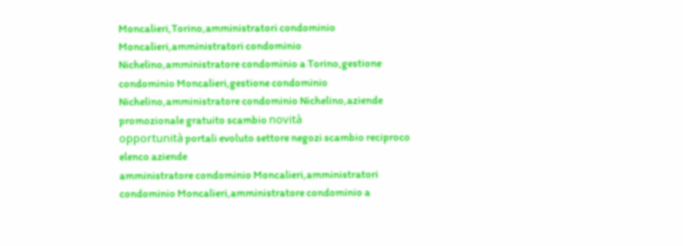Moncalieri,Torino,amministratori condominio Moncalieri,amministratori condominio Nichelino,amministratore condominio a Torino,gestione condominio Moncalieri,gestione condominio Nichelino,amministratore condominio Nichelino,aziende promozionale gratuito scambio novità
opportunità portali evoluto settore negozi scambio reciproco elenco aziende
amministratore condominio Moncalieri,amministratori condominio Moncalieri,amministratore condominio a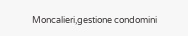Moncalieri,gestione condomini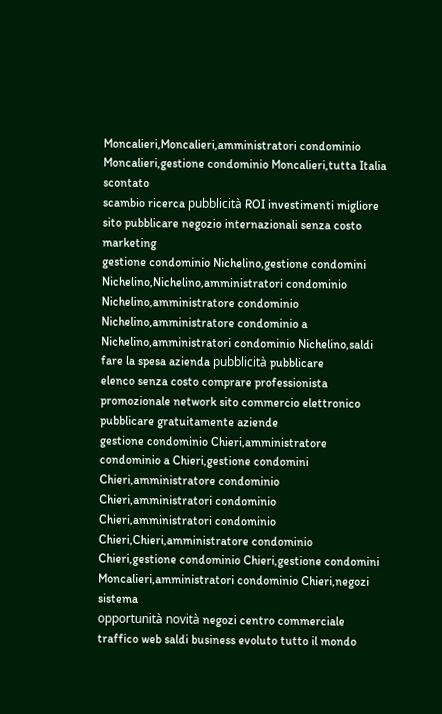Moncalieri,Moncalieri,amministratori condominio Moncalieri,gestione condominio Moncalieri,tutta Italia scontato
scambio ricerca pubblicità ROI investimenti migliore sito pubblicare negozio internazionali senza costo marketing
gestione condominio Nichelino,gestione condomini Nichelino,Nichelino,amministratori condominio Nichelino,amministratore condominio Nichelino,amministratore condominio a Nichelino,amministratori condominio Nichelino,saldi fare la spesa azienda pubblicità pubblicare
elenco senza costo comprare professionista promozionale network sito commercio elettronico pubblicare gratuitamente aziende
gestione condominio Chieri,amministratore condominio a Chieri,gestione condomini Chieri,amministratore condominio Chieri,amministratori condominio Chieri,amministratori condominio Chieri,Chieri,amministratore condominio Chieri,gestione condominio Chieri,gestione condomini Moncalieri,amministratori condominio Chieri,negozi sistema
opportunità novità negozi centro commerciale traffico web saldi business evoluto tutto il mondo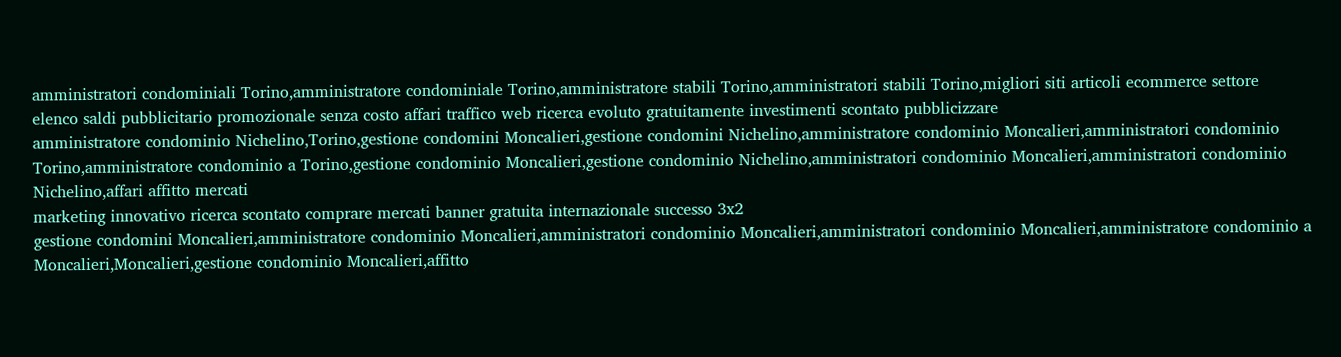amministratori condominiali Torino,amministratore condominiale Torino,amministratore stabili Torino,amministratori stabili Torino,migliori siti articoli ecommerce settore
elenco saldi pubblicitario promozionale senza costo affari traffico web ricerca evoluto gratuitamente investimenti scontato pubblicizzare
amministratore condominio Nichelino,Torino,gestione condomini Moncalieri,gestione condomini Nichelino,amministratore condominio Moncalieri,amministratori condominio Torino,amministratore condominio a Torino,gestione condominio Moncalieri,gestione condominio Nichelino,amministratori condominio Moncalieri,amministratori condominio Nichelino,affari affitto mercati
marketing innovativo ricerca scontato comprare mercati banner gratuita internazionale successo 3x2
gestione condomini Moncalieri,amministratore condominio Moncalieri,amministratori condominio Moncalieri,amministratori condominio Moncalieri,amministratore condominio a Moncalieri,Moncalieri,gestione condominio Moncalieri,affitto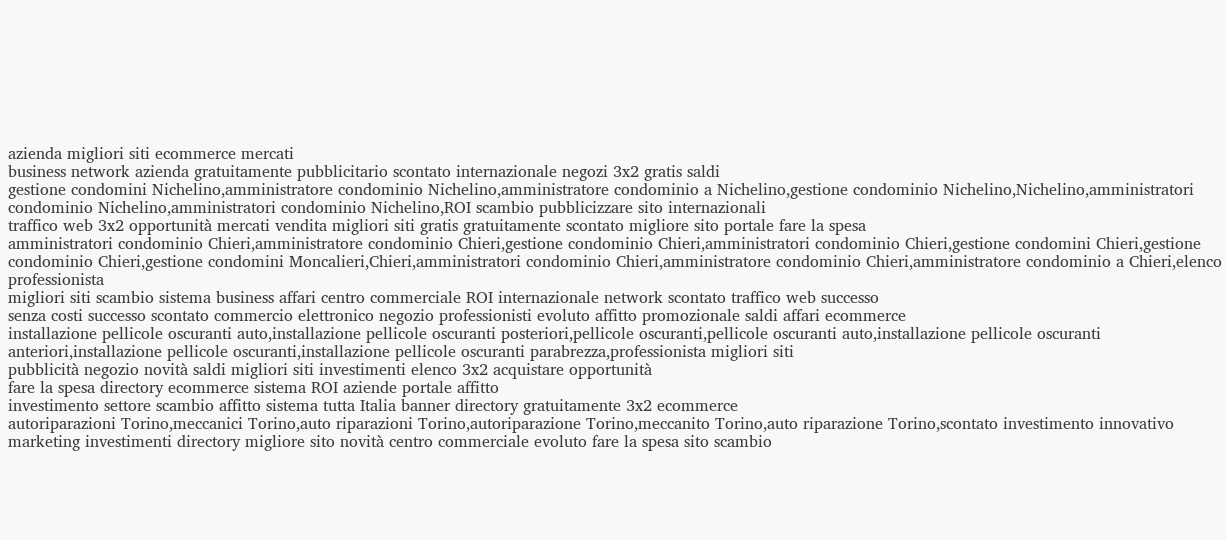azienda migliori siti ecommerce mercati
business network azienda gratuitamente pubblicitario scontato internazionale negozi 3x2 gratis saldi
gestione condomini Nichelino,amministratore condominio Nichelino,amministratore condominio a Nichelino,gestione condominio Nichelino,Nichelino,amministratori condominio Nichelino,amministratori condominio Nichelino,ROI scambio pubblicizzare sito internazionali
traffico web 3x2 opportunità mercati vendita migliori siti gratis gratuitamente scontato migliore sito portale fare la spesa
amministratori condominio Chieri,amministratore condominio Chieri,gestione condominio Chieri,amministratori condominio Chieri,gestione condomini Chieri,gestione condominio Chieri,gestione condomini Moncalieri,Chieri,amministratori condominio Chieri,amministratore condominio Chieri,amministratore condominio a Chieri,elenco professionista
migliori siti scambio sistema business affari centro commerciale ROI internazionale network scontato traffico web successo
senza costi successo scontato commercio elettronico negozio professionisti evoluto affitto promozionale saldi affari ecommerce
installazione pellicole oscuranti auto,installazione pellicole oscuranti posteriori,pellicole oscuranti,pellicole oscuranti auto,installazione pellicole oscuranti anteriori,installazione pellicole oscuranti,installazione pellicole oscuranti parabrezza,professionista migliori siti
pubblicità negozio novità saldi migliori siti investimenti elenco 3x2 acquistare opportunità
fare la spesa directory ecommerce sistema ROI aziende portale affitto
investimento settore scambio affitto sistema tutta Italia banner directory gratuitamente 3x2 ecommerce
autoriparazioni Torino,meccanici Torino,auto riparazioni Torino,autoriparazione Torino,meccanito Torino,auto riparazione Torino,scontato investimento innovativo
marketing investimenti directory migliore sito novità centro commerciale evoluto fare la spesa sito scambio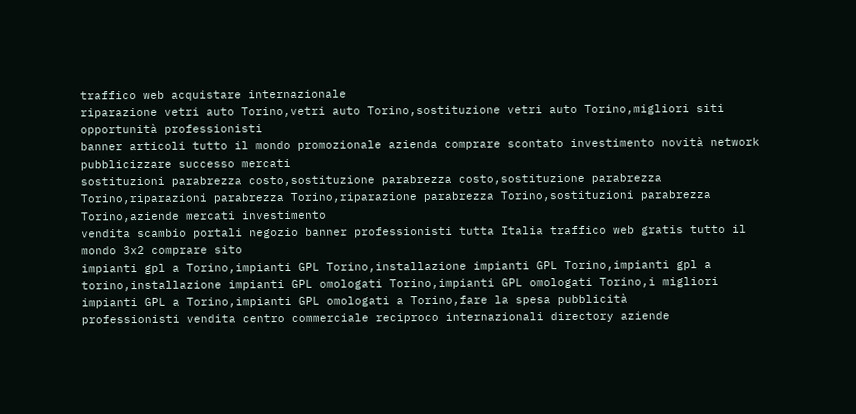traffico web acquistare internazionale
riparazione vetri auto Torino,vetri auto Torino,sostituzione vetri auto Torino,migliori siti opportunità professionisti
banner articoli tutto il mondo promozionale azienda comprare scontato investimento novità network pubblicizzare successo mercati
sostituzioni parabrezza costo,sostituzione parabrezza costo,sostituzione parabrezza Torino,riparazioni parabrezza Torino,riparazione parabrezza Torino,sostituzioni parabrezza Torino,aziende mercati investimento
vendita scambio portali negozio banner professionisti tutta Italia traffico web gratis tutto il mondo 3x2 comprare sito
impianti gpl a Torino,impianti GPL Torino,installazione impianti GPL Torino,impianti gpl a torino,installazione impianti GPL omologati Torino,impianti GPL omologati Torino,i migliori impianti GPL a Torino,impianti GPL omologati a Torino,fare la spesa pubblicità
professionisti vendita centro commerciale reciproco internazionali directory aziende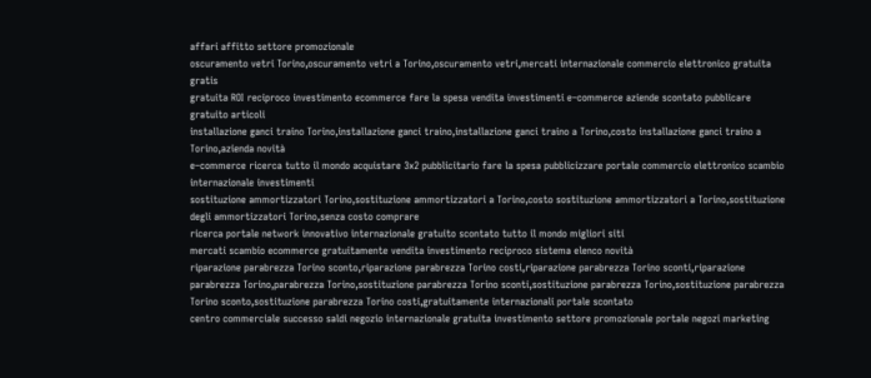affari affitto settore promozionale
oscuramento vetri Torino,oscuramento vetri a Torino,oscuramento vetri,mercati internazionale commercio elettronico gratuita gratis
gratuita ROI reciproco investimento ecommerce fare la spesa vendita investimenti e–commerce aziende scontato pubblicare gratuito articoli
installazione ganci traino Torino,installazione ganci traino,installazione ganci traino a Torino,costo installazione ganci traino a Torino,azienda novità
e–commerce ricerca tutto il mondo acquistare 3x2 pubblicitario fare la spesa pubblicizzare portale commercio elettronico scambio internazionale investimenti
sostituzione ammortizzatori Torino,sostituzione ammortizzatori a Torino,costo sostituzione ammortizzatori a Torino,sostituzione degli ammortizzatori Torino,senza costo comprare
ricerca portale network innovativo internazionale gratuito scontato tutto il mondo migliori siti
mercati scambio ecommerce gratuitamente vendita investimento reciproco sistema elenco novità
riparazione parabrezza Torino sconto,riparazione parabrezza Torino costi,riparazione parabrezza Torino sconti,riparazione parabrezza Torino,parabrezza Torino,sostituzione parabrezza Torino sconti,sostituzione parabrezza Torino,sostituzione parabrezza Torino sconto,sostituzione parabrezza Torino costi,gratuitamente internazionali portale scontato
centro commerciale successo saldi negozio internazionale gratuita investimento settore promozionale portale negozi marketing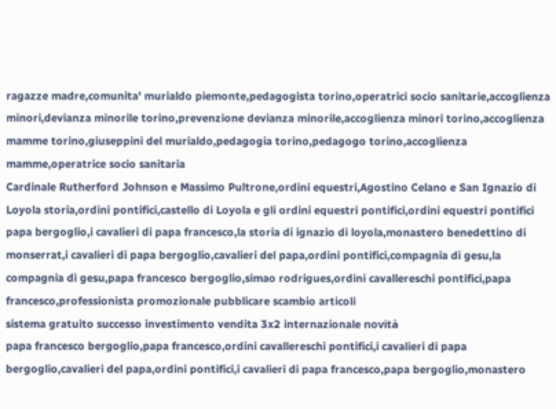ragazze madre,comunita' murialdo piemonte,pedagogista torino,operatrici socio sanitarie,accoglienza minori,devianza minorile torino,prevenzione devianza minorile,accoglienza minori torino,accoglienza mamme torino,giuseppini del murialdo,pedagogia torino,pedagogo torino,accoglienza mamme,operatrice socio sanitaria
Cardinale Rutherford Johnson e Massimo Pultrone,ordini equestri,Agostino Celano e San Ignazio di Loyola storia,ordini pontifici,castello di Loyola e gli ordini equestri pontifici,ordini equestri pontifici
papa bergoglio,i cavalieri di papa francesco,la storia di ignazio di loyola,monastero benedettino di monserrat,i cavalieri di papa bergoglio,cavalieri del papa,ordini pontifici,compagnia di gesu,la compagnia di gesu,papa francesco bergoglio,simao rodrigues,ordini cavallereschi pontifici,papa francesco,professionista promozionale pubblicare scambio articoli
sistema gratuito successo investimento vendita 3x2 internazionale novità
papa francesco bergoglio,papa francesco,ordini cavallereschi pontifici,i cavalieri di papa bergoglio,cavalieri del papa,ordini pontifici,i cavalieri di papa francesco,papa bergoglio,monastero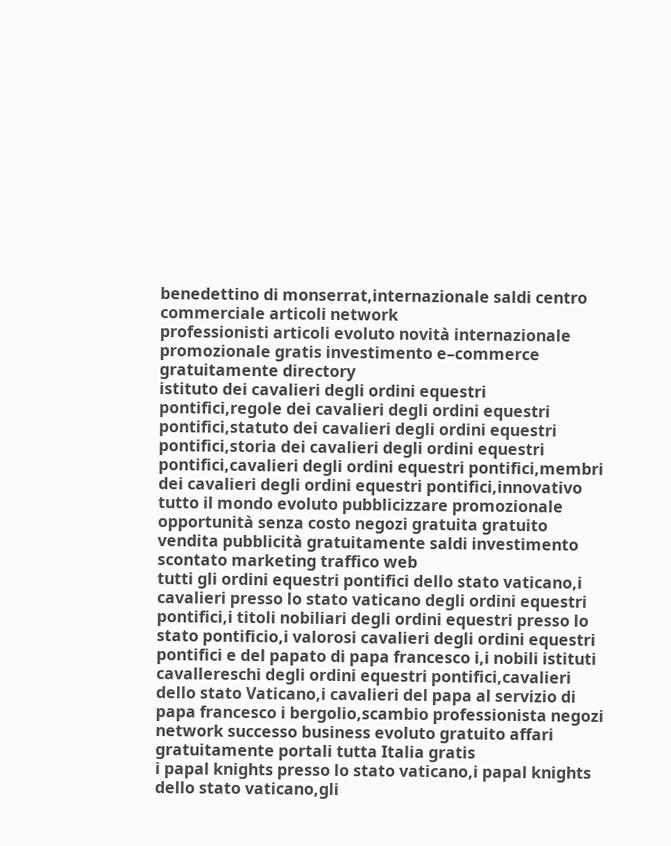benedettino di monserrat,internazionale saldi centro commerciale articoli network
professionisti articoli evoluto novità internazionale promozionale gratis investimento e–commerce gratuitamente directory
istituto dei cavalieri degli ordini equestri pontifici,regole dei cavalieri degli ordini equestri pontifici,statuto dei cavalieri degli ordini equestri pontifici,storia dei cavalieri degli ordini equestri pontifici,cavalieri degli ordini equestri pontifici,membri dei cavalieri degli ordini equestri pontifici,innovativo tutto il mondo evoluto pubblicizzare promozionale
opportunità senza costo negozi gratuita gratuito vendita pubblicità gratuitamente saldi investimento scontato marketing traffico web
tutti gli ordini equestri pontifici dello stato vaticano,i cavalieri presso lo stato vaticano degli ordini equestri pontifici,i titoli nobiliari degli ordini equestri presso lo stato pontificio,i valorosi cavalieri degli ordini equestri pontifici e del papato di papa francesco i,i nobili istituti cavallereschi degli ordini equestri pontifici,cavalieri dello stato Vaticano,i cavalieri del papa al servizio di papa francesco i bergolio,scambio professionista negozi
network successo business evoluto gratuito affari gratuitamente portali tutta Italia gratis
i papal knights presso lo stato vaticano,i papal knights dello stato vaticano,gli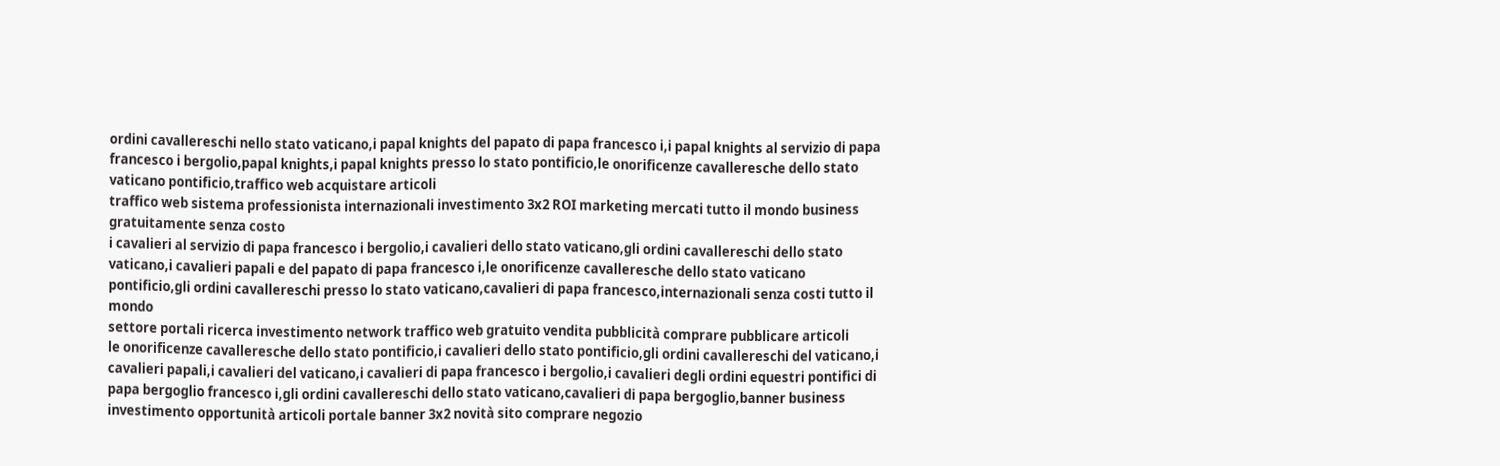ordini cavallereschi nello stato vaticano,i papal knights del papato di papa francesco i,i papal knights al servizio di papa francesco i bergolio,papal knights,i papal knights presso lo stato pontificio,le onorificenze cavalleresche dello stato vaticano pontificio,traffico web acquistare articoli
traffico web sistema professionista internazionali investimento 3x2 ROI marketing mercati tutto il mondo business gratuitamente senza costo
i cavalieri al servizio di papa francesco i bergolio,i cavalieri dello stato vaticano,gli ordini cavallereschi dello stato vaticano,i cavalieri papali e del papato di papa francesco i,le onorificenze cavalleresche dello stato vaticano pontificio,gli ordini cavallereschi presso lo stato vaticano,cavalieri di papa francesco,internazionali senza costi tutto il mondo
settore portali ricerca investimento network traffico web gratuito vendita pubblicità comprare pubblicare articoli
le onorificenze cavalleresche dello stato pontificio,i cavalieri dello stato pontificio,gli ordini cavallereschi del vaticano,i cavalieri papali,i cavalieri del vaticano,i cavalieri di papa francesco i bergolio,i cavalieri degli ordini equestri pontifici di papa bergoglio francesco i,gli ordini cavallereschi dello stato vaticano,cavalieri di papa bergoglio,banner business
investimento opportunità articoli portale banner 3x2 novità sito comprare negozio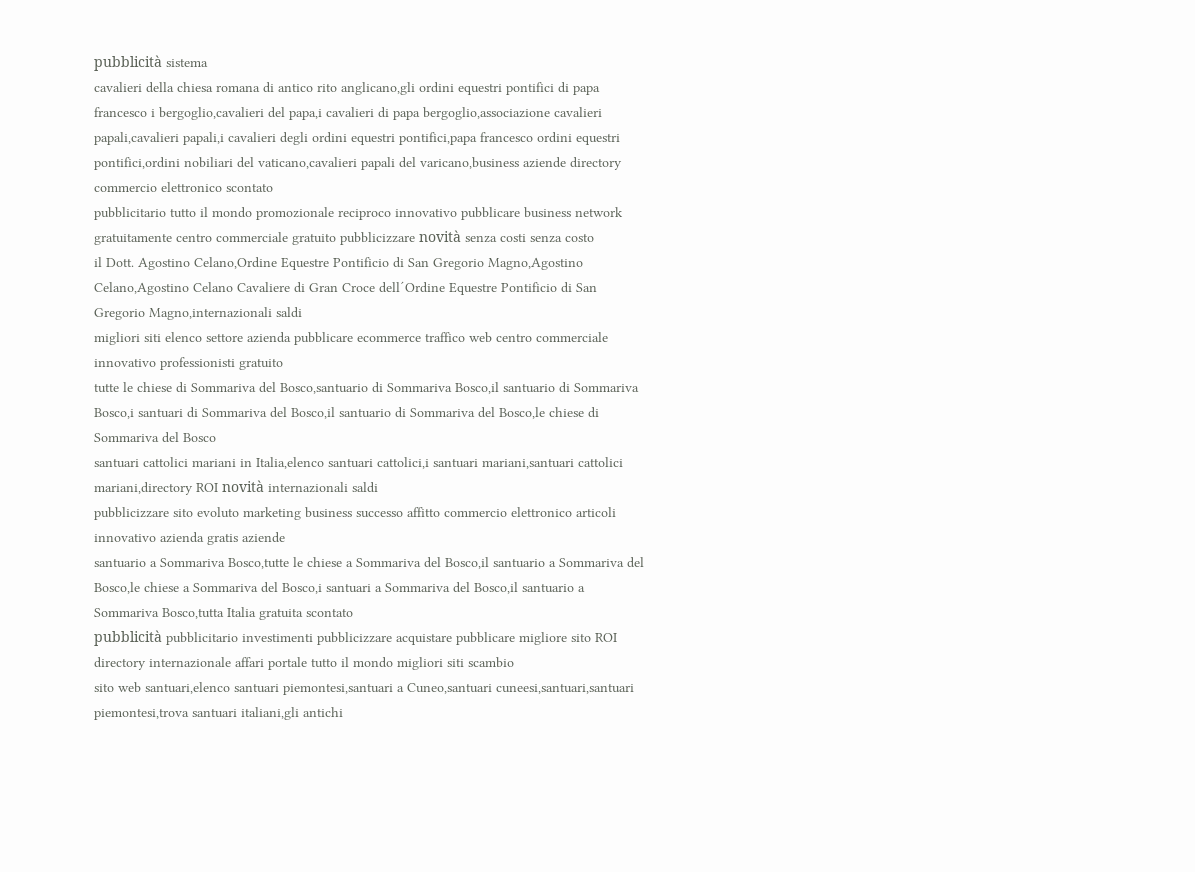pubblicità sistema
cavalieri della chiesa romana di antico rito anglicano,gli ordini equestri pontifici di papa francesco i bergoglio,cavalieri del papa,i cavalieri di papa bergoglio,associazione cavalieri papali,cavalieri papali,i cavalieri degli ordini equestri pontifici,papa francesco ordini equestri pontifici,ordini nobiliari del vaticano,cavalieri papali del varicano,business aziende directory commercio elettronico scontato
pubblicitario tutto il mondo promozionale reciproco innovativo pubblicare business network gratuitamente centro commerciale gratuito pubblicizzare novità senza costi senza costo
il Dott. Agostino Celano,Ordine Equestre Pontificio di San Gregorio Magno,Agostino Celano,Agostino Celano Cavaliere di Gran Croce dell´Ordine Equestre Pontificio di San Gregorio Magno,internazionali saldi
migliori siti elenco settore azienda pubblicare ecommerce traffico web centro commerciale innovativo professionisti gratuito
tutte le chiese di Sommariva del Bosco,santuario di Sommariva Bosco,il santuario di Sommariva Bosco,i santuari di Sommariva del Bosco,il santuario di Sommariva del Bosco,le chiese di Sommariva del Bosco
santuari cattolici mariani in Italia,elenco santuari cattolici,i santuari mariani,santuari cattolici mariani,directory ROI novità internazionali saldi
pubblicizzare sito evoluto marketing business successo affitto commercio elettronico articoli innovativo azienda gratis aziende
santuario a Sommariva Bosco,tutte le chiese a Sommariva del Bosco,il santuario a Sommariva del Bosco,le chiese a Sommariva del Bosco,i santuari a Sommariva del Bosco,il santuario a Sommariva Bosco,tutta Italia gratuita scontato
pubblicità pubblicitario investimenti pubblicizzare acquistare pubblicare migliore sito ROI directory internazionale affari portale tutto il mondo migliori siti scambio
sito web santuari,elenco santuari piemontesi,santuari a Cuneo,santuari cuneesi,santuari,santuari piemontesi,trova santuari italiani,gli antichi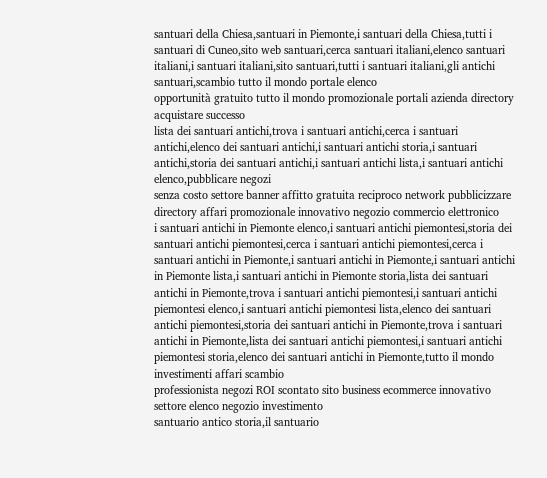santuari della Chiesa,santuari in Piemonte,i santuari della Chiesa,tutti i santuari di Cuneo,sito web santuari,cerca santuari italiani,elenco santuari italiani,i santuari italiani,sito santuari,tutti i santuari italiani,gli antichi santuari,scambio tutto il mondo portale elenco
opportunità gratuito tutto il mondo promozionale portali azienda directory acquistare successo
lista dei santuari antichi,trova i santuari antichi,cerca i santuari antichi,elenco dei santuari antichi,i santuari antichi storia,i santuari antichi,storia dei santuari antichi,i santuari antichi lista,i santuari antichi elenco,pubblicare negozi
senza costo settore banner affitto gratuita reciproco network pubblicizzare directory affari promozionale innovativo negozio commercio elettronico
i santuari antichi in Piemonte elenco,i santuari antichi piemontesi,storia dei santuari antichi piemontesi,cerca i santuari antichi piemontesi,cerca i santuari antichi in Piemonte,i santuari antichi in Piemonte,i santuari antichi in Piemonte lista,i santuari antichi in Piemonte storia,lista dei santuari antichi in Piemonte,trova i santuari antichi piemontesi,i santuari antichi piemontesi elenco,i santuari antichi piemontesi lista,elenco dei santuari antichi piemontesi,storia dei santuari antichi in Piemonte,trova i santuari antichi in Piemonte,lista dei santuari antichi piemontesi,i santuari antichi piemontesi storia,elenco dei santuari antichi in Piemonte,tutto il mondo investimenti affari scambio
professionista negozi ROI scontato sito business ecommerce innovativo settore elenco negozio investimento
santuario antico storia,il santuario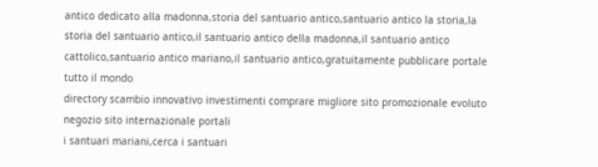antico dedicato alla madonna,storia del santuario antico,santuario antico la storia,la storia del santuario antico,il santuario antico della madonna,il santuario antico cattolico,santuario antico mariano,il santuario antico,gratuitamente pubblicare portale tutto il mondo
directory scambio innovativo investimenti comprare migliore sito promozionale evoluto negozio sito internazionale portali
i santuari mariani,cerca i santuari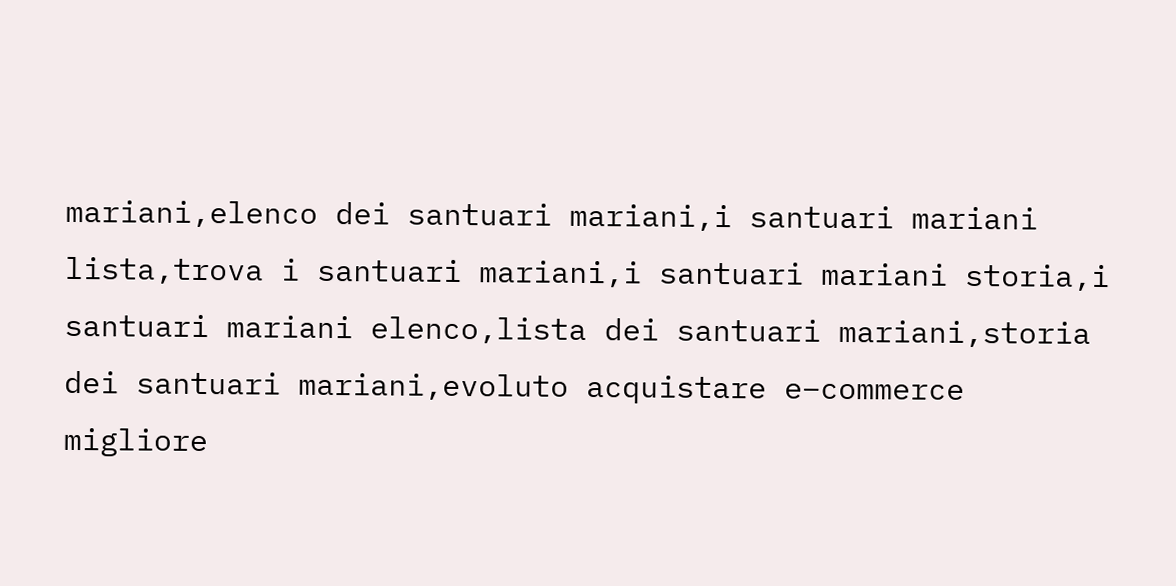mariani,elenco dei santuari mariani,i santuari mariani lista,trova i santuari mariani,i santuari mariani storia,i santuari mariani elenco,lista dei santuari mariani,storia dei santuari mariani,evoluto acquistare e–commerce migliore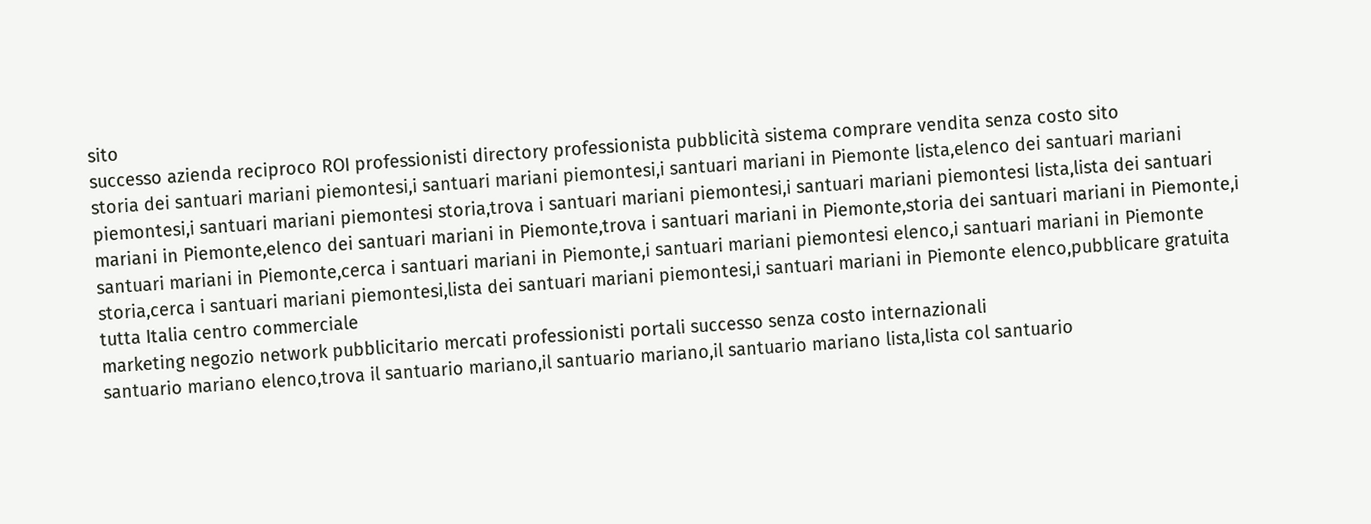sito
successo azienda reciproco ROI professionisti directory professionista pubblicità sistema comprare vendita senza costo sito
storia dei santuari mariani piemontesi,i santuari mariani piemontesi,i santuari mariani in Piemonte lista,elenco dei santuari mariani piemontesi,i santuari mariani piemontesi storia,trova i santuari mariani piemontesi,i santuari mariani piemontesi lista,lista dei santuari mariani in Piemonte,elenco dei santuari mariani in Piemonte,trova i santuari mariani in Piemonte,storia dei santuari mariani in Piemonte,i santuari mariani in Piemonte,cerca i santuari mariani in Piemonte,i santuari mariani piemontesi elenco,i santuari mariani in Piemonte storia,cerca i santuari mariani piemontesi,lista dei santuari mariani piemontesi,i santuari mariani in Piemonte elenco,pubblicare gratuita tutta Italia centro commerciale
marketing negozio network pubblicitario mercati professionisti portali successo senza costo internazionali
santuario mariano elenco,trova il santuario mariano,il santuario mariano,il santuario mariano lista,lista col santuario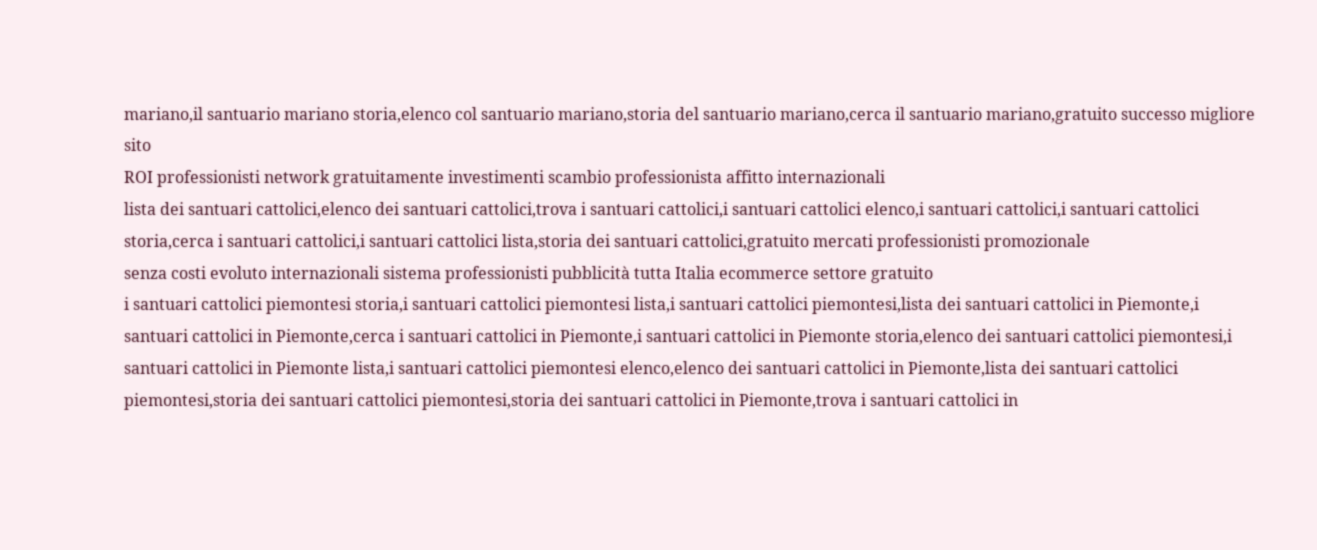mariano,il santuario mariano storia,elenco col santuario mariano,storia del santuario mariano,cerca il santuario mariano,gratuito successo migliore sito
ROI professionisti network gratuitamente investimenti scambio professionista affitto internazionali
lista dei santuari cattolici,elenco dei santuari cattolici,trova i santuari cattolici,i santuari cattolici elenco,i santuari cattolici,i santuari cattolici storia,cerca i santuari cattolici,i santuari cattolici lista,storia dei santuari cattolici,gratuito mercati professionisti promozionale
senza costi evoluto internazionali sistema professionisti pubblicità tutta Italia ecommerce settore gratuito
i santuari cattolici piemontesi storia,i santuari cattolici piemontesi lista,i santuari cattolici piemontesi,lista dei santuari cattolici in Piemonte,i santuari cattolici in Piemonte,cerca i santuari cattolici in Piemonte,i santuari cattolici in Piemonte storia,elenco dei santuari cattolici piemontesi,i santuari cattolici in Piemonte lista,i santuari cattolici piemontesi elenco,elenco dei santuari cattolici in Piemonte,lista dei santuari cattolici piemontesi,storia dei santuari cattolici piemontesi,storia dei santuari cattolici in Piemonte,trova i santuari cattolici in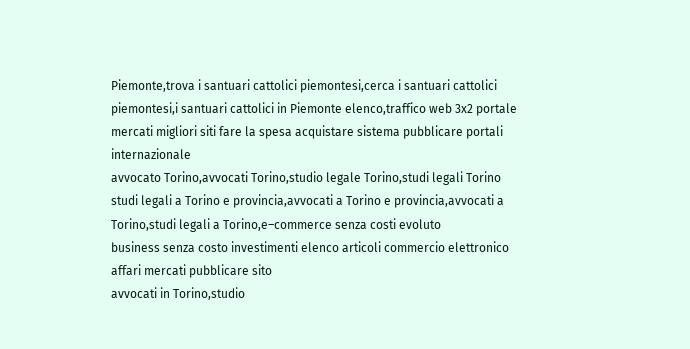Piemonte,trova i santuari cattolici piemontesi,cerca i santuari cattolici piemontesi,i santuari cattolici in Piemonte elenco,traffico web 3x2 portale
mercati migliori siti fare la spesa acquistare sistema pubblicare portali internazionale
avvocato Torino,avvocati Torino,studio legale Torino,studi legali Torino
studi legali a Torino e provincia,avvocati a Torino e provincia,avvocati a Torino,studi legali a Torino,e–commerce senza costi evoluto
business senza costo investimenti elenco articoli commercio elettronico affari mercati pubblicare sito
avvocati in Torino,studio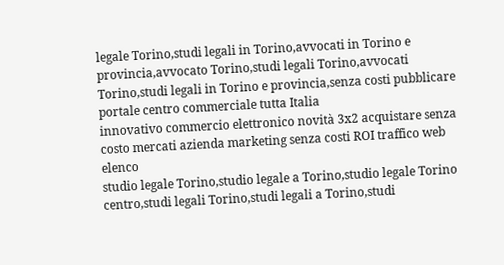legale Torino,studi legali in Torino,avvocati in Torino e provincia,avvocato Torino,studi legali Torino,avvocati Torino,studi legali in Torino e provincia,senza costi pubblicare portale centro commerciale tutta Italia
innovativo commercio elettronico novità 3x2 acquistare senza costo mercati azienda marketing senza costi ROI traffico web elenco
studio legale Torino,studio legale a Torino,studio legale Torino centro,studi legali Torino,studi legali a Torino,studi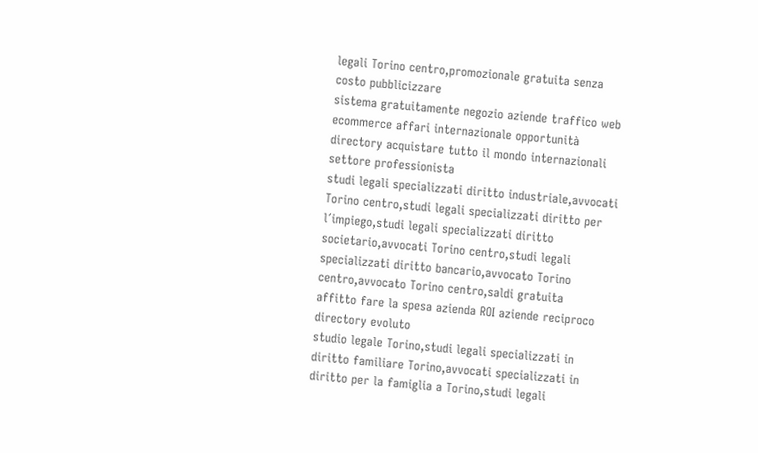legali Torino centro,promozionale gratuita senza costo pubblicizzare
sistema gratuitamente negozio aziende traffico web ecommerce affari internazionale opportunità directory acquistare tutto il mondo internazionali settore professionista
studi legali specializzati diritto industriale,avvocati Torino centro,studi legali specializzati diritto per l´impiego,studi legali specializzati diritto societario,avvocati Torino centro,studi legali specializzati diritto bancario,avvocato Torino centro,avvocato Torino centro,saldi gratuita
affitto fare la spesa azienda ROI aziende reciproco directory evoluto
studio legale Torino,studi legali specializzati in diritto familiare Torino,avvocati specializzati in diritto per la famiglia a Torino,studi legali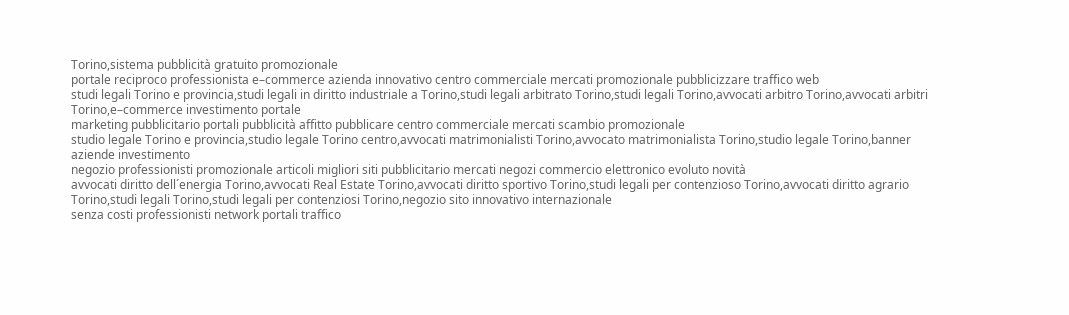Torino,sistema pubblicità gratuito promozionale
portale reciproco professionista e–commerce azienda innovativo centro commerciale mercati promozionale pubblicizzare traffico web
studi legali Torino e provincia,studi legali in diritto industriale a Torino,studi legali arbitrato Torino,studi legali Torino,avvocati arbitro Torino,avvocati arbitri Torino,e–commerce investimento portale
marketing pubblicitario portali pubblicità affitto pubblicare centro commerciale mercati scambio promozionale
studio legale Torino e provincia,studio legale Torino centro,avvocati matrimonialisti Torino,avvocato matrimonialista Torino,studio legale Torino,banner aziende investimento
negozio professionisti promozionale articoli migliori siti pubblicitario mercati negozi commercio elettronico evoluto novità
avvocati diritto dell´energia Torino,avvocati Real Estate Torino,avvocati diritto sportivo Torino,studi legali per contenzioso Torino,avvocati diritto agrario Torino,studi legali Torino,studi legali per contenziosi Torino,negozio sito innovativo internazionale
senza costi professionisti network portali traffico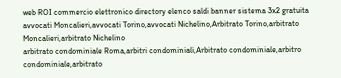web ROI commercio elettronico directory elenco saldi banner sistema 3x2 gratuita
avvocati Moncalieri,avvocati Torino,avvocati Nichelino,Arbitrato Torino,arbitrato Moncalieri,arbitrato Nichelino
arbitrato condominiale Roma,arbitri condominiali,Arbitrato condominiale,arbitro condominiale,arbitrato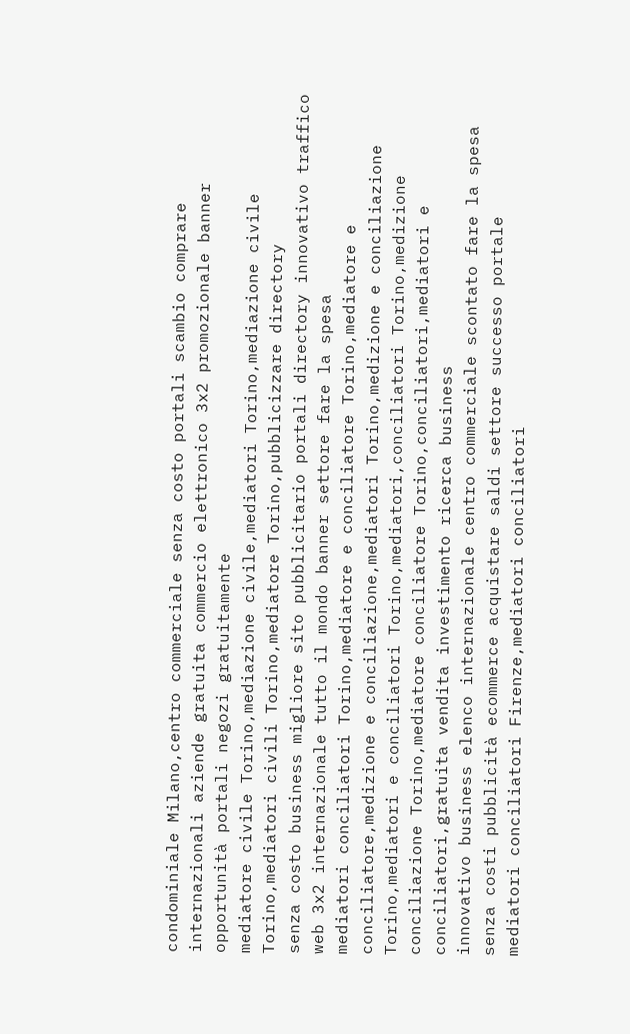condominiale Milano,centro commerciale senza costo portali scambio comprare
internazionali aziende gratuita commercio elettronico 3x2 promozionale banner opportunità portali negozi gratuitamente
mediatore civile Torino,mediazione civile,mediatori Torino,mediazione civile Torino,mediatori civili Torino,mediatore Torino,pubblicizzare directory
senza costo business migliore sito pubblicitario portali directory innovativo traffico web 3x2 internazionale tutto il mondo banner settore fare la spesa
mediatori conciliatori Torino,mediatore e conciliatore Torino,mediatore e conciliatore,medizione e conciliazione,mediatori Torino,medizione e conciliazione Torino,mediatori e conciliatori Torino,mediatori,conciliatori Torino,medizione conciliazione Torino,mediatore conciliatore Torino,conciliatori,mediatori e conciliatori,gratuita vendita investimento ricerca business
innovativo business elenco internazionale centro commerciale scontato fare la spesa senza costi pubblicità ecommerce acquistare saldi settore successo portale
mediatori conciliatori Firenze,mediatori conciliatori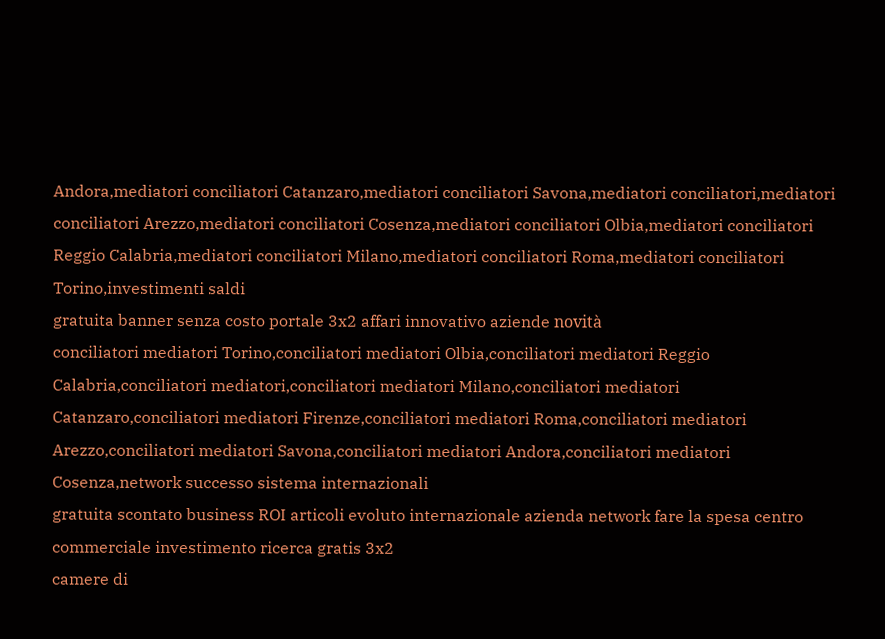Andora,mediatori conciliatori Catanzaro,mediatori conciliatori Savona,mediatori conciliatori,mediatori conciliatori Arezzo,mediatori conciliatori Cosenza,mediatori conciliatori Olbia,mediatori conciliatori Reggio Calabria,mediatori conciliatori Milano,mediatori conciliatori Roma,mediatori conciliatori Torino,investimenti saldi
gratuita banner senza costo portale 3x2 affari innovativo aziende novità
conciliatori mediatori Torino,conciliatori mediatori Olbia,conciliatori mediatori Reggio Calabria,conciliatori mediatori,conciliatori mediatori Milano,conciliatori mediatori Catanzaro,conciliatori mediatori Firenze,conciliatori mediatori Roma,conciliatori mediatori Arezzo,conciliatori mediatori Savona,conciliatori mediatori Andora,conciliatori mediatori Cosenza,network successo sistema internazionali
gratuita scontato business ROI articoli evoluto internazionale azienda network fare la spesa centro commerciale investimento ricerca gratis 3x2
camere di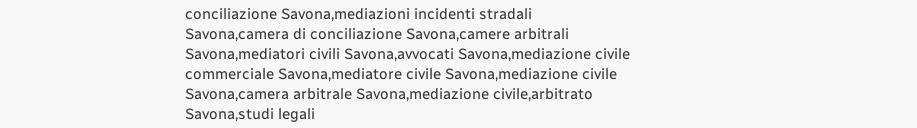conciliazione Savona,mediazioni incidenti stradali Savona,camera di conciliazione Savona,camere arbitrali Savona,mediatori civili Savona,avvocati Savona,mediazione civile commerciale Savona,mediatore civile Savona,mediazione civile Savona,camera arbitrale Savona,mediazione civile,arbitrato Savona,studi legali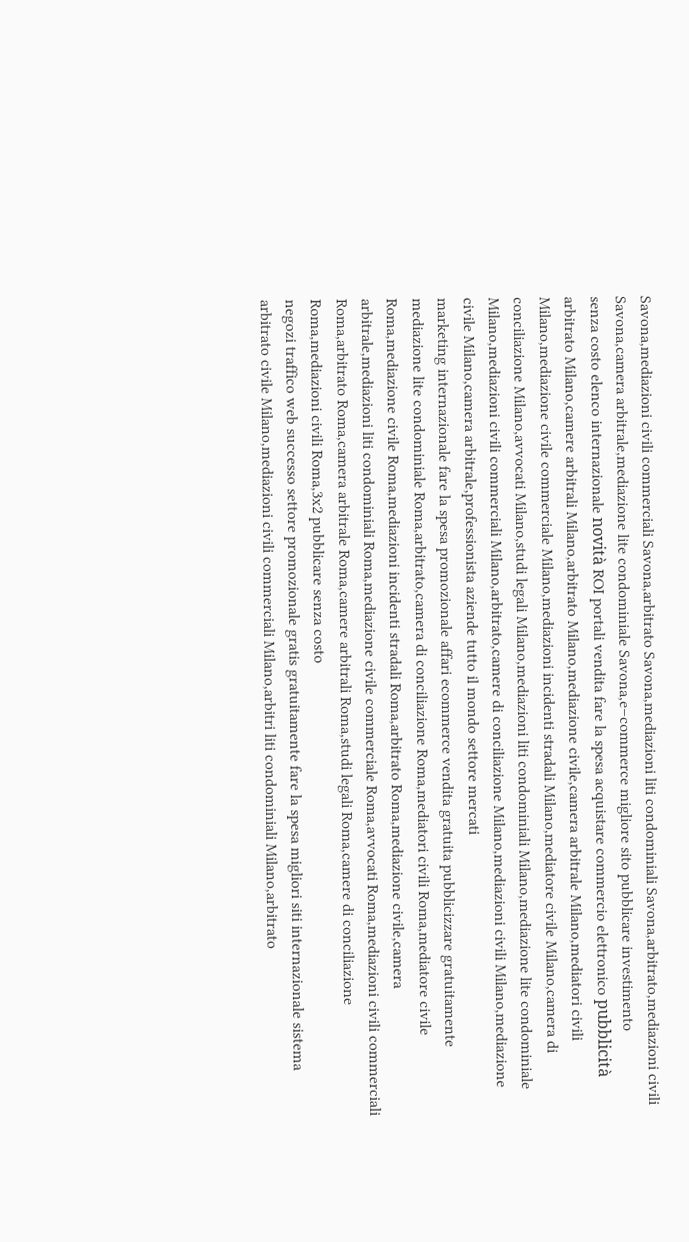Savona,mediazioni civili commerciali Savona,arbitrato Savona,mediazioni liti condominiali Savona,arbitrato,mediazioni civili Savona,camera arbitrale,mediazione lite condominiale Savona,e–commerce migliore sito pubblicare investimento
senza costo elenco internazionale novità ROI portali vendita fare la spesa acquistare commercio elettronico pubblicità
arbitrato Milano,camere arbitrali Milano,arbitrato Milano,mediazione civile,camera arbitrale Milano,mediatori civili Milano,mediazione civile commerciale Milano,mediazioni incidenti stradali Milano,mediatore civile Milano,camera di conciliazione Milano,avvocati Milano,studi legali Milano,mediazioni liti condominiali Milano,mediazione lite condominiale Milano,mediazioni civili commerciali Milano,arbitrato,camere di conciliazione Milano,mediazioni civili Milano,mediazione civile Milano,camera arbitrale,professionista aziende tutto il mondo settore mercati
marketing internazionale fare la spesa promozionale affari ecommerce vendita gratuita pubblicizzare gratuitamente
mediazione lite condominiale Roma,arbitrato,camera di conciliazione Roma,mediatori civili Roma,mediatore civile Roma,mediazione civile Roma,mediazioni incidenti stradali Roma,arbitrato Roma,mediazione civile,camera arbitrale,mediazioni liti condominiali Roma,mediazione civile commerciale Roma,avvocati Roma,mediazioni civili commerciali Roma,arbitrato Roma,camera arbitrale Roma,camere arbitrali Roma,studi legali Roma,camere di conciliazione Roma,mediazioni civili Roma,3x2 pubblicare senza costo
negozi traffico web successo settore promozionale gratis gratuitamente fare la spesa migliori siti internazionale sistema
arbitrato civile Milano,mediazioni civili commerciali Milano,arbitri liti condominiali Milano,arbitrato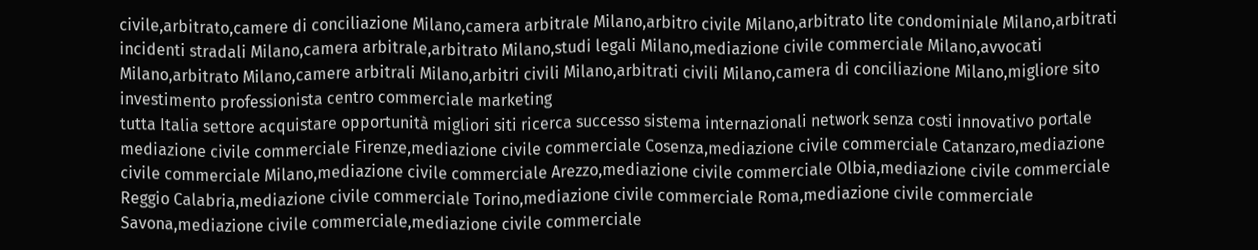civile,arbitrato,camere di conciliazione Milano,camera arbitrale Milano,arbitro civile Milano,arbitrato lite condominiale Milano,arbitrati incidenti stradali Milano,camera arbitrale,arbitrato Milano,studi legali Milano,mediazione civile commerciale Milano,avvocati Milano,arbitrato Milano,camere arbitrali Milano,arbitri civili Milano,arbitrati civili Milano,camera di conciliazione Milano,migliore sito investimento professionista centro commerciale marketing
tutta Italia settore acquistare opportunità migliori siti ricerca successo sistema internazionali network senza costi innovativo portale
mediazione civile commerciale Firenze,mediazione civile commerciale Cosenza,mediazione civile commerciale Catanzaro,mediazione civile commerciale Milano,mediazione civile commerciale Arezzo,mediazione civile commerciale Olbia,mediazione civile commerciale Reggio Calabria,mediazione civile commerciale Torino,mediazione civile commerciale Roma,mediazione civile commerciale Savona,mediazione civile commerciale,mediazione civile commerciale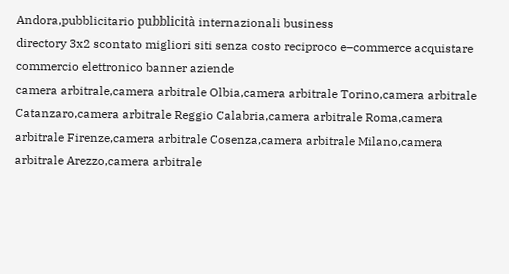Andora,pubblicitario pubblicità internazionali business
directory 3x2 scontato migliori siti senza costo reciproco e–commerce acquistare commercio elettronico banner aziende
camera arbitrale,camera arbitrale Olbia,camera arbitrale Torino,camera arbitrale Catanzaro,camera arbitrale Reggio Calabria,camera arbitrale Roma,camera arbitrale Firenze,camera arbitrale Cosenza,camera arbitrale Milano,camera arbitrale Arezzo,camera arbitrale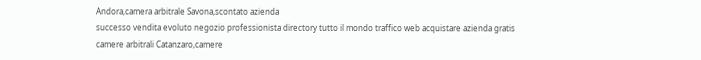Andora,camera arbitrale Savona,scontato azienda
successo vendita evoluto negozio professionista directory tutto il mondo traffico web acquistare azienda gratis
camere arbitrali Catanzaro,camere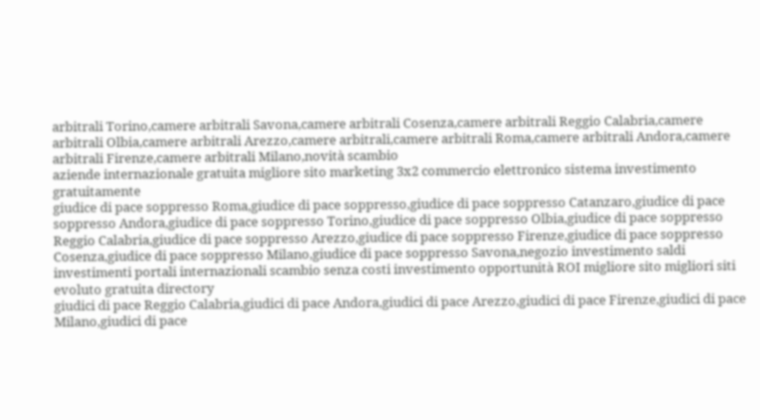arbitrali Torino,camere arbitrali Savona,camere arbitrali Cosenza,camere arbitrali Reggio Calabria,camere arbitrali Olbia,camere arbitrali Arezzo,camere arbitrali,camere arbitrali Roma,camere arbitrali Andora,camere arbitrali Firenze,camere arbitrali Milano,novità scambio
aziende internazionale gratuita migliore sito marketing 3x2 commercio elettronico sistema investimento gratuitamente
giudice di pace soppresso Roma,giudice di pace soppresso,giudice di pace soppresso Catanzaro,giudice di pace soppresso Andora,giudice di pace soppresso Torino,giudice di pace soppresso Olbia,giudice di pace soppresso Reggio Calabria,giudice di pace soppresso Arezzo,giudice di pace soppresso Firenze,giudice di pace soppresso Cosenza,giudice di pace soppresso Milano,giudice di pace soppresso Savona,negozio investimento saldi
investimenti portali internazionali scambio senza costi investimento opportunità ROI migliore sito migliori siti evoluto gratuita directory
giudici di pace Reggio Calabria,giudici di pace Andora,giudici di pace Arezzo,giudici di pace Firenze,giudici di pace Milano,giudici di pace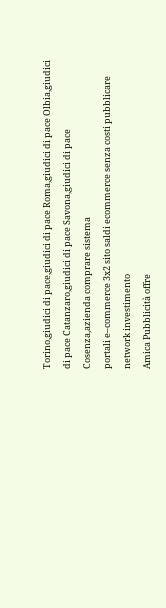Torino,giudici di pace,giudici di pace Roma,giudici di pace Olbia,giudici di pace Catanzaro,giudici di pace Savona,giudici di pace Cosenza,azienda comprare sistema
portali e–commerce 3x2 sito saldi ecommerce senza costi pubblicare network investimento
Amica Pubblicità offre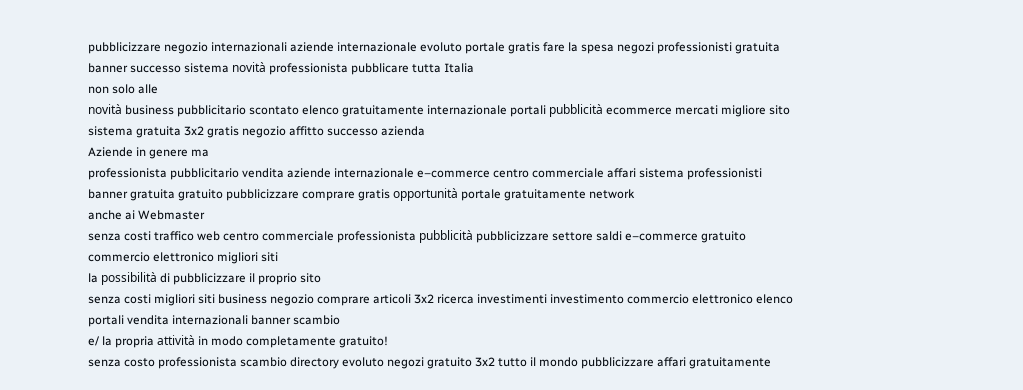pubblicizzare negozio internazionali aziende internazionale evoluto portale gratis fare la spesa negozi professionisti gratuita banner successo sistema novità professionista pubblicare tutta Italia
non solo alle
novità business pubblicitario scontato elenco gratuitamente internazionale portali pubblicità ecommerce mercati migliore sito sistema gratuita 3x2 gratis negozio affitto successo azienda
Aziende in genere ma
professionista pubblicitario vendita aziende internazionale e–commerce centro commerciale affari sistema professionisti banner gratuita gratuito pubblicizzare comprare gratis opportunità portale gratuitamente network
anche ai Webmaster
senza costi traffico web centro commerciale professionista pubblicità pubblicizzare settore saldi e–commerce gratuito commercio elettronico migliori siti
la possibilità di pubblicizzare il proprio sito
senza costi migliori siti business negozio comprare articoli 3x2 ricerca investimenti investimento commercio elettronico elenco portali vendita internazionali banner scambio
e/ la propria attività in modo completamente gratuito!
senza costo professionista scambio directory evoluto negozi gratuito 3x2 tutto il mondo pubblicizzare affari gratuitamente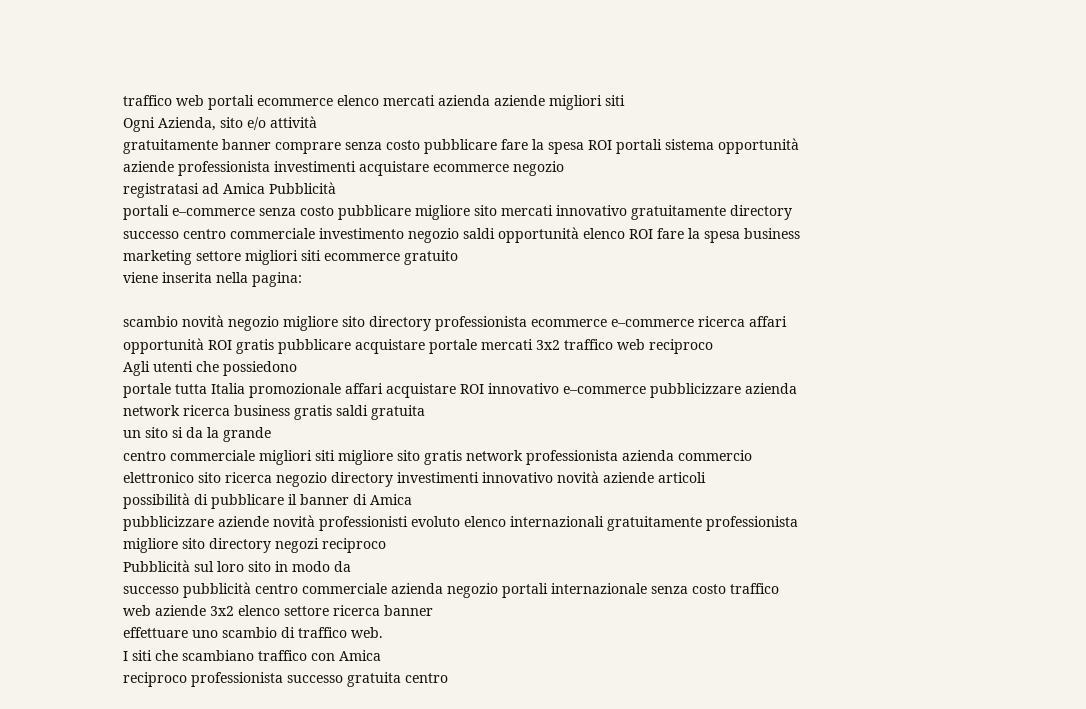traffico web portali ecommerce elenco mercati azienda aziende migliori siti
Ogni Azienda, sito e/o attività
gratuitamente banner comprare senza costo pubblicare fare la spesa ROI portali sistema opportunità aziende professionista investimenti acquistare ecommerce negozio
registratasi ad Amica Pubblicità
portali e–commerce senza costo pubblicare migliore sito mercati innovativo gratuitamente directory successo centro commerciale investimento negozio saldi opportunità elenco ROI fare la spesa business marketing settore migliori siti ecommerce gratuito
viene inserita nella pagina:

scambio novità negozio migliore sito directory professionista ecommerce e–commerce ricerca affari opportunità ROI gratis pubblicare acquistare portale mercati 3x2 traffico web reciproco
Agli utenti che possiedono
portale tutta Italia promozionale affari acquistare ROI innovativo e–commerce pubblicizzare azienda network ricerca business gratis saldi gratuita
un sito si da la grande
centro commerciale migliori siti migliore sito gratis network professionista azienda commercio elettronico sito ricerca negozio directory investimenti innovativo novità aziende articoli
possibilità di pubblicare il banner di Amica
pubblicizzare aziende novità professionisti evoluto elenco internazionali gratuitamente professionista migliore sito directory negozi reciproco
Pubblicità sul loro sito in modo da
successo pubblicità centro commerciale azienda negozio portali internazionale senza costo traffico web aziende 3x2 elenco settore ricerca banner
effettuare uno scambio di traffico web.
I siti che scambiano traffico con Amica
reciproco professionista successo gratuita centro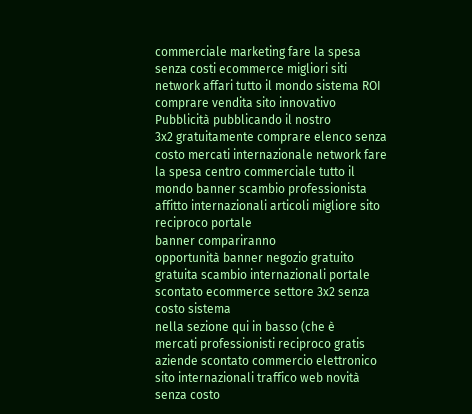commerciale marketing fare la spesa senza costi ecommerce migliori siti network affari tutto il mondo sistema ROI comprare vendita sito innovativo
Pubblicità pubblicando il nostro
3x2 gratuitamente comprare elenco senza costo mercati internazionale network fare la spesa centro commerciale tutto il mondo banner scambio professionista affitto internazionali articoli migliore sito reciproco portale
banner compariranno
opportunità banner negozio gratuito gratuita scambio internazionali portale scontato ecommerce settore 3x2 senza costo sistema
nella sezione qui in basso (che è
mercati professionisti reciproco gratis aziende scontato commercio elettronico sito internazionali traffico web novità senza costo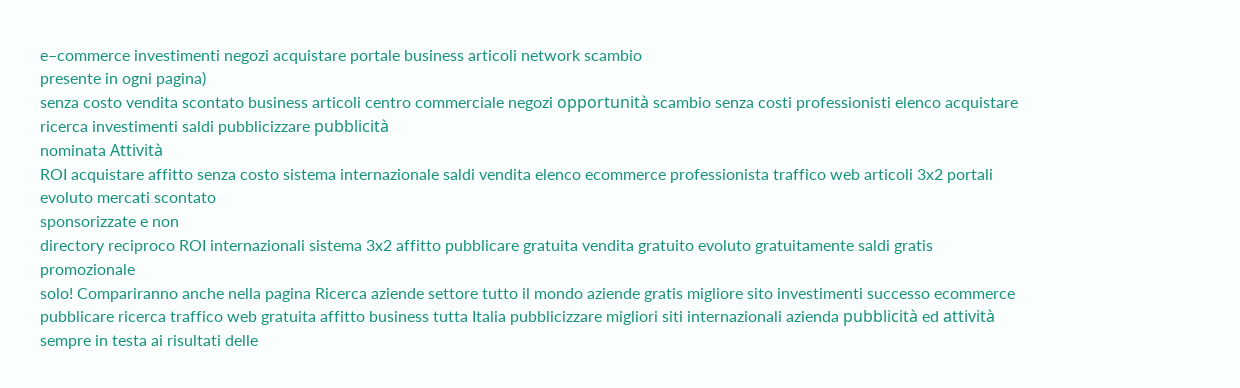e–commerce investimenti negozi acquistare portale business articoli network scambio
presente in ogni pagina)
senza costo vendita scontato business articoli centro commerciale negozi opportunità scambio senza costi professionisti elenco acquistare ricerca investimenti saldi pubblicizzare pubblicità
nominata Attività
ROI acquistare affitto senza costo sistema internazionale saldi vendita elenco ecommerce professionista traffico web articoli 3x2 portali evoluto mercati scontato
sponsorizzate e non
directory reciproco ROI internazionali sistema 3x2 affitto pubblicare gratuita vendita gratuito evoluto gratuitamente saldi gratis promozionale
solo! Compariranno anche nella pagina Ricerca aziende settore tutto il mondo aziende gratis migliore sito investimenti successo ecommerce pubblicare ricerca traffico web gratuita affitto business tutta Italia pubblicizzare migliori siti internazionali azienda pubblicità ed attività sempre in testa ai risultati delle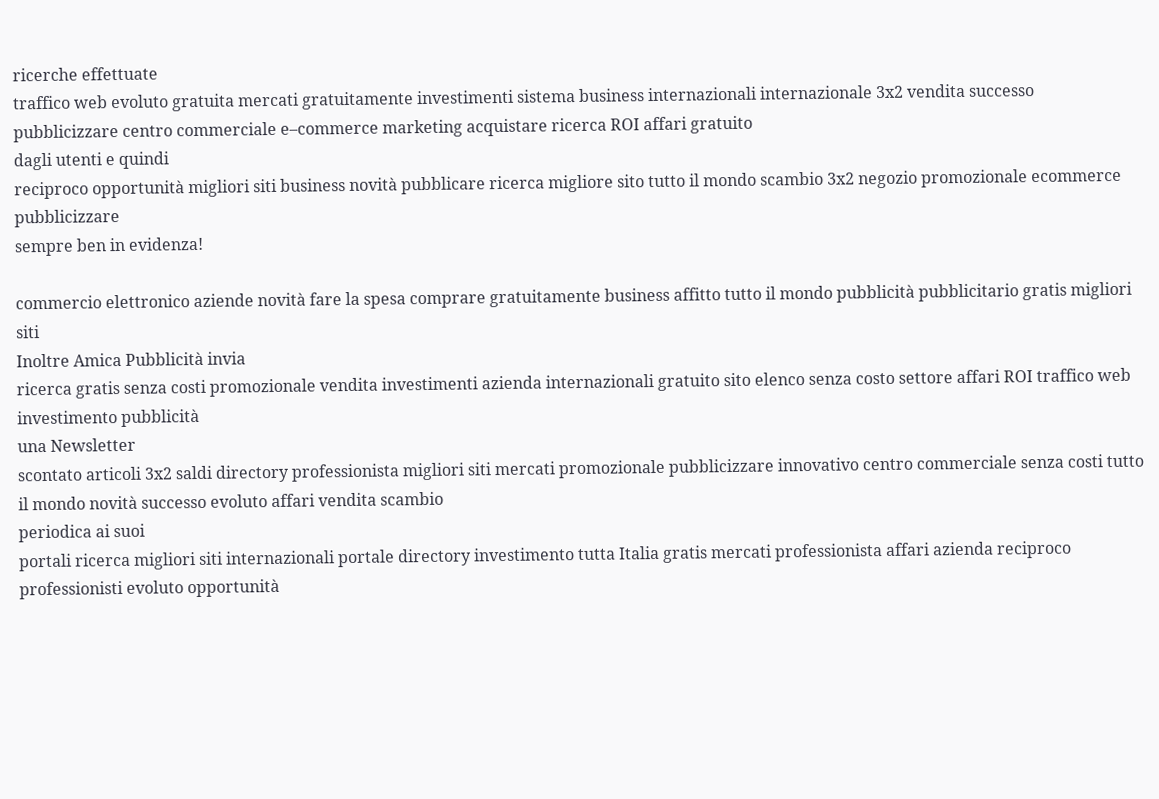ricerche effettuate
traffico web evoluto gratuita mercati gratuitamente investimenti sistema business internazionali internazionale 3x2 vendita successo pubblicizzare centro commerciale e–commerce marketing acquistare ricerca ROI affari gratuito
dagli utenti e quindi
reciproco opportunità migliori siti business novità pubblicare ricerca migliore sito tutto il mondo scambio 3x2 negozio promozionale ecommerce pubblicizzare
sempre ben in evidenza!

commercio elettronico aziende novità fare la spesa comprare gratuitamente business affitto tutto il mondo pubblicità pubblicitario gratis migliori siti
Inoltre Amica Pubblicità invia
ricerca gratis senza costi promozionale vendita investimenti azienda internazionali gratuito sito elenco senza costo settore affari ROI traffico web investimento pubblicità
una Newsletter
scontato articoli 3x2 saldi directory professionista migliori siti mercati promozionale pubblicizzare innovativo centro commerciale senza costi tutto il mondo novità successo evoluto affari vendita scambio
periodica ai suoi
portali ricerca migliori siti internazionali portale directory investimento tutta Italia gratis mercati professionista affari azienda reciproco professionisti evoluto opportunità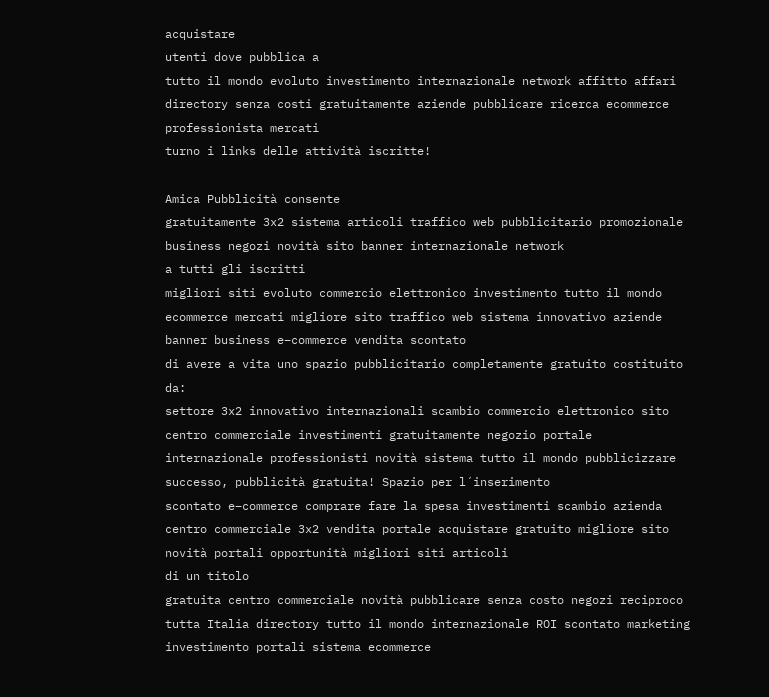acquistare
utenti dove pubblica a
tutto il mondo evoluto investimento internazionale network affitto affari directory senza costi gratuitamente aziende pubblicare ricerca ecommerce professionista mercati
turno i links delle attività iscritte!

Amica Pubblicità consente
gratuitamente 3x2 sistema articoli traffico web pubblicitario promozionale business negozi novità sito banner internazionale network
a tutti gli iscritti
migliori siti evoluto commercio elettronico investimento tutto il mondo ecommerce mercati migliore sito traffico web sistema innovativo aziende banner business e–commerce vendita scontato
di avere a vita uno spazio pubblicitario completamente gratuito costituito da:
settore 3x2 innovativo internazionali scambio commercio elettronico sito centro commerciale investimenti gratuitamente negozio portale internazionale professionisti novità sistema tutto il mondo pubblicizzare successo, pubblicità gratuita! Spazio per l´inserimento
scontato e–commerce comprare fare la spesa investimenti scambio azienda centro commerciale 3x2 vendita portale acquistare gratuito migliore sito novità portali opportunità migliori siti articoli
di un titolo
gratuita centro commerciale novità pubblicare senza costo negozi reciproco tutta Italia directory tutto il mondo internazionale ROI scontato marketing investimento portali sistema ecommerce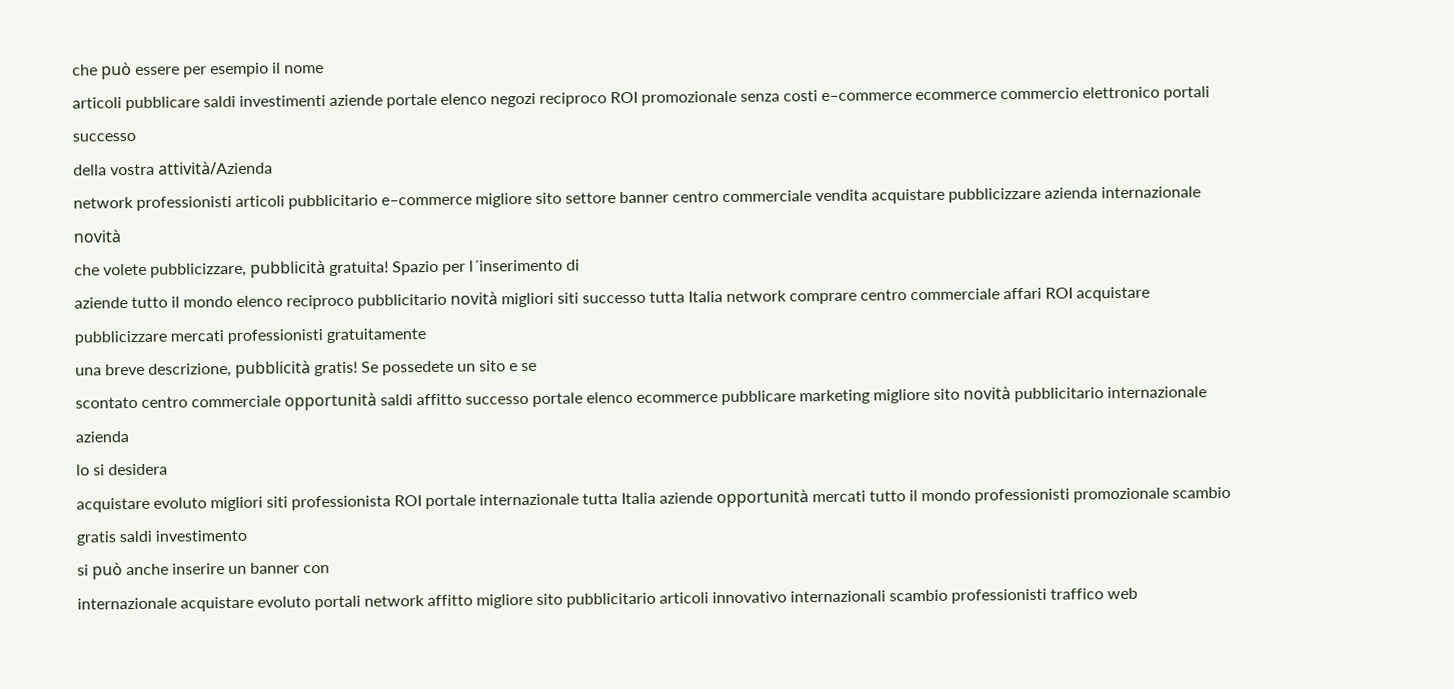che può essere per esempio il nome
articoli pubblicare saldi investimenti aziende portale elenco negozi reciproco ROI promozionale senza costi e–commerce ecommerce commercio elettronico portali successo
della vostra attività/Azienda
network professionisti articoli pubblicitario e–commerce migliore sito settore banner centro commerciale vendita acquistare pubblicizzare azienda internazionale novità
che volete pubblicizzare, pubblicità gratuita! Spazio per l´inserimento di
aziende tutto il mondo elenco reciproco pubblicitario novità migliori siti successo tutta Italia network comprare centro commerciale affari ROI acquistare pubblicizzare mercati professionisti gratuitamente
una breve descrizione, pubblicità gratis! Se possedete un sito e se
scontato centro commerciale opportunità saldi affitto successo portale elenco ecommerce pubblicare marketing migliore sito novità pubblicitario internazionale azienda
lo si desidera
acquistare evoluto migliori siti professionista ROI portale internazionale tutta Italia aziende opportunità mercati tutto il mondo professionisti promozionale scambio gratis saldi investimento
si può anche inserire un banner con
internazionale acquistare evoluto portali network affitto migliore sito pubblicitario articoli innovativo internazionali scambio professionisti traffico web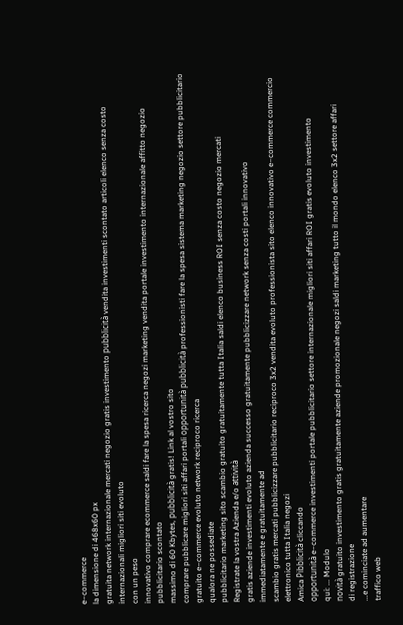e–commerce
la dimensione di 468x60 px
gratuita network internazionale mercati negozio gratis investimento pubblicità vendita investimenti scontato articoli elenco senza costo internazionali migliori siti evoluto
con un peso
innovativo comprare ecommerce saldi fare la spesa ricerca negozi marketing vendita portale investimento internazionale affitto negozio pubblicitario scontato
massimo di 60 Kbytes, pubblicità gratis! Link al vostro sito
comprare pubblicare migliori siti affari portali opportunità pubblicità professionisti fare la spesa sistema marketing negozio settore pubblicitario gratuito e–commerce evoluto network reciproco ricerca
qualora ne possediate
pubblicitario marketing sito scambio gratuito gratuitamente tutta Italia saldi elenco business ROI senza costo negozio mercati
Registrate la vostra Azienda e/o attività
gratis aziende investimenti evoluto azienda successo gratuitamente pubblicizzare network senza costi portali innovativo
immediatamente e gratuitamente ad
scambio gratis mercati pubblicizzare pubblicitario reciproco 3x2 vendita evoluto professionista sito elenco innovativo e–commerce commercio elettronico tutta Italia negozi
Amica Pibblicità cliccando
opportunità e–commerce investimenti portale pubblicitario settore internazionale migliori siti affari ROI gratis evoluto investimento
qui: ... Modulo
novità gratuito investimento gratis gratuitamente aziende promozionale negozi saldi marketing tutto il mondo elenco 3x2 settore affari
di registrazione
...e cominciate ad aumentare
traffico web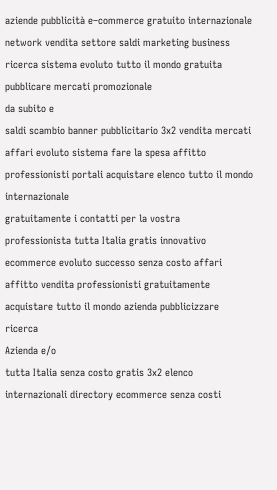aziende pubblicità e–commerce gratuito internazionale network vendita settore saldi marketing business ricerca sistema evoluto tutto il mondo gratuita pubblicare mercati promozionale
da subito e
saldi scambio banner pubblicitario 3x2 vendita mercati affari evoluto sistema fare la spesa affitto professionisti portali acquistare elenco tutto il mondo internazionale
gratuitamente i contatti per la vostra
professionista tutta Italia gratis innovativo ecommerce evoluto successo senza costo affari affitto vendita professionisti gratuitamente acquistare tutto il mondo azienda pubblicizzare ricerca
Azienda e/o
tutta Italia senza costo gratis 3x2 elenco internazionali directory ecommerce senza costi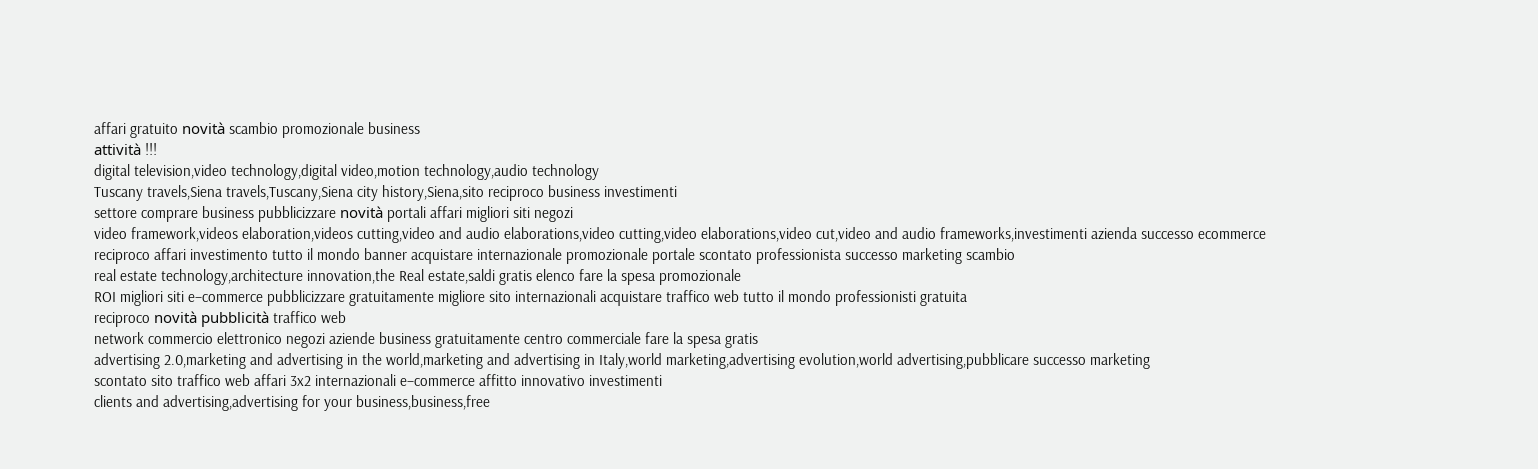affari gratuito novità scambio promozionale business
attività !!!
digital television,video technology,digital video,motion technology,audio technology
Tuscany travels,Siena travels,Tuscany,Siena city history,Siena,sito reciproco business investimenti
settore comprare business pubblicizzare novità portali affari migliori siti negozi
video framework,videos elaboration,videos cutting,video and audio elaborations,video cutting,video elaborations,video cut,video and audio frameworks,investimenti azienda successo ecommerce
reciproco affari investimento tutto il mondo banner acquistare internazionale promozionale portale scontato professionista successo marketing scambio
real estate technology,architecture innovation,the Real estate,saldi gratis elenco fare la spesa promozionale
ROI migliori siti e–commerce pubblicizzare gratuitamente migliore sito internazionali acquistare traffico web tutto il mondo professionisti gratuita
reciproco novità pubblicità traffico web
network commercio elettronico negozi aziende business gratuitamente centro commerciale fare la spesa gratis
advertising 2.0,marketing and advertising in the world,marketing and advertising in Italy,world marketing,advertising evolution,world advertising,pubblicare successo marketing
scontato sito traffico web affari 3x2 internazionali e–commerce affitto innovativo investimenti
clients and advertising,advertising for your business,business,free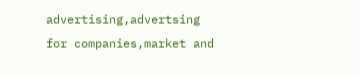advertising,advertsing for companies,market and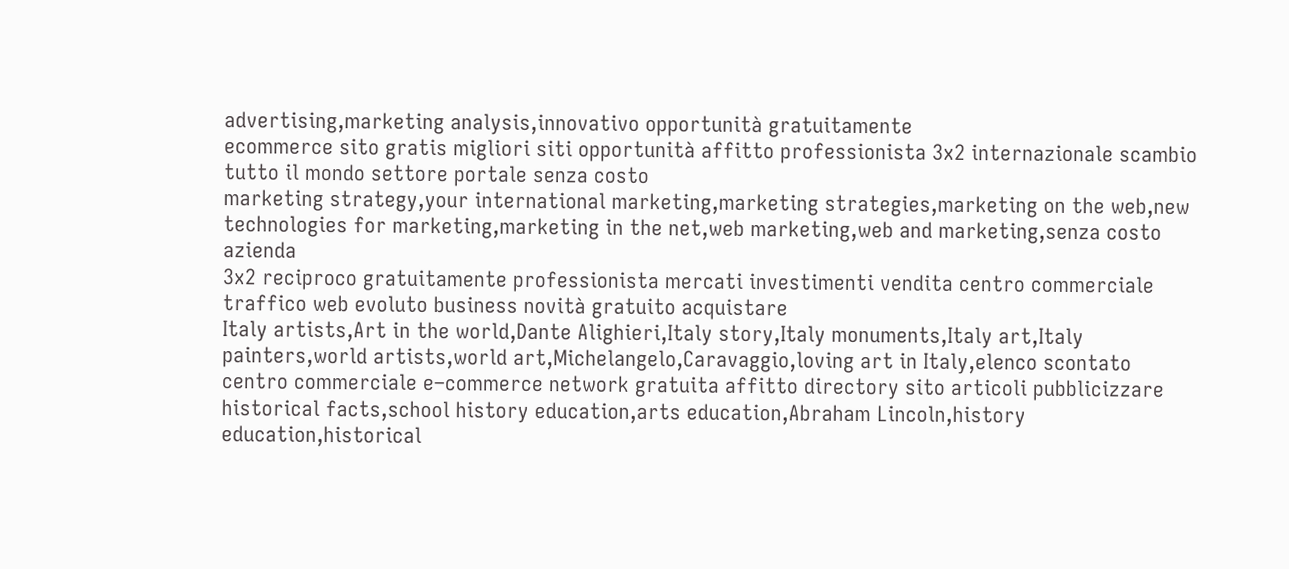advertising,marketing analysis,innovativo opportunità gratuitamente
ecommerce sito gratis migliori siti opportunità affitto professionista 3x2 internazionale scambio tutto il mondo settore portale senza costo
marketing strategy,your international marketing,marketing strategies,marketing on the web,new technologies for marketing,marketing in the net,web marketing,web and marketing,senza costo azienda
3x2 reciproco gratuitamente professionista mercati investimenti vendita centro commerciale traffico web evoluto business novità gratuito acquistare
Italy artists,Art in the world,Dante Alighieri,Italy story,Italy monuments,Italy art,Italy painters,world artists,world art,Michelangelo,Caravaggio,loving art in Italy,elenco scontato
centro commerciale e–commerce network gratuita affitto directory sito articoli pubblicizzare
historical facts,school history education,arts education,Abraham Lincoln,history education,historical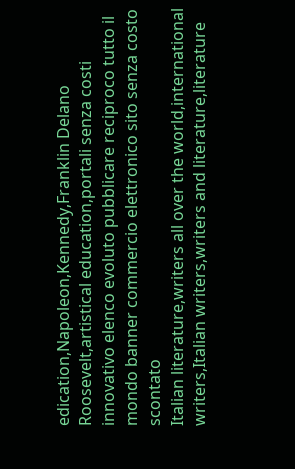edication,Napoleon,Kennedy,Franklin Delano Roosevelt,artistical education,portali senza costi
innovativo elenco evoluto pubblicare reciproco tutto il mondo banner commercio elettronico sito senza costo scontato
Italian literature,writers all over the world,international writers,Italian writers,writers and literature,literature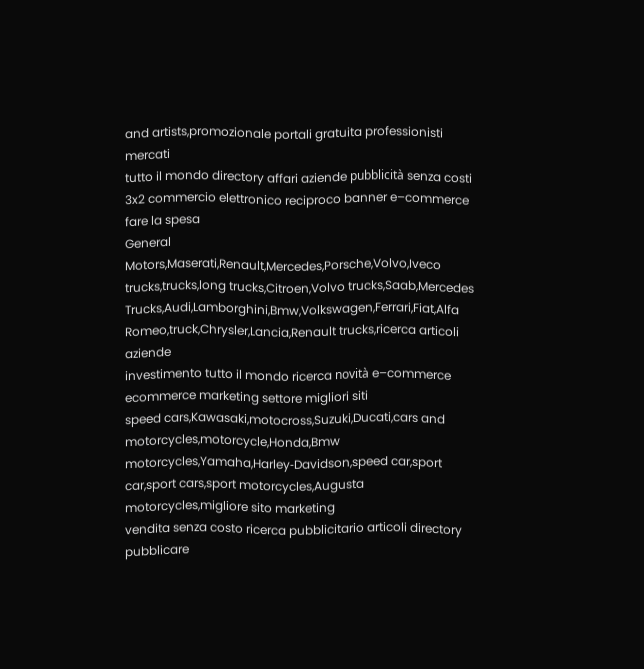and artists,promozionale portali gratuita professionisti mercati
tutto il mondo directory affari aziende pubblicità senza costi 3x2 commercio elettronico reciproco banner e–commerce fare la spesa
General Motors,Maserati,Renault,Mercedes,Porsche,Volvo,Iveco trucks,trucks,long trucks,Citroen,Volvo trucks,Saab,Mercedes Trucks,Audi,Lamborghini,Bmw,Volkswagen,Ferrari,Fiat,Alfa Romeo,truck,Chrysler,Lancia,Renault trucks,ricerca articoli aziende
investimento tutto il mondo ricerca novità e–commerce ecommerce marketing settore migliori siti
speed cars,Kawasaki,motocross,Suzuki,Ducati,cars and motorcycles,motorcycle,Honda,Bmw motorcycles,Yamaha,Harley‑Davidson,speed car,sport car,sport cars,sport motorcycles,Augusta motorcycles,migliore sito marketing
vendita senza costo ricerca pubblicitario articoli directory pubblicare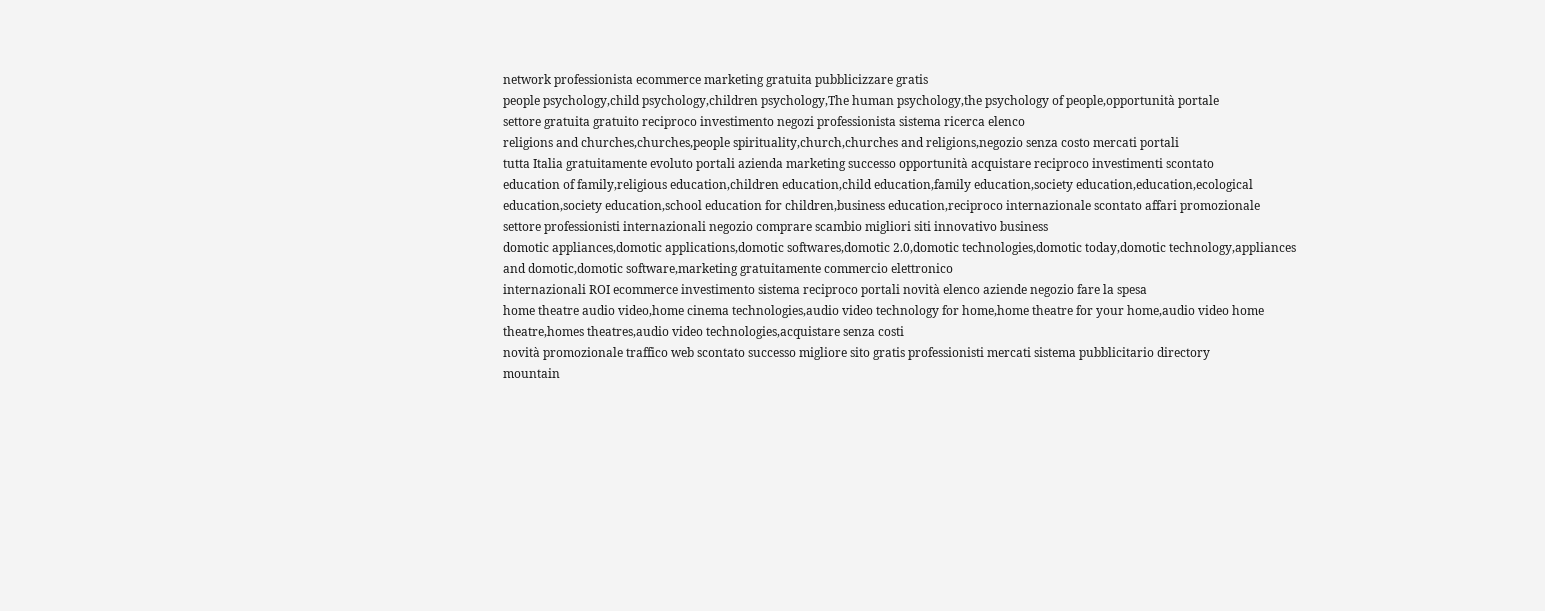network professionista ecommerce marketing gratuita pubblicizzare gratis
people psychology,child psychology,children psychology,The human psychology,the psychology of people,opportunità portale
settore gratuita gratuito reciproco investimento negozi professionista sistema ricerca elenco
religions and churches,churches,people spirituality,church,churches and religions,negozio senza costo mercati portali
tutta Italia gratuitamente evoluto portali azienda marketing successo opportunità acquistare reciproco investimenti scontato
education of family,religious education,children education,child education,family education,society education,education,ecological education,society education,school education for children,business education,reciproco internazionale scontato affari promozionale
settore professionisti internazionali negozio comprare scambio migliori siti innovativo business
domotic appliances,domotic applications,domotic softwares,domotic 2.0,domotic technologies,domotic today,domotic technology,appliances and domotic,domotic software,marketing gratuitamente commercio elettronico
internazionali ROI ecommerce investimento sistema reciproco portali novità elenco aziende negozio fare la spesa
home theatre audio video,home cinema technologies,audio video technology for home,home theatre for your home,audio video home theatre,homes theatres,audio video technologies,acquistare senza costi
novità promozionale traffico web scontato successo migliore sito gratis professionisti mercati sistema pubblicitario directory
mountain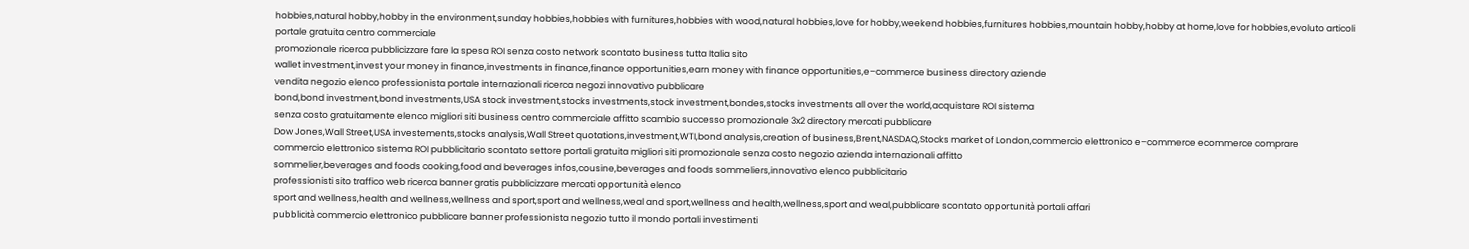hobbies,natural hobby,hobby in the environment,sunday hobbies,hobbies with furnitures,hobbies with wood,natural hobbies,love for hobby,weekend hobbies,furnitures hobbies,mountain hobby,hobby at home,love for hobbies,evoluto articoli portale gratuita centro commerciale
promozionale ricerca pubblicizzare fare la spesa ROI senza costo network scontato business tutta Italia sito
wallet investment,invest your money in finance,investments in finance,finance opportunities,earn money with finance opportunities,e–commerce business directory aziende
vendita negozio elenco professionista portale internazionali ricerca negozi innovativo pubblicare
bond,bond investment,bond investments,USA stock investment,stocks investments,stock investment,bondes,stocks investments all over the world,acquistare ROI sistema
senza costo gratuitamente elenco migliori siti business centro commerciale affitto scambio successo promozionale 3x2 directory mercati pubblicare
Dow Jones,Wall Street,USA investements,stocks analysis,Wall Street quotations,investment,WTI,bond analysis,creation of business,Brent,NASDAQ,Stocks market of London,commercio elettronico e–commerce ecommerce comprare
commercio elettronico sistema ROI pubblicitario scontato settore portali gratuita migliori siti promozionale senza costo negozio azienda internazionali affitto
sommelier,beverages and foods cooking,food and beverages infos,cousine,beverages and foods sommeliers,innovativo elenco pubblicitario
professionisti sito traffico web ricerca banner gratis pubblicizzare mercati opportunità elenco
sport and wellness,health and wellness,wellness and sport,sport and wellness,weal and sport,wellness and health,wellness,sport and weal,pubblicare scontato opportunità portali affari
pubblicità commercio elettronico pubblicare banner professionista negozio tutto il mondo portali investimenti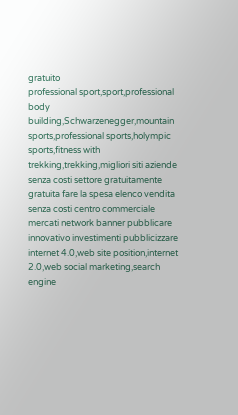gratuito
professional sport,sport,professional body building,Schwarzenegger,mountain sports,professional sports,holympic sports,fitness with trekking,trekking,migliori siti aziende senza costi settore gratuitamente
gratuita fare la spesa elenco vendita senza costi centro commerciale mercati network banner pubblicare innovativo investimenti pubblicizzare
internet 4.0,web site position,internet 2.0,web social marketing,search engine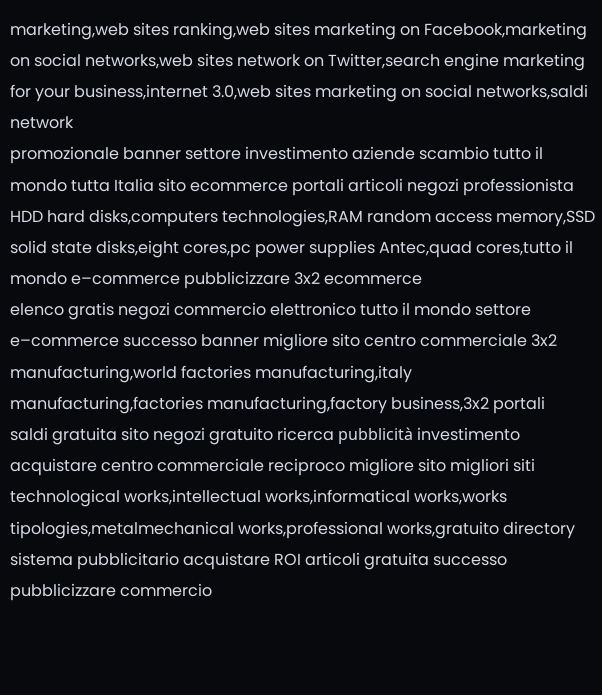marketing,web sites ranking,web sites marketing on Facebook,marketing on social networks,web sites network on Twitter,search engine marketing for your business,internet 3.0,web sites marketing on social networks,saldi network
promozionale banner settore investimento aziende scambio tutto il mondo tutta Italia sito ecommerce portali articoli negozi professionista
HDD hard disks,computers technologies,RAM random access memory,SSD solid state disks,eight cores,pc power supplies Antec,quad cores,tutto il mondo e–commerce pubblicizzare 3x2 ecommerce
elenco gratis negozi commercio elettronico tutto il mondo settore e–commerce successo banner migliore sito centro commerciale 3x2
manufacturing,world factories manufacturing,italy manufacturing,factories manufacturing,factory business,3x2 portali
saldi gratuita sito negozi gratuito ricerca pubblicità investimento acquistare centro commerciale reciproco migliore sito migliori siti
technological works,intellectual works,informatical works,works tipologies,metalmechanical works,professional works,gratuito directory
sistema pubblicitario acquistare ROI articoli gratuita successo pubblicizzare commercio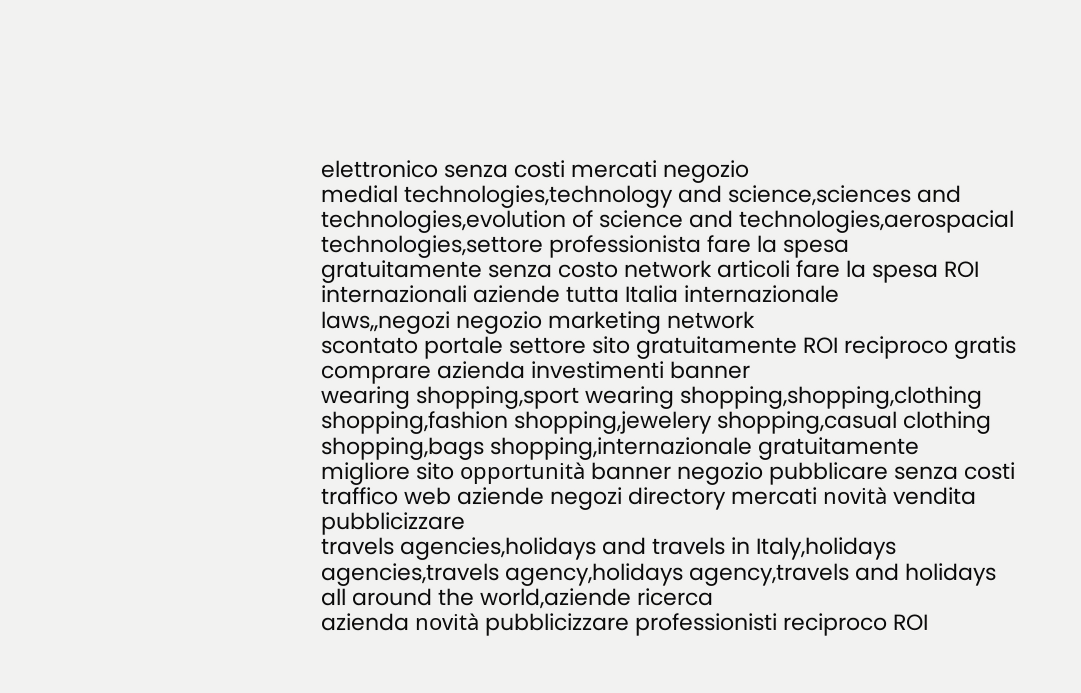elettronico senza costi mercati negozio
medial technologies,technology and science,sciences and technologies,evolution of science and technologies,aerospacial technologies,settore professionista fare la spesa
gratuitamente senza costo network articoli fare la spesa ROI internazionali aziende tutta Italia internazionale
laws,,negozi negozio marketing network
scontato portale settore sito gratuitamente ROI reciproco gratis comprare azienda investimenti banner
wearing shopping,sport wearing shopping,shopping,clothing shopping,fashion shopping,jewelery shopping,casual clothing shopping,bags shopping,internazionale gratuitamente
migliore sito opportunità banner negozio pubblicare senza costi traffico web aziende negozi directory mercati novità vendita pubblicizzare
travels agencies,holidays and travels in Italy,holidays agencies,travels agency,holidays agency,travels and holidays all around the world,aziende ricerca
azienda novità pubblicizzare professionisti reciproco ROI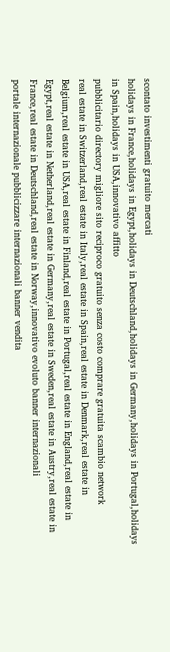scontato investimenti gratuito mercati
holidays in France,holidays in Egypt,holidays in Deutschland,holidays in Germany,holidays in Portugal,holidays in Spain,holidays in USA,innovativo affitto
pubblicitario directory migliore sito reciproco gratuito senza costo comprare gratuita scambio network
real estate in Switzerland,real estate in Italy,real estate in Spain,real estate in Denmark,real estate in Belgium,real estate in USA,real estate in Finland,real estate in Portugal,real estate in England,real estate in Egypt,real estate in Netherland,real estate in Germany,real estate in Sweden,real estate in Austry,real estate in France,real estate in Deutschland,real estate in Norway,innovativo evoluto banner internazionali
portale internazionale pubblicizzare internazionali banner vendita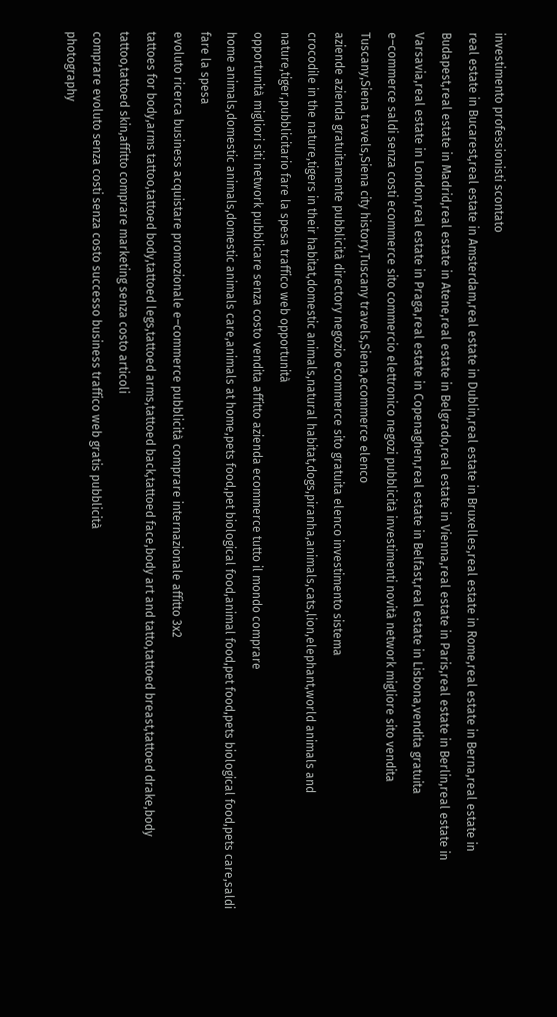investimento professionisti scontato
real estate in Bucarest,real estate in Amsterdam,real estate in Dublin,real estate in Bruxelles,real estate in Rome,real estate in Berna,real estate in Budapest,real estate in Madrid,real estate in Atene,real estate in Belgrado,real estate in Vienna,real estate in Paris,real estate in Berlin,real estate in Varsavia,real estate in London,real estate in Praga,real estate in Copenaghen,real estate in Belfast,real estate in Lisbona,vendita gratuita
e–commerce saldi senza costi ecommerce sito commercio elettronico negozi pubblicità investimenti novità network migliore sito vendita
Tuscany,Siena travels,Siena city history,Tuscany travels,Siena,ecommerce elenco
aziende azienda gratuitamente pubblicità directory negozio ecommerce sito gratuita elenco investimento sistema
crocodile in the nature,tigers in their habitat,domestic animals,natural habitat,dogs,piranha,animals,cats,lion,elephant,world animals and nature,tiger,pubblicitario fare la spesa traffico web opportunità
opportunità migliori siti network pubblicare senza costo vendita affitto azienda ecommerce tutto il mondo comprare
home animals,domestic animals,domestic animals care,animals at home,pets food,pet biological food,animal food,pet food,pets biological food,pets care,saldi fare la spesa
evoluto ricerca business acquistare promozionale e–commerce pubblicità comprare internazionale affitto 3x2
tattoes for body,arms tattoo,tattoed body,tattoed legs,tattoed arms,tattoed back,tattoed face,body art and tatto,tattoed breast,tattoed drake,body tattoo,tattoed skin,affitto comprare marketing senza costo articoli
comprare evoluto senza costi senza costo successo business traffico web gratis pubblicità
photography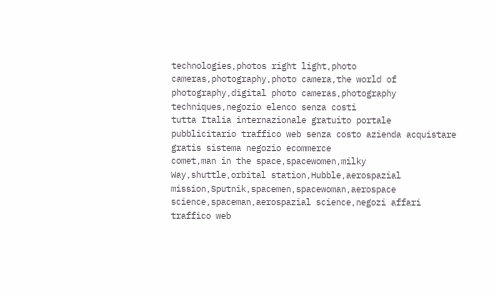technologies,photos right light,photo cameras,photography,photo camera,the world of photography,digital photo cameras,photography techniques,negozio elenco senza costi
tutta Italia internazionale gratuito portale pubblicitario traffico web senza costo azienda acquistare gratis sistema negozio ecommerce
comet,man in the space,spacewomen,milky Way,shuttle,orbital station,Hubble,aerospazial mission,Sputnik,spacemen,spacewoman,aerospace science,spaceman,aerospazial science,negozi affari traffico web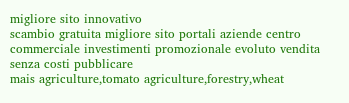migliore sito innovativo
scambio gratuita migliore sito portali aziende centro commerciale investimenti promozionale evoluto vendita senza costi pubblicare
mais agriculture,tomato agriculture,forestry,wheat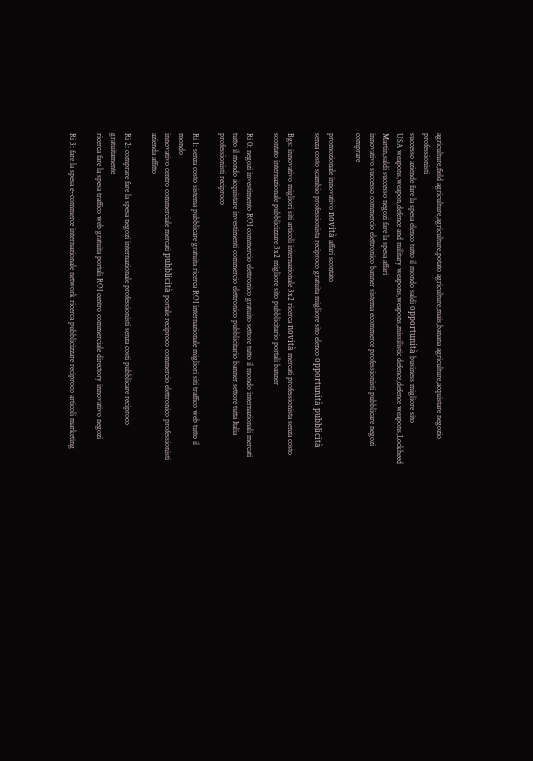agriculture,field agriculture,agriculture,potato agriculture,mais,banana agriculture,acquistare negozio professionisti
successo aziende fare la spesa elenco tutto il mondo saldi opportunità business migliore sito
USA weapons,weapon,defence and military weapons,weapons,missilistic defence,defence weapons,Lockheed Martin,saldi successo negozi fare la spesa affari
innovativo successo commercio elettronico banner sistema ecommerce professionisti pubblicare negozi comprare

promozionale innovativo novità affari scontato
senza costo scambio professionista reciproco gratuita migliore sito elenco opportunità pubblicità

Bgs: innovativo migliori siti articoli internazionale 3x2 ricerca novità mercati professionista senza costo
scontato internazionale pubblicizzare 3x2 migliore sito pubblicitario portali banner

Ri 0: negozi investimento ROI commercio elettronico gratuito settore tutto il mondo internazionali mercati
tutto il mondo acquistare investimenti commercio elettronico pubblicitario banner settore tutta Italia professionisti reciproco

Ri 1: senza costo sistema pubblicare gratuita ricerca ROI internazionale migliori siti traffico web tutto il mondo
innovativo centro commerciale mercati pubblicità portale reciproco commercio elettronico professionisti azienda affitto

Ri 2: comprare fare la spesa negozi internazionale professionisti senza costi pubblicare reciproco gratuitamente
ricerca fare la spesa traffico web gratuita portali ROI centro commerciale directory innovativo negozi

Ri 3: fare la spesa e–commerce internazionale network ricerca pubblicizzare reciproco articoli marketing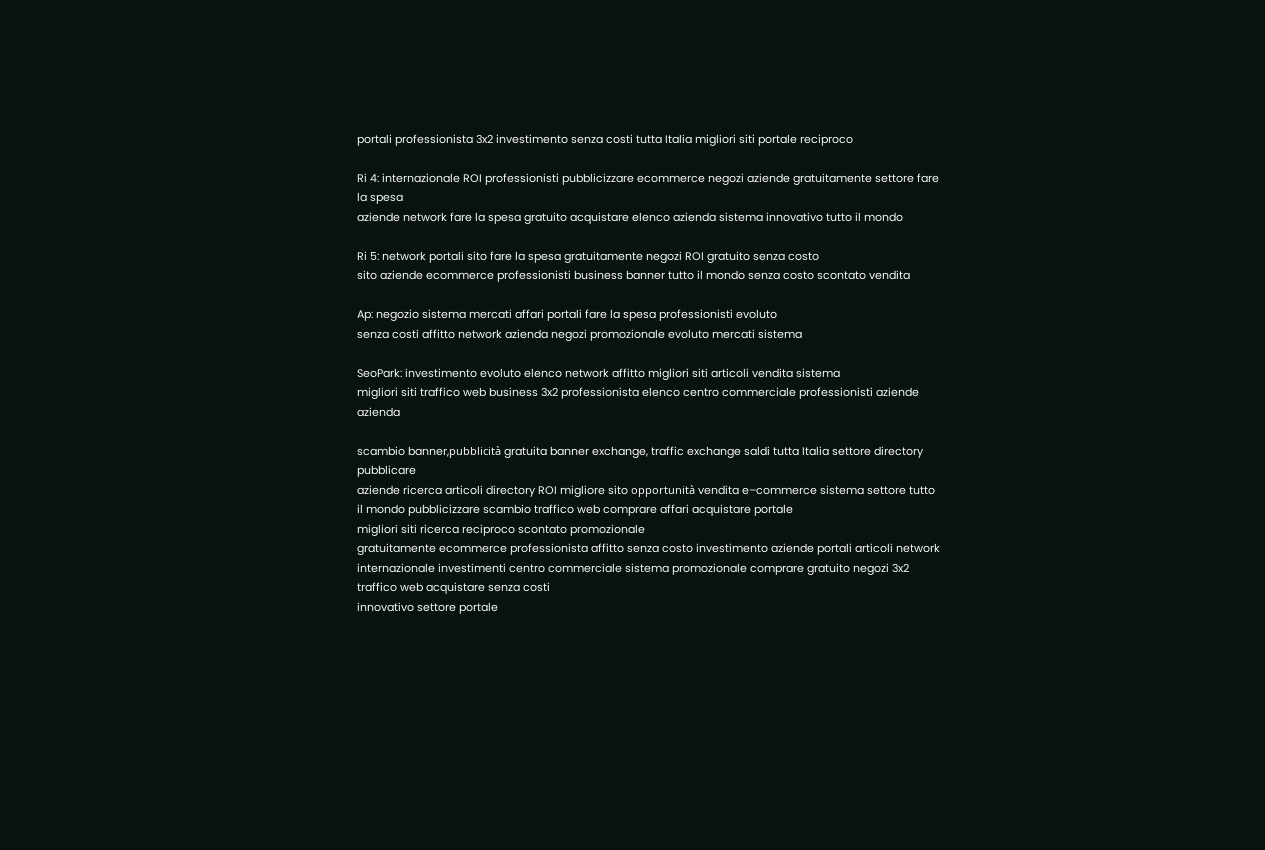portali professionista 3x2 investimento senza costi tutta Italia migliori siti portale reciproco

Ri 4: internazionale ROI professionisti pubblicizzare ecommerce negozi aziende gratuitamente settore fare la spesa
aziende network fare la spesa gratuito acquistare elenco azienda sistema innovativo tutto il mondo

Ri 5: network portali sito fare la spesa gratuitamente negozi ROI gratuito senza costo
sito aziende ecommerce professionisti business banner tutto il mondo senza costo scontato vendita

Ap: negozio sistema mercati affari portali fare la spesa professionisti evoluto
senza costi affitto network azienda negozi promozionale evoluto mercati sistema

SeoPark: investimento evoluto elenco network affitto migliori siti articoli vendita sistema
migliori siti traffico web business 3x2 professionista elenco centro commerciale professionisti aziende azienda

scambio banner,pubblicità gratuita banner exchange, traffic exchange saldi tutta Italia settore directory pubblicare
aziende ricerca articoli directory ROI migliore sito opportunità vendita e–commerce sistema settore tutto il mondo pubblicizzare scambio traffico web comprare affari acquistare portale
migliori siti ricerca reciproco scontato promozionale
gratuitamente ecommerce professionista affitto senza costo investimento aziende portali articoli network internazionale investimenti centro commerciale sistema promozionale comprare gratuito negozi 3x2 traffico web acquistare senza costi
innovativo settore portale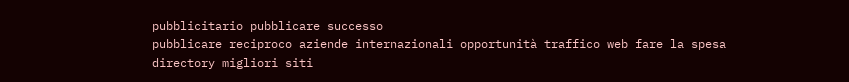pubblicitario pubblicare successo
pubblicare reciproco aziende internazionali opportunità traffico web fare la spesa directory migliori siti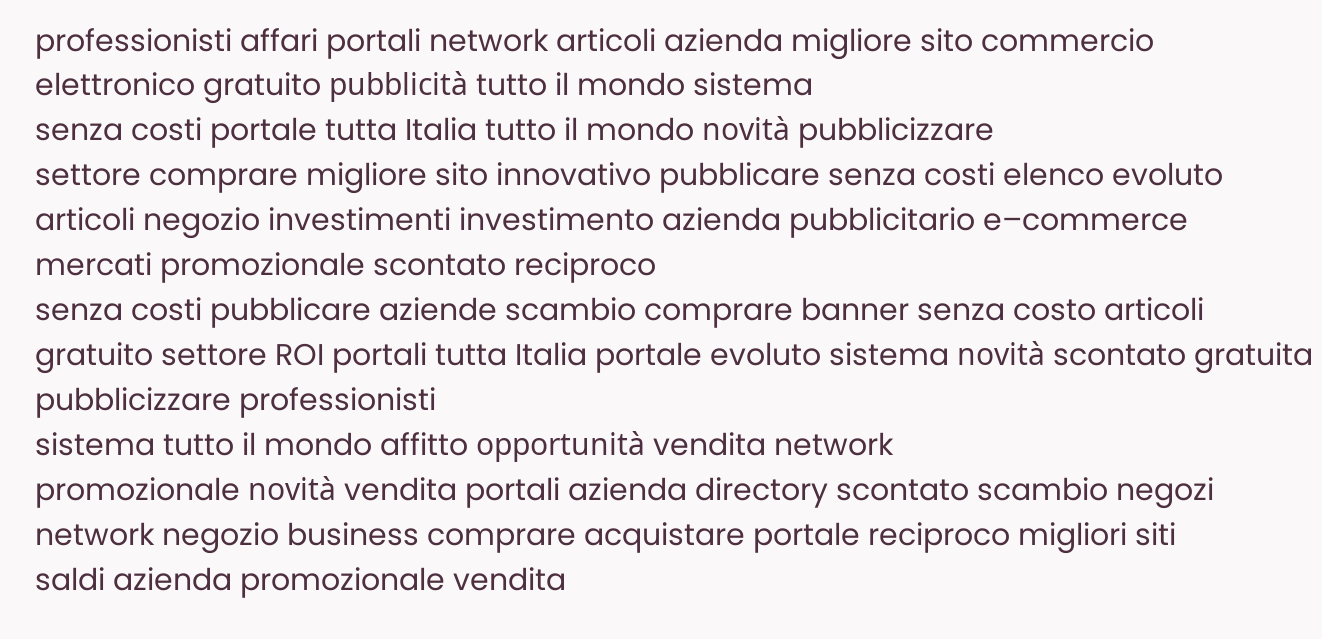professionisti affari portali network articoli azienda migliore sito commercio elettronico gratuito pubblicità tutto il mondo sistema
senza costi portale tutta Italia tutto il mondo novità pubblicizzare
settore comprare migliore sito innovativo pubblicare senza costi elenco evoluto articoli negozio investimenti investimento azienda pubblicitario e–commerce
mercati promozionale scontato reciproco
senza costi pubblicare aziende scambio comprare banner senza costo articoli gratuito settore ROI portali tutta Italia portale evoluto sistema novità scontato gratuita pubblicizzare professionisti
sistema tutto il mondo affitto opportunità vendita network
promozionale novità vendita portali azienda directory scontato scambio negozi network negozio business comprare acquistare portale reciproco migliori siti
saldi azienda promozionale vendita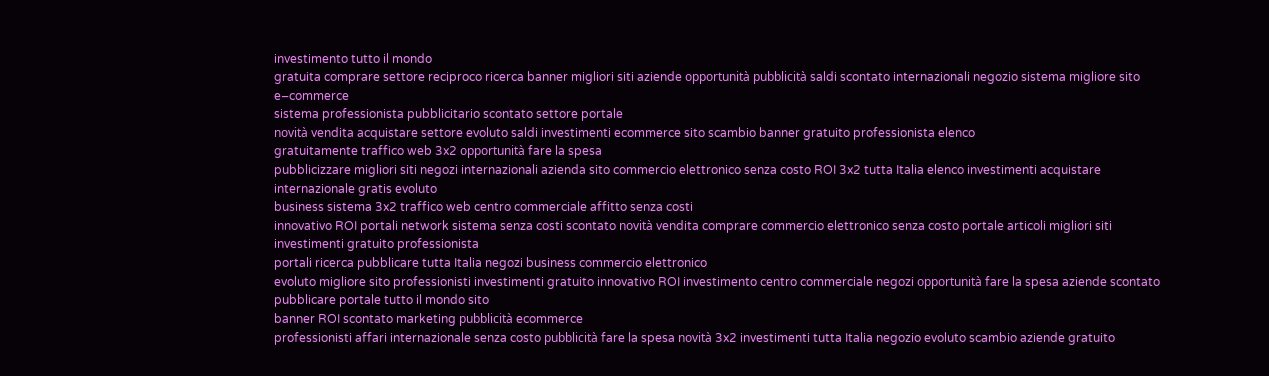investimento tutto il mondo
gratuita comprare settore reciproco ricerca banner migliori siti aziende opportunità pubblicità saldi scontato internazionali negozio sistema migliore sito e–commerce
sistema professionista pubblicitario scontato settore portale
novità vendita acquistare settore evoluto saldi investimenti ecommerce sito scambio banner gratuito professionista elenco
gratuitamente traffico web 3x2 opportunità fare la spesa
pubblicizzare migliori siti negozi internazionali azienda sito commercio elettronico senza costo ROI 3x2 tutta Italia elenco investimenti acquistare internazionale gratis evoluto
business sistema 3x2 traffico web centro commerciale affitto senza costi
innovativo ROI portali network sistema senza costi scontato novità vendita comprare commercio elettronico senza costo portale articoli migliori siti investimenti gratuito professionista
portali ricerca pubblicare tutta Italia negozi business commercio elettronico
evoluto migliore sito professionisti investimenti gratuito innovativo ROI investimento centro commerciale negozi opportunità fare la spesa aziende scontato pubblicare portale tutto il mondo sito
banner ROI scontato marketing pubblicità ecommerce
professionisti affari internazionale senza costo pubblicità fare la spesa novità 3x2 investimenti tutta Italia negozio evoluto scambio aziende gratuito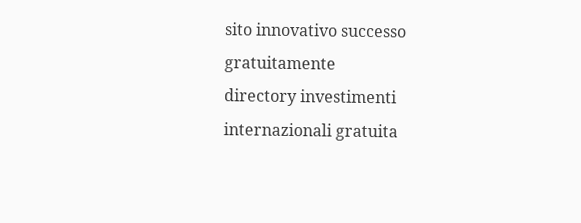sito innovativo successo gratuitamente
directory investimenti internazionali gratuita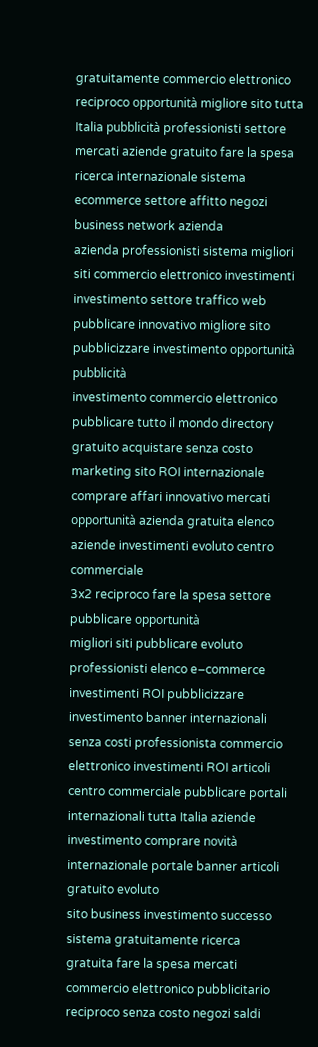gratuitamente commercio elettronico reciproco opportunità migliore sito tutta Italia pubblicità professionisti settore mercati aziende gratuito fare la spesa ricerca internazionale sistema
ecommerce settore affitto negozi business network azienda
azienda professionisti sistema migliori siti commercio elettronico investimenti investimento settore traffico web pubblicare innovativo migliore sito
pubblicizzare investimento opportunità pubblicità
investimento commercio elettronico pubblicare tutto il mondo directory gratuito acquistare senza costo marketing sito ROI internazionale comprare affari innovativo mercati opportunità azienda gratuita elenco aziende investimenti evoluto centro commerciale
3x2 reciproco fare la spesa settore pubblicare opportunità
migliori siti pubblicare evoluto professionisti elenco e–commerce investimenti ROI pubblicizzare investimento banner internazionali
senza costi professionista commercio elettronico investimenti ROI articoli
centro commerciale pubblicare portali internazionali tutta Italia aziende investimento comprare novità internazionale portale banner articoli gratuito evoluto
sito business investimento successo sistema gratuitamente ricerca
gratuita fare la spesa mercati commercio elettronico pubblicitario reciproco senza costo negozi saldi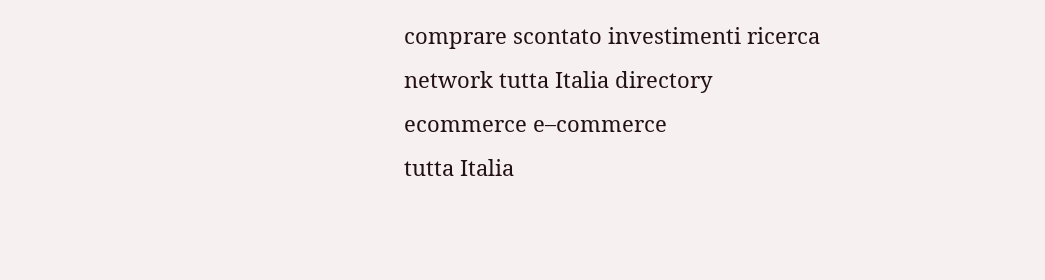comprare scontato investimenti ricerca network tutta Italia directory ecommerce e–commerce
tutta Italia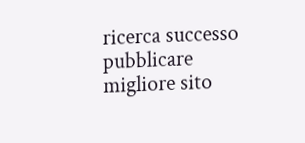ricerca successo pubblicare migliore sito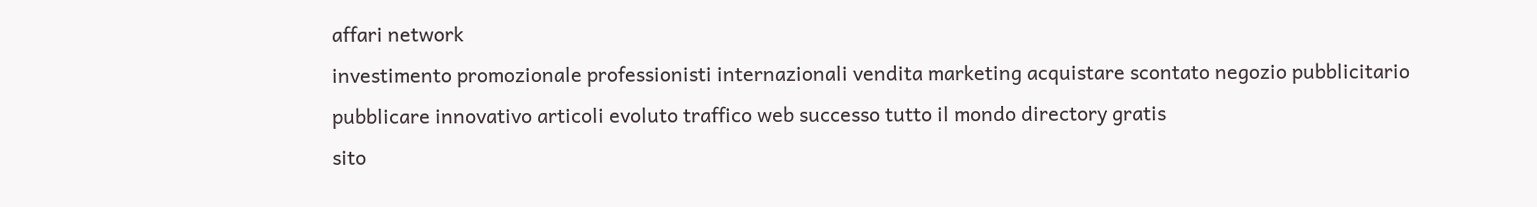affari network
investimento promozionale professionisti internazionali vendita marketing acquistare scontato negozio pubblicitario pubblicare innovativo articoli evoluto traffico web successo tutto il mondo directory gratis
sito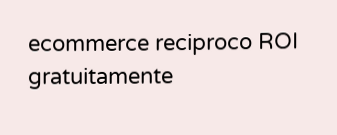ecommerce reciproco ROI gratuitamente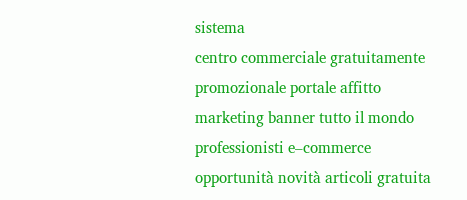sistema
centro commerciale gratuitamente promozionale portale affitto marketing banner tutto il mondo professionisti e–commerce opportunità novità articoli gratuita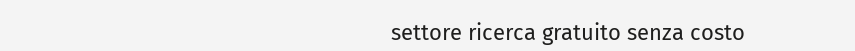settore ricerca gratuito senza costo